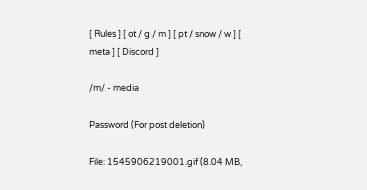[ Rules ] [ ot / g / m ] [ pt / snow / w ] [ meta ] [ Discord ]

/m/ - media

Password (For post deletion)

File: 1545906219001.gif (8.04 MB,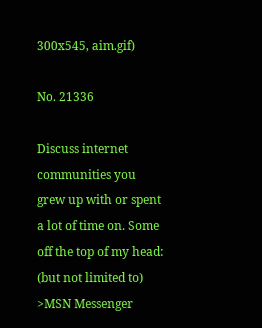300x545, aim.gif)

No. 21336

Discuss internet communities you grew up with or spent a lot of time on. Some off the top of my head: (but not limited to)
>MSN Messenger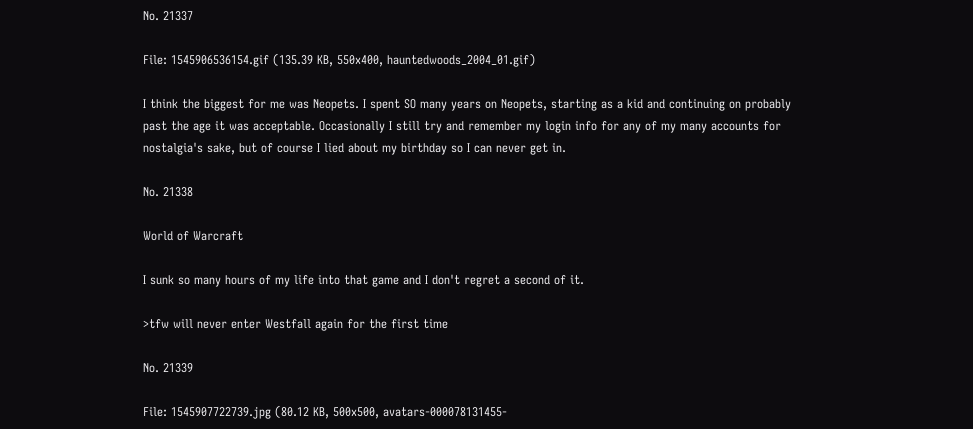No. 21337

File: 1545906536154.gif (135.39 KB, 550x400, hauntedwoods_2004_01.gif)

I think the biggest for me was Neopets. I spent SO many years on Neopets, starting as a kid and continuing on probably past the age it was acceptable. Occasionally I still try and remember my login info for any of my many accounts for nostalgia's sake, but of course I lied about my birthday so I can never get in.

No. 21338

World of Warcraft

I sunk so many hours of my life into that game and I don't regret a second of it.

>tfw will never enter Westfall again for the first time

No. 21339

File: 1545907722739.jpg (80.12 KB, 500x500, avatars-000078131455-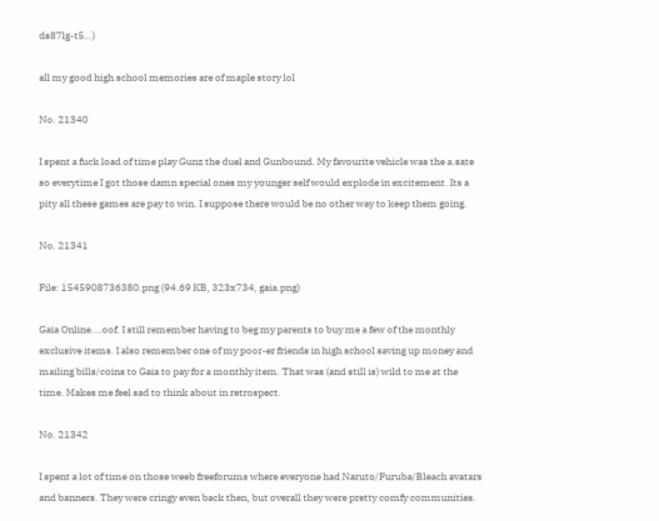ds87lg-t5…)

all my good high school memories are of maple story lol

No. 21340

I spent a fuck load of time play Gunz the duel and Gunbound. My favourite vehicle was the a.sate so everytime I got those damn special ones my younger self would explode in excitement. Its a pity all these games are pay to win. I suppose there would be no other way to keep them going.

No. 21341

File: 1545908736380.png (94.69 KB, 323x734, gaia.png)

Gaia Online….oof. I still remember having to beg my parents to buy me a few of the monthly exclusive items. I also remember one of my poor-er friends in high school saving up money and mailing bills/coins to Gaia to pay for a monthly item. That was (and still is) wild to me at the time. Makes me feel sad to think about in retrospect.

No. 21342

I spent a lot of time on those weeb freeforums where everyone had Naruto/Furuba/Bleach avatars and banners. They were cringy even back then, but overall they were pretty comfy communities.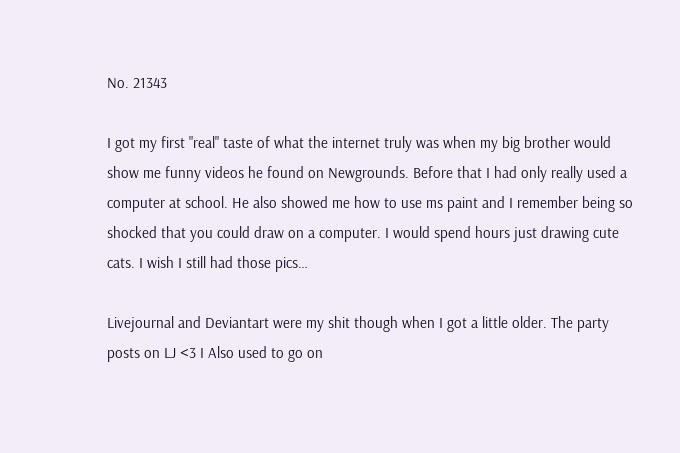No. 21343

I got my first "real" taste of what the internet truly was when my big brother would show me funny videos he found on Newgrounds. Before that I had only really used a computer at school. He also showed me how to use ms paint and I remember being so shocked that you could draw on a computer. I would spend hours just drawing cute cats. I wish I still had those pics…

Livejournal and Deviantart were my shit though when I got a little older. The party posts on LJ <3 I Also used to go on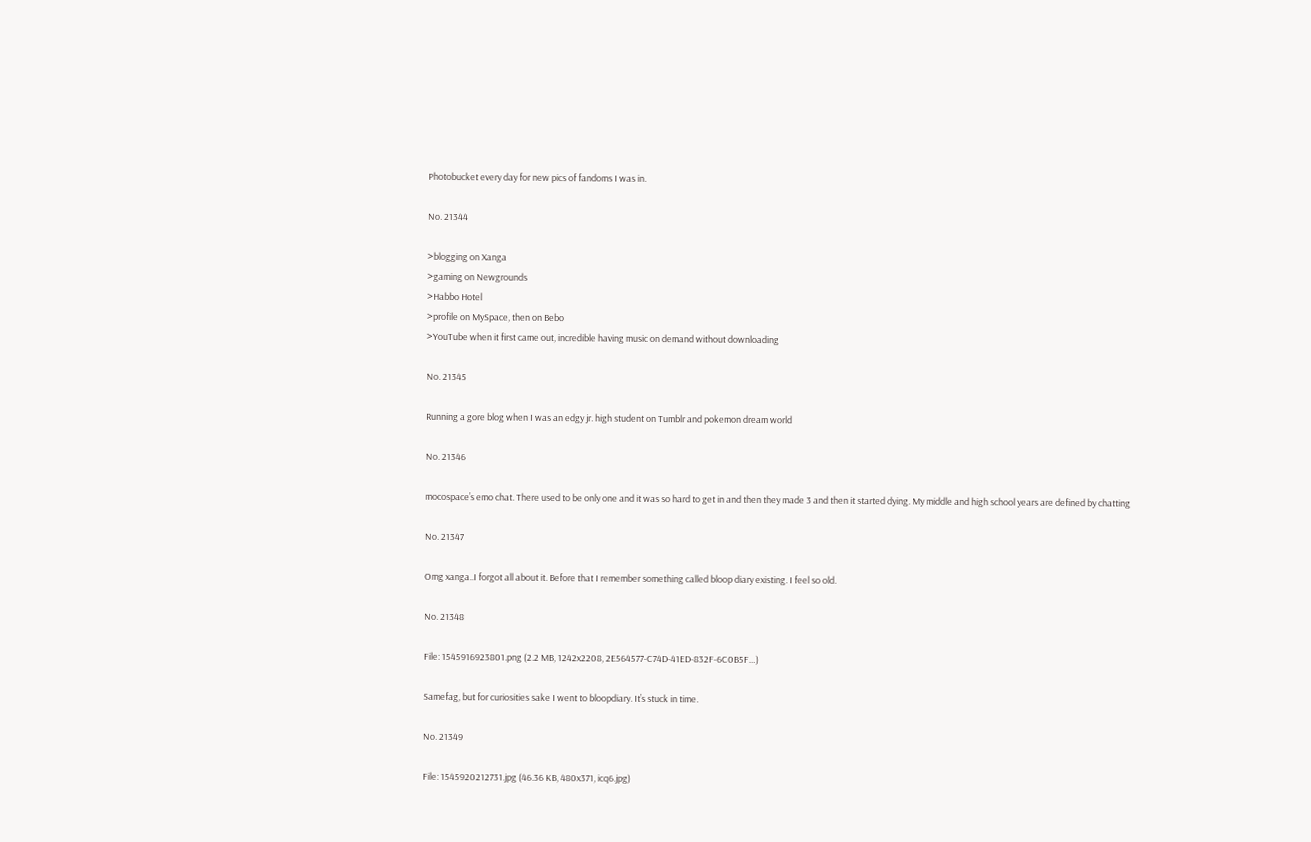Photobucket every day for new pics of fandoms I was in.

No. 21344

>blogging on Xanga
>gaming on Newgrounds
>Habbo Hotel
>profile on MySpace, then on Bebo
>YouTube when it first came out, incredible having music on demand without downloading

No. 21345

Running a gore blog when I was an edgy jr. high student on Tumblr and pokemon dream world

No. 21346

mocospace’s emo chat. There used to be only one and it was so hard to get in and then they made 3 and then it started dying. My middle and high school years are defined by chatting

No. 21347

Omg xanga..I forgot all about it. Before that I remember something called bloop diary existing. I feel so old.

No. 21348

File: 1545916923801.png (2.2 MB, 1242x2208, 2E564577-C74D-41ED-832F-6C0B5F…)

Samefag, but for curiosities sake I went to bloopdiary. It’s stuck in time.

No. 21349

File: 1545920212731.jpg (46.36 KB, 480x371, icq6.jpg)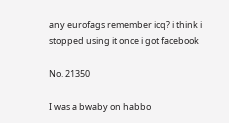any eurofags remember icq? i think i stopped using it once i got facebook

No. 21350

I was a bwaby on habbo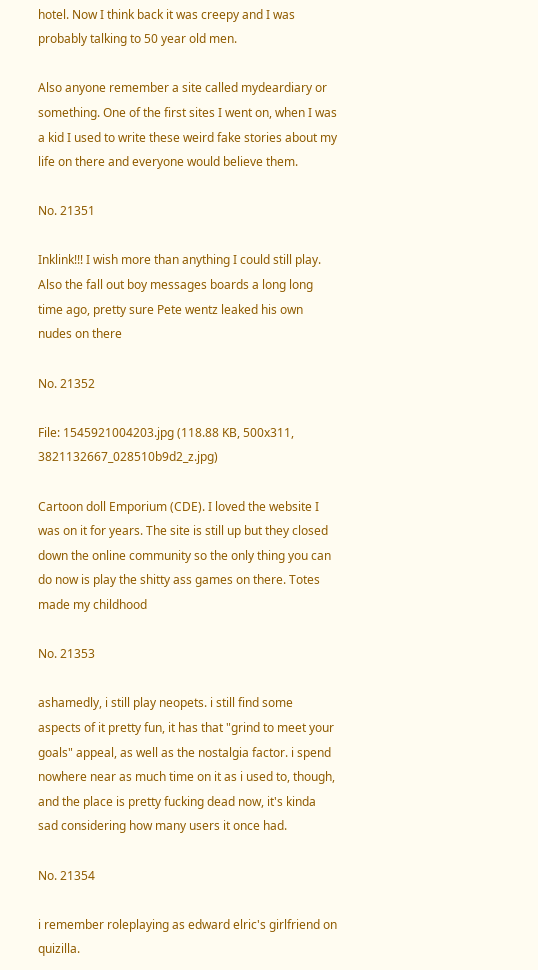hotel. Now I think back it was creepy and I was probably talking to 50 year old men.

Also anyone remember a site called mydeardiary or something. One of the first sites I went on, when I was a kid I used to write these weird fake stories about my life on there and everyone would believe them.

No. 21351

Inklink!!! I wish more than anything I could still play. Also the fall out boy messages boards a long long time ago, pretty sure Pete wentz leaked his own nudes on there

No. 21352

File: 1545921004203.jpg (118.88 KB, 500x311, 3821132667_028510b9d2_z.jpg)

Cartoon doll Emporium (CDE). I loved the website I was on it for years. The site is still up but they closed down the online community so the only thing you can do now is play the shitty ass games on there. Totes made my childhood

No. 21353

ashamedly, i still play neopets. i still find some aspects of it pretty fun, it has that "grind to meet your goals" appeal, as well as the nostalgia factor. i spend nowhere near as much time on it as i used to, though, and the place is pretty fucking dead now, it's kinda sad considering how many users it once had.

No. 21354

i remember roleplaying as edward elric's girlfriend on quizilla.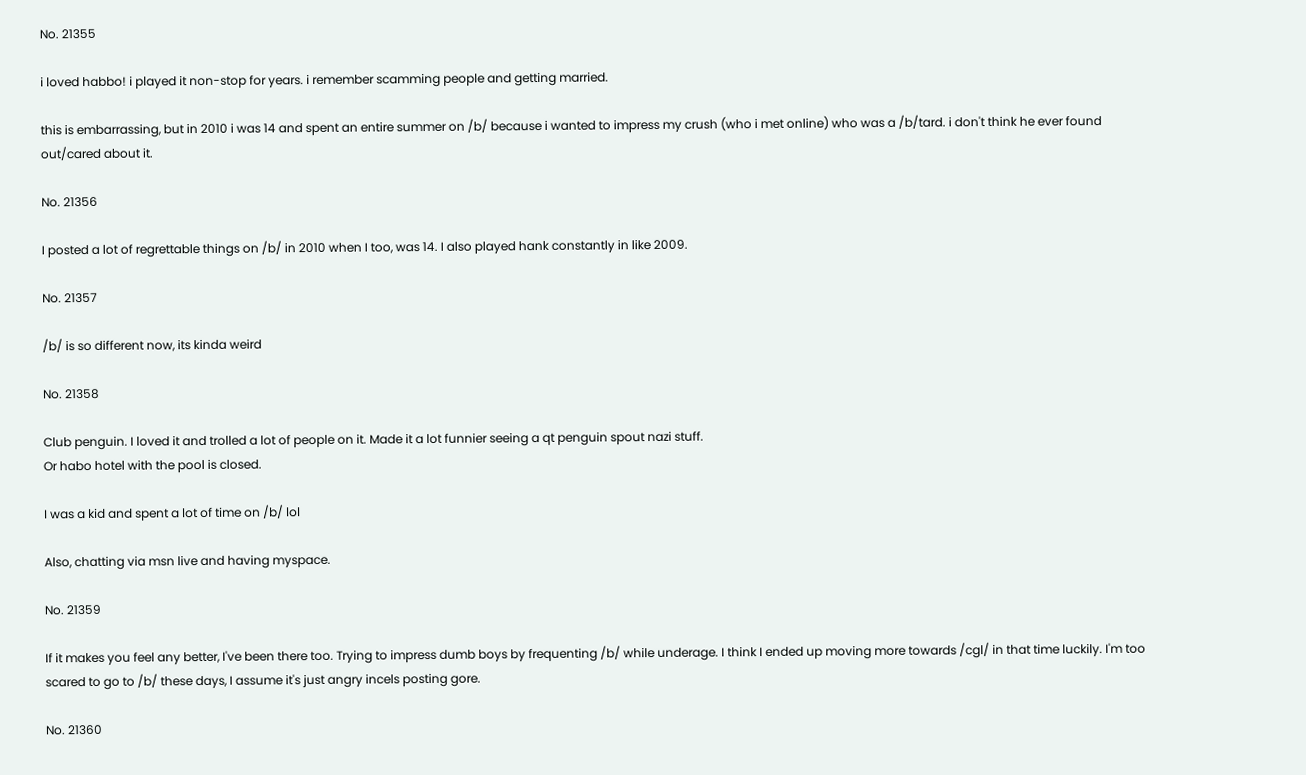No. 21355

i loved habbo! i played it non-stop for years. i remember scamming people and getting married.

this is embarrassing, but in 2010 i was 14 and spent an entire summer on /b/ because i wanted to impress my crush (who i met online) who was a /b/tard. i don't think he ever found out/cared about it.

No. 21356

I posted a lot of regrettable things on /b/ in 2010 when I too, was 14. I also played hank constantly in like 2009.

No. 21357

/b/ is so different now, its kinda weird

No. 21358

Club penguin. I loved it and trolled a lot of people on it. Made it a lot funnier seeing a qt penguin spout nazi stuff.
Or habo hotel with the pool is closed.

I was a kid and spent a lot of time on /b/ lol

Also, chatting via msn live and having myspace.

No. 21359

If it makes you feel any better, I've been there too. Trying to impress dumb boys by frequenting /b/ while underage. I think I ended up moving more towards /cgl/ in that time luckily. I'm too scared to go to /b/ these days, I assume it's just angry incels posting gore.

No. 21360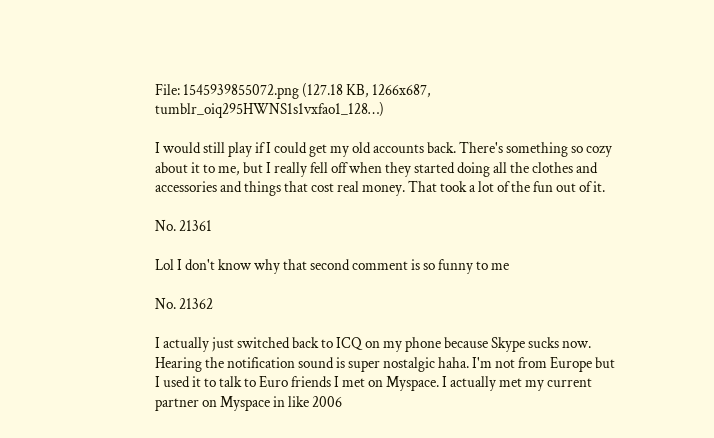File: 1545939855072.png (127.18 KB, 1266x687, tumblr_oiq295HWNS1s1vxfao1_128…)

I would still play if I could get my old accounts back. There's something so cozy about it to me, but I really fell off when they started doing all the clothes and accessories and things that cost real money. That took a lot of the fun out of it.

No. 21361

Lol I don't know why that second comment is so funny to me

No. 21362

I actually just switched back to ICQ on my phone because Skype sucks now. Hearing the notification sound is super nostalgic haha. I'm not from Europe but I used it to talk to Euro friends I met on Myspace. I actually met my current partner on Myspace in like 2006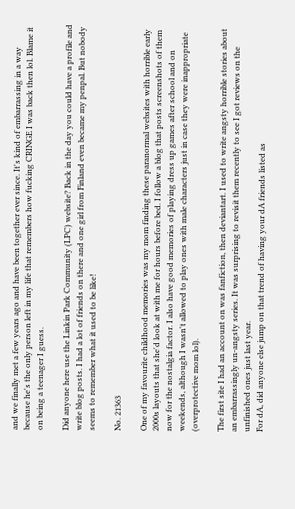and we finally met a few years ago and have been together ever since. It's kind of embarrassing in a way because he's the only person left in my life that remembers how fucking CRINGE I was back then lol. Blame it on being a teenager I guess.

Did anyone here use the Linkin Park Community (LPC) website? Back in the day you could have a profile and write blog posts. I had a lot of friends on there and one girl from Finland even became my penpal. But nobody seems to remember what it used to be like!

No. 21363

One of my favourite childhood memories was my mom finding these paranormal websites with horrible early 2000s layouts that she'd look at with me for hours before bed. I follow a blog that posts screenshots of them now for the nostalgia factor. I also have good memories of playing dress up games after school and on weekends, although I wasn't allowed to play ones with male characters just in case they were inappropriate (overprotective mom lol).

The first site I had an account on was fanfiction, then deviantart. I used to write angsty horrible stories about an embarrassingly un-angsty series. It was surprising to revisit them recently to see I got reviews on the unfinished ones just last year.
For dA, did anyone else jump on that trend of having your dA friends listed as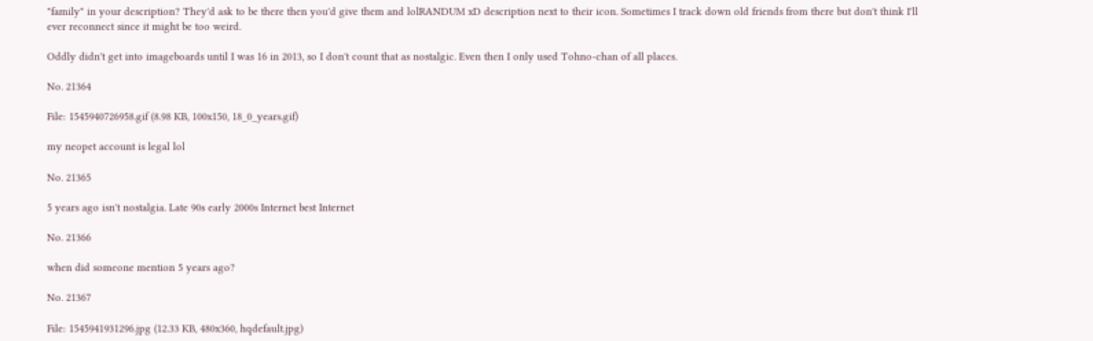"family" in your description? They'd ask to be there then you'd give them and lolRANDUM xD description next to their icon. Sometimes I track down old friends from there but don't think I'll ever reconnect since it might be too weird.

Oddly didn't get into imageboards until I was 16 in 2013, so I don't count that as nostalgic. Even then I only used Tohno-chan of all places.

No. 21364

File: 1545940726958.gif (8.98 KB, 100x150, 18_0_years.gif)

my neopet account is legal lol

No. 21365

5 years ago isn't nostalgia. Late 90s early 2000s Internet best Internet

No. 21366

when did someone mention 5 years ago?

No. 21367

File: 1545941931296.jpg (12.33 KB, 480x360, hqdefault.jpg)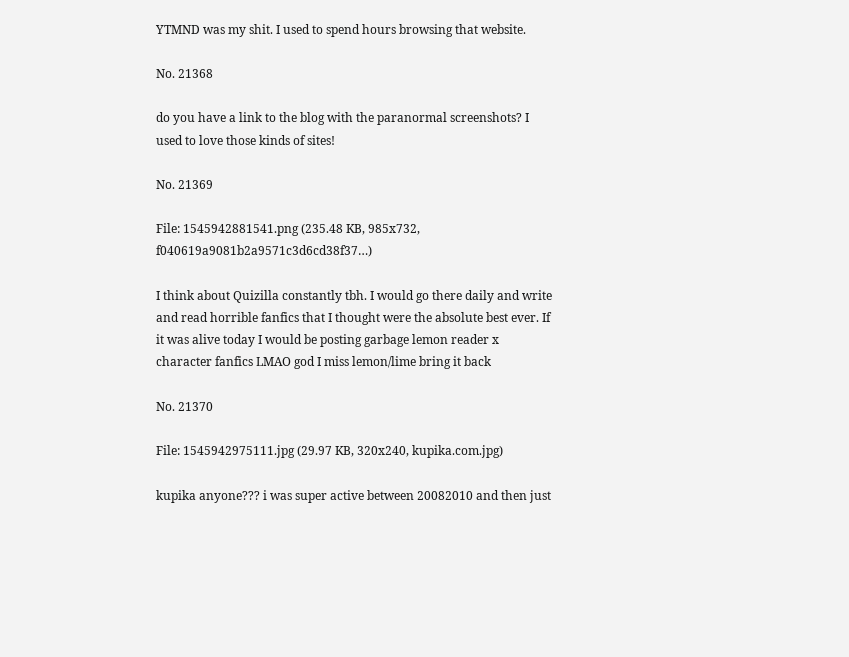YTMND was my shit. I used to spend hours browsing that website.

No. 21368

do you have a link to the blog with the paranormal screenshots? I used to love those kinds of sites!

No. 21369

File: 1545942881541.png (235.48 KB, 985x732, f040619a9081b2a9571c3d6cd38f37…)

I think about Quizilla constantly tbh. I would go there daily and write and read horrible fanfics that I thought were the absolute best ever. If it was alive today I would be posting garbage lemon reader x character fanfics LMAO god I miss lemon/lime bring it back

No. 21370

File: 1545942975111.jpg (29.97 KB, 320x240, kupika.com.jpg)

kupika anyone??? i was super active between 20082010 and then just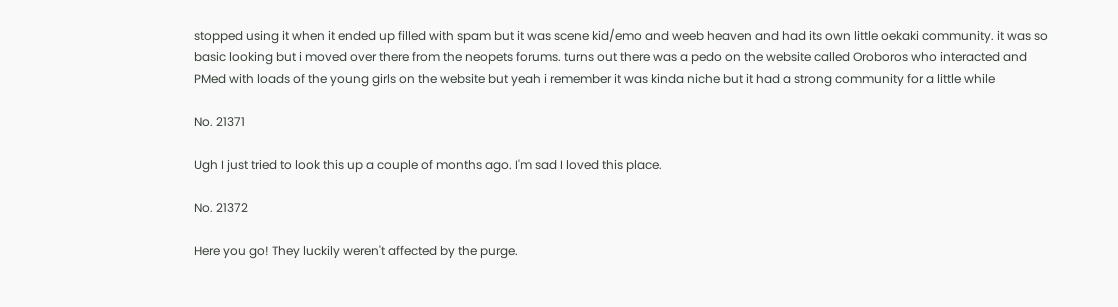stopped using it when it ended up filled with spam but it was scene kid/emo and weeb heaven and had its own little oekaki community. it was so basic looking but i moved over there from the neopets forums. turns out there was a pedo on the website called Oroboros who interacted and PMed with loads of the young girls on the website but yeah i remember it was kinda niche but it had a strong community for a little while

No. 21371

Ugh I just tried to look this up a couple of months ago. I'm sad I loved this place.

No. 21372

Here you go! They luckily weren't affected by the purge.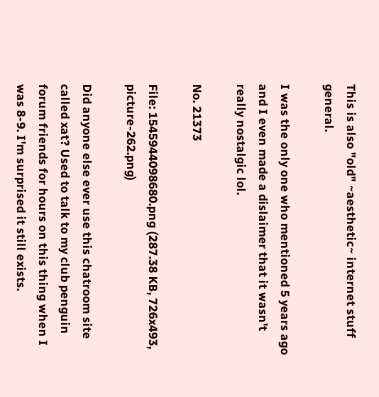This is also "old" ~aesthetic~ internet stuff general.

I was the only one who mentioned 5 years ago and I even made a dislaimer that it wasn't really nostalgic lol.

No. 21373

File: 1545944098680.png (287.38 KB, 726x493, picture-262.png)

Did anyone else ever use this chatroom site called xat? Used to talk to my club penguin forum friends for hours on this thing when I was 8-9. I'm surprised it still exists.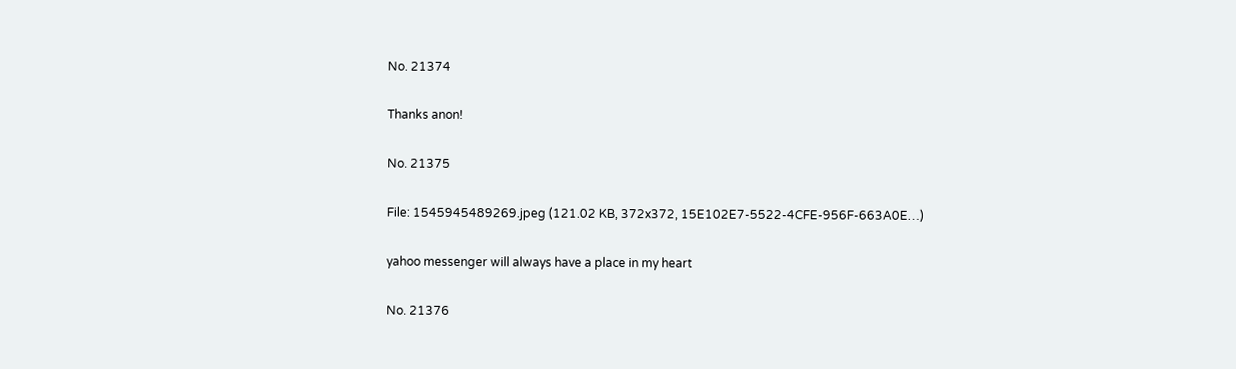No. 21374

Thanks anon!

No. 21375

File: 1545945489269.jpeg (121.02 KB, 372x372, 15E102E7-5522-4CFE-956F-663A0E…)

yahoo messenger will always have a place in my heart

No. 21376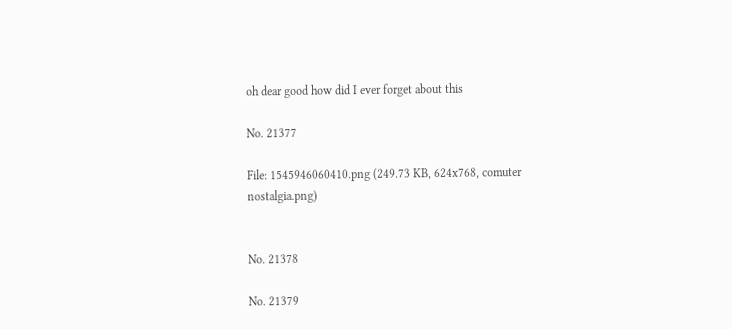oh dear good how did I ever forget about this

No. 21377

File: 1545946060410.png (249.73 KB, 624x768, comuter nostalgia.png)


No. 21378

No. 21379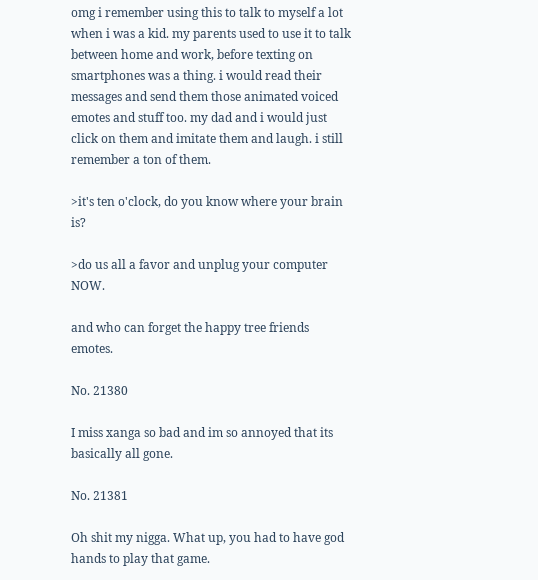omg i remember using this to talk to myself a lot when i was a kid. my parents used to use it to talk between home and work, before texting on smartphones was a thing. i would read their messages and send them those animated voiced emotes and stuff too. my dad and i would just click on them and imitate them and laugh. i still remember a ton of them.

>it's ten o'clock, do you know where your brain is?

>do us all a favor and unplug your computer NOW.

and who can forget the happy tree friends emotes.

No. 21380

I miss xanga so bad and im so annoyed that its basically all gone.

No. 21381

Oh shit my nigga. What up, you had to have god hands to play that game.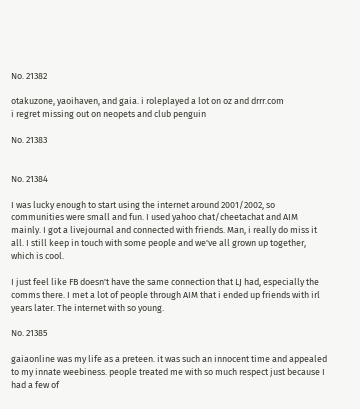No. 21382

otakuzone, yaoihaven, and gaia. i roleplayed a lot on oz and drrr.com
i regret missing out on neopets and club penguin

No. 21383


No. 21384

I was lucky enough to start using the internet around 2001/2002, so communities were small and fun. I used yahoo chat/cheetachat and AIM mainly. I got a livejournal and connected with friends. Man, i really do miss it all. I still keep in touch with some people and we've all grown up together, which is cool.

I just feel like FB doesn't have the same connection that LJ had, especially the comms there. I met a lot of people through AIM that i ended up friends with irl years later. The internet with so young.

No. 21385

gaiaonline was my life as a preteen. it was such an innocent time and appealed to my innate weebiness. people treated me with so much respect just because I had a few of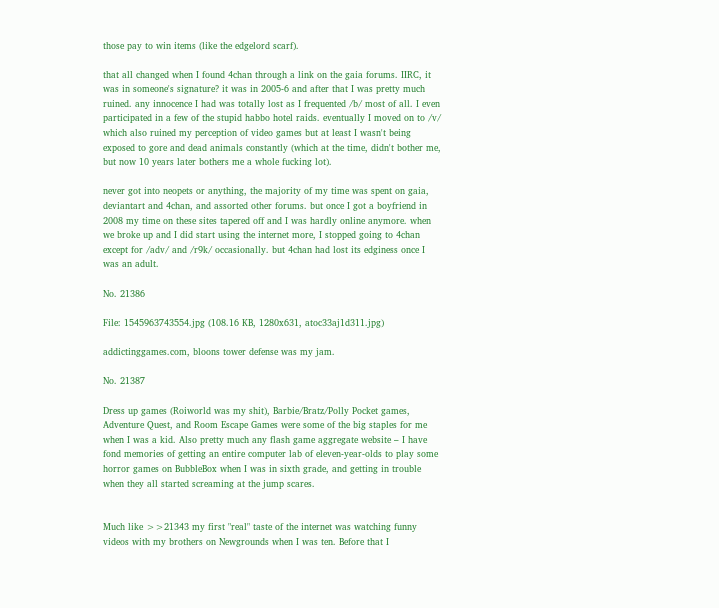those pay to win items (like the edgelord scarf).

that all changed when I found 4chan through a link on the gaia forums. IIRC, it was in someone's signature? it was in 2005-6 and after that I was pretty much ruined. any innocence I had was totally lost as I frequented /b/ most of all. I even participated in a few of the stupid habbo hotel raids. eventually I moved on to /v/ which also ruined my perception of video games but at least I wasn't being exposed to gore and dead animals constantly (which at the time, didn't bother me, but now 10 years later bothers me a whole fucking lot).

never got into neopets or anything, the majority of my time was spent on gaia, deviantart and 4chan, and assorted other forums. but once I got a boyfriend in 2008 my time on these sites tapered off and I was hardly online anymore. when we broke up and I did start using the internet more, I stopped going to 4chan except for /adv/ and /r9k/ occasionally. but 4chan had lost its edginess once I was an adult.

No. 21386

File: 1545963743554.jpg (108.16 KB, 1280x631, atoc33aj1d311.jpg)

addictinggames.com, bloons tower defense was my jam.

No. 21387

Dress up games (Roiworld was my shit), Barbie/Bratz/Polly Pocket games, Adventure Quest, and Room Escape Games were some of the big staples for me when I was a kid. Also pretty much any flash game aggregate website – I have fond memories of getting an entire computer lab of eleven-year-olds to play some horror games on BubbleBox when I was in sixth grade, and getting in trouble when they all started screaming at the jump scares.


Much like >>21343 my first "real" taste of the internet was watching funny videos with my brothers on Newgrounds when I was ten. Before that I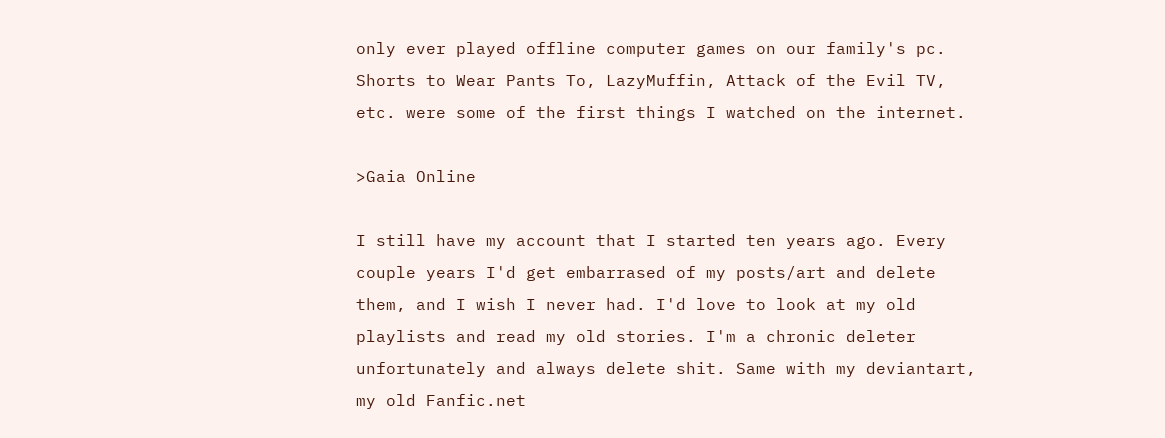only ever played offline computer games on our family's pc. Shorts to Wear Pants To, LazyMuffin, Attack of the Evil TV, etc. were some of the first things I watched on the internet.

>Gaia Online

I still have my account that I started ten years ago. Every couple years I'd get embarrased of my posts/art and delete them, and I wish I never had. I'd love to look at my old playlists and read my old stories. I'm a chronic deleter unfortunately and always delete shit. Same with my deviantart, my old Fanfic.net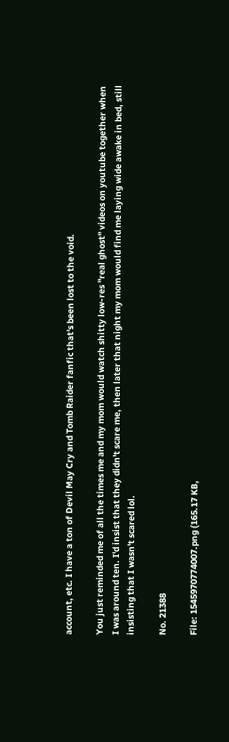account, etc. I have a ton of Devil May Cry and Tomb Raider fanfic that's been lost to the void.

You just reminded me of all the times me and my mom would watch shitty low-res "real ghost" videos on youtube together when I was around ten. I'd insist that they didn't scare me, then later that night my mom would find me laying wide awake in bed, still insisting that I wasn't scared lol.

No. 21388

File: 1545970774007.png (165.17 KB,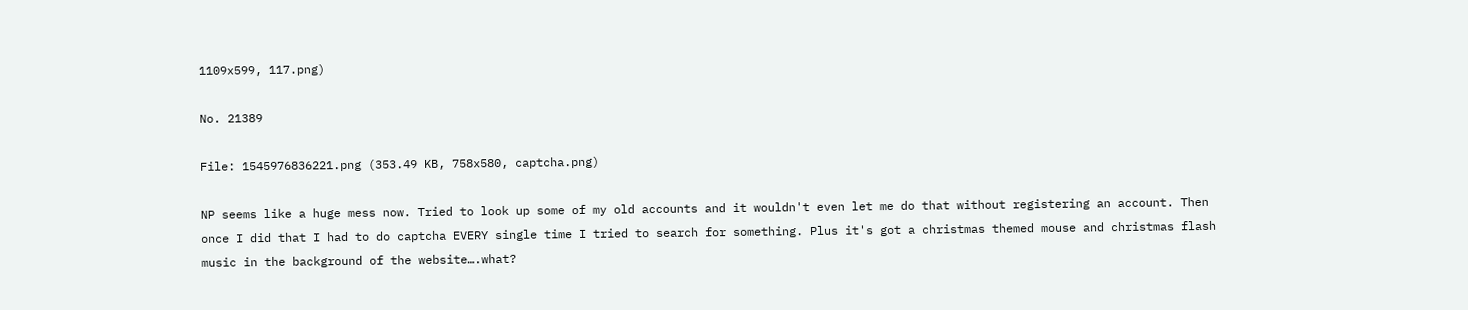1109x599, 117.png)

No. 21389

File: 1545976836221.png (353.49 KB, 758x580, captcha.png)

NP seems like a huge mess now. Tried to look up some of my old accounts and it wouldn't even let me do that without registering an account. Then once I did that I had to do captcha EVERY single time I tried to search for something. Plus it's got a christmas themed mouse and christmas flash music in the background of the website….what?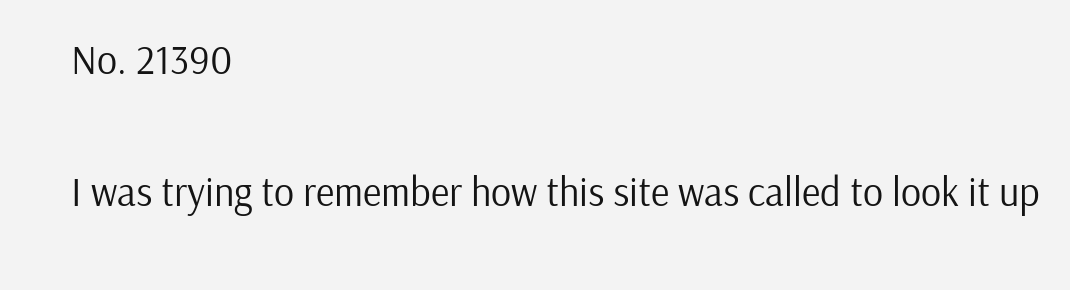No. 21390

I was trying to remember how this site was called to look it up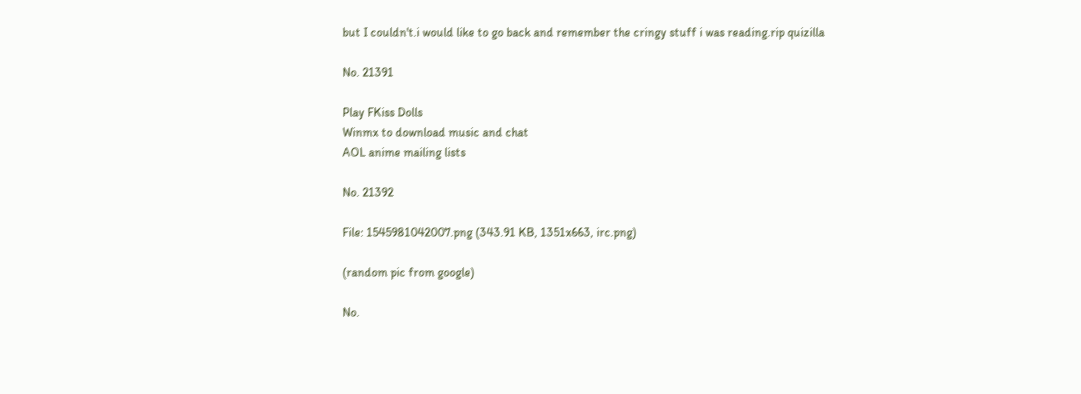but I couldn't.i would like to go back and remember the cringy stuff i was reading.rip quizilla

No. 21391

Play FKiss Dolls
Winmx to download music and chat
AOL anime mailing lists

No. 21392

File: 1545981042007.png (343.91 KB, 1351x663, irc.png)

(random pic from google)

No.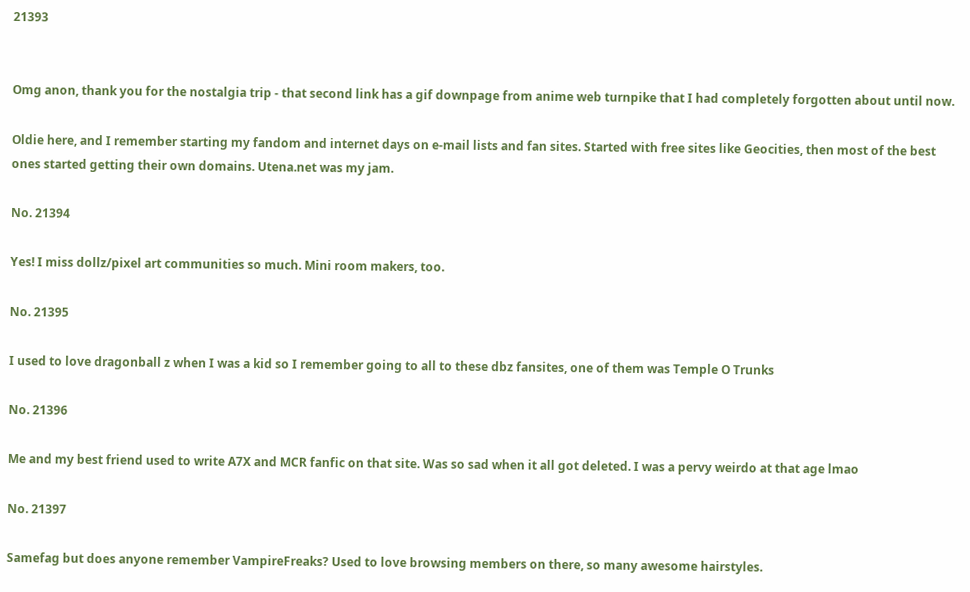21393


Omg anon, thank you for the nostalgia trip - that second link has a gif downpage from anime web turnpike that I had completely forgotten about until now.

Oldie here, and I remember starting my fandom and internet days on e-mail lists and fan sites. Started with free sites like Geocities, then most of the best ones started getting their own domains. Utena.net was my jam.

No. 21394

Yes! I miss dollz/pixel art communities so much. Mini room makers, too.

No. 21395

I used to love dragonball z when I was a kid so I remember going to all to these dbz fansites, one of them was Temple O Trunks

No. 21396

Me and my best friend used to write A7X and MCR fanfic on that site. Was so sad when it all got deleted. I was a pervy weirdo at that age lmao

No. 21397

Samefag but does anyone remember VampireFreaks? Used to love browsing members on there, so many awesome hairstyles.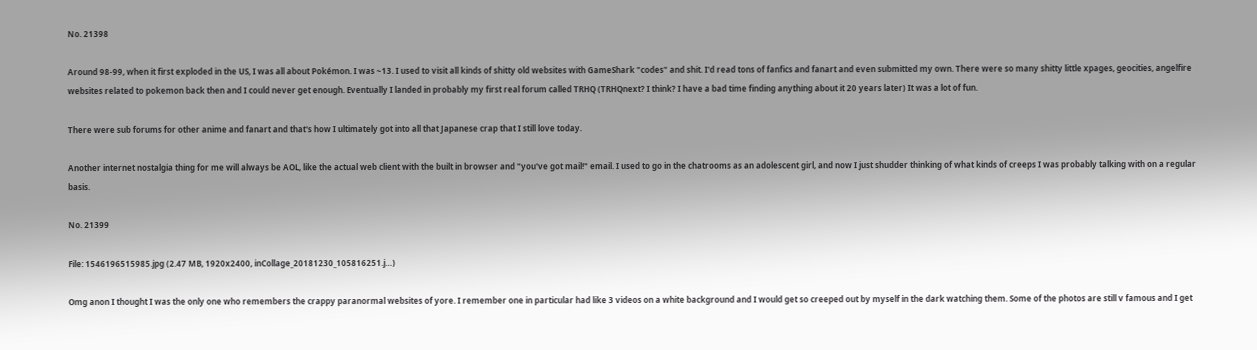No. 21398

Around 98-99, when it first exploded in the US, I was all about Pokémon. I was ~13. I used to visit all kinds of shitty old websites with GameShark "codes" and shit. I'd read tons of fanfics and fanart and even submitted my own. There were so many shitty little xpages, geocities, angelfire websites related to pokemon back then and I could never get enough. Eventually I landed in probably my first real forum called TRHQ (TRHQnext? I think? I have a bad time finding anything about it 20 years later) It was a lot of fun.

There were sub forums for other anime and fanart and that's how I ultimately got into all that Japanese crap that I still love today.

Another internet nostalgia thing for me will always be AOL, like the actual web client with the built in browser and "you've got mail!" email. I used to go in the chatrooms as an adolescent girl, and now I just shudder thinking of what kinds of creeps I was probably talking with on a regular basis.

No. 21399

File: 1546196515985.jpg (2.47 MB, 1920x2400, inCollage_20181230_105816251.j…)

Omg anon I thought I was the only one who remembers the crappy paranormal websites of yore. I remember one in particular had like 3 videos on a white background and I would get so creeped out by myself in the dark watching them. Some of the photos are still v famous and I get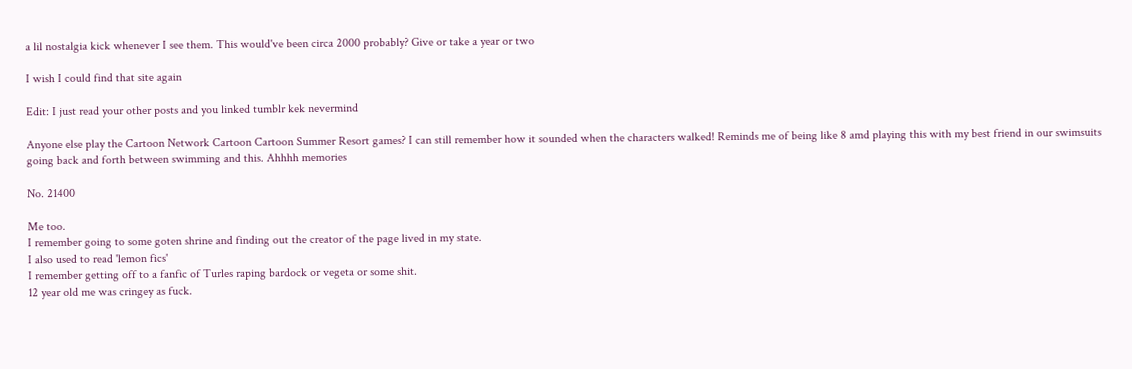a lil nostalgia kick whenever I see them. This would've been circa 2000 probably? Give or take a year or two

I wish I could find that site again

Edit: I just read your other posts and you linked tumblr kek nevermind

Anyone else play the Cartoon Network Cartoon Cartoon Summer Resort games? I can still remember how it sounded when the characters walked! Reminds me of being like 8 amd playing this with my best friend in our swimsuits going back and forth between swimming and this. Ahhhh memories

No. 21400

Me too.
I remember going to some goten shrine and finding out the creator of the page lived in my state.
I also used to read 'lemon fics'
I remember getting off to a fanfic of Turles raping bardock or vegeta or some shit.
12 year old me was cringey as fuck.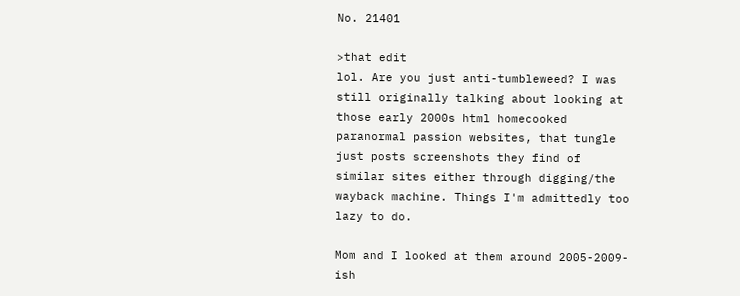No. 21401

>that edit
lol. Are you just anti-tumbleweed? I was still originally talking about looking at those early 2000s html homecooked paranormal passion websites, that tungle just posts screenshots they find of similar sites either through digging/the wayback machine. Things I'm admittedly too lazy to do.

Mom and I looked at them around 2005-2009-ish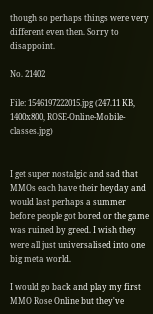though so perhaps things were very different even then. Sorry to disappoint.

No. 21402

File: 1546197222015.jpg (247.11 KB, 1400x800, ROSE-Online-Mobile-classes.jpg)


I get super nostalgic and sad that MMOs each have their heyday and would last perhaps a summer before people got bored or the game was ruined by greed. I wish they were all just universalised into one big meta world.

I would go back and play my first MMO Rose Online but they've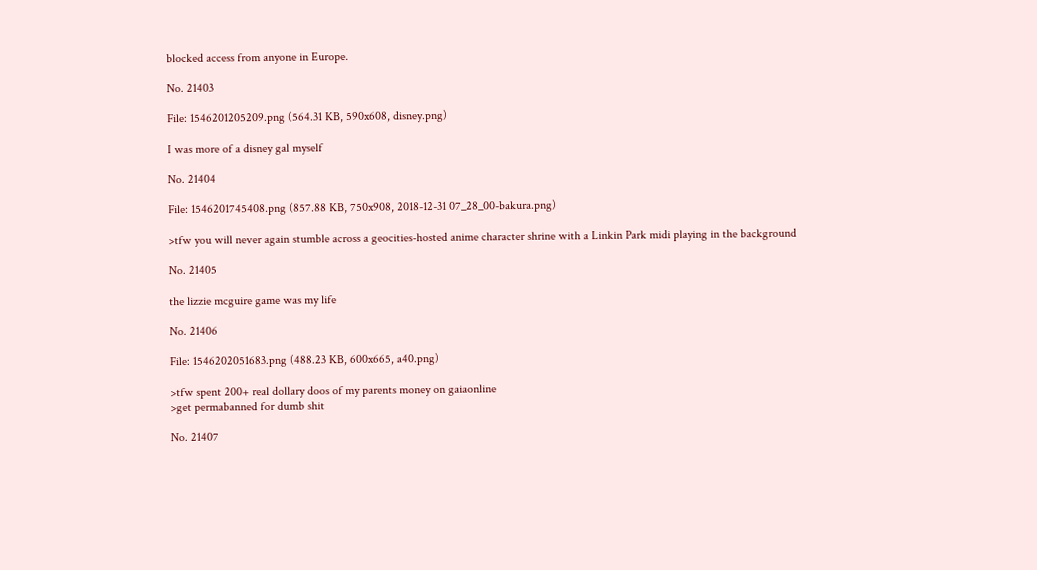blocked access from anyone in Europe.

No. 21403

File: 1546201205209.png (564.31 KB, 590x608, disney.png)

I was more of a disney gal myself

No. 21404

File: 1546201745408.png (857.88 KB, 750x908, 2018-12-31 07_28_00-bakura.png)

>tfw you will never again stumble across a geocities-hosted anime character shrine with a Linkin Park midi playing in the background

No. 21405

the lizzie mcguire game was my life

No. 21406

File: 1546202051683.png (488.23 KB, 600x665, a40.png)

>tfw spent 200+ real dollary doos of my parents money on gaiaonline
>get permabanned for dumb shit

No. 21407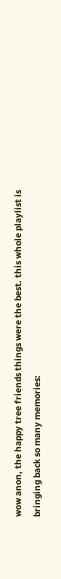wow anon, the happy tree friends things were the best. this whole playlist is bringing back so many memories: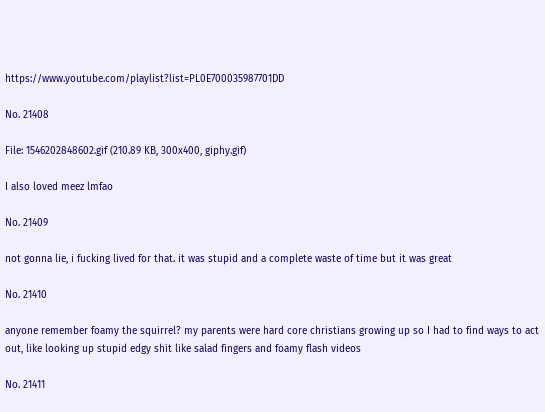https://www.youtube.com/playlist?list=PL0E700035987701DD

No. 21408

File: 1546202848602.gif (210.89 KB, 300x400, giphy.gif)

I also loved meez lmfao

No. 21409

not gonna lie, i fucking lived for that. it was stupid and a complete waste of time but it was great

No. 21410

anyone remember foamy the squirrel? my parents were hard core christians growing up so I had to find ways to act out, like looking up stupid edgy shit like salad fingers and foamy flash videos

No. 21411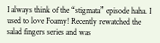I always think of the “stigmata” episode haha. I used to love Foamy! Recently rewatched the salad fingers series and was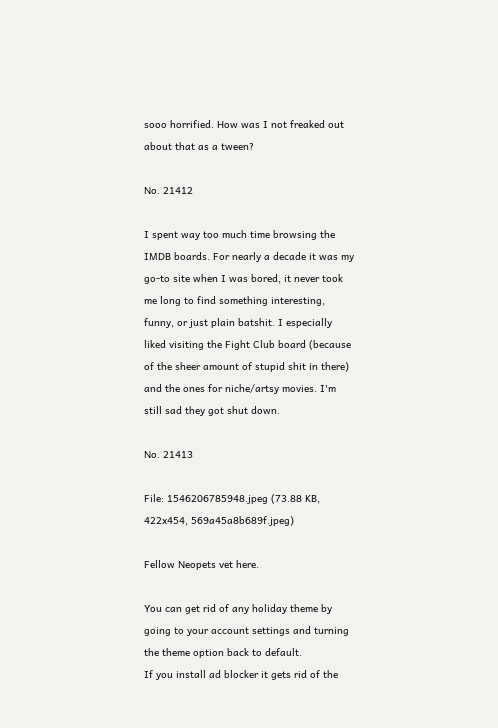sooo horrified. How was I not freaked out about that as a tween?

No. 21412

I spent way too much time browsing the IMDB boards. For nearly a decade it was my go-to site when I was bored, it never took me long to find something interesting, funny, or just plain batshit. I especially liked visiting the Fight Club board (because of the sheer amount of stupid shit in there) and the ones for niche/artsy movies. I'm still sad they got shut down.

No. 21413

File: 1546206785948.jpeg (73.88 KB, 422x454, 569a45a8b689f.jpeg)

Fellow Neopets vet here.

You can get rid of any holiday theme by going to your account settings and turning the theme option back to default.
If you install ad blocker it gets rid of the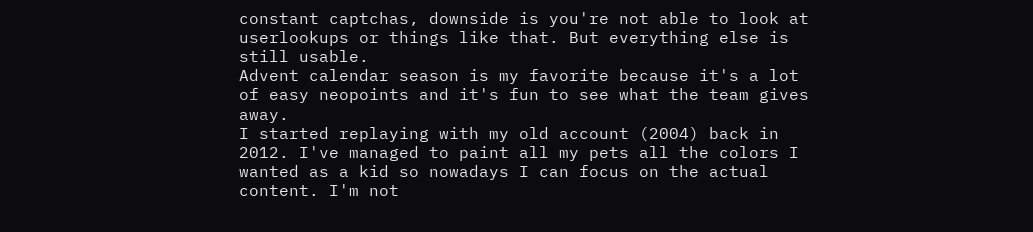constant captchas, downside is you're not able to look at userlookups or things like that. But everything else is still usable.
Advent calendar season is my favorite because it's a lot of easy neopoints and it's fun to see what the team gives away.
I started replaying with my old account (2004) back in 2012. I've managed to paint all my pets all the colors I wanted as a kid so nowadays I can focus on the actual content. I'm not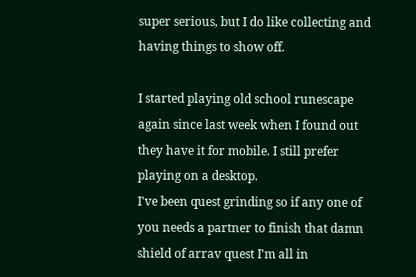super serious, but I do like collecting and having things to show off.

I started playing old school runescape again since last week when I found out they have it for mobile. I still prefer playing on a desktop.
I've been quest grinding so if any one of you needs a partner to finish that damn shield of arrav quest I'm all in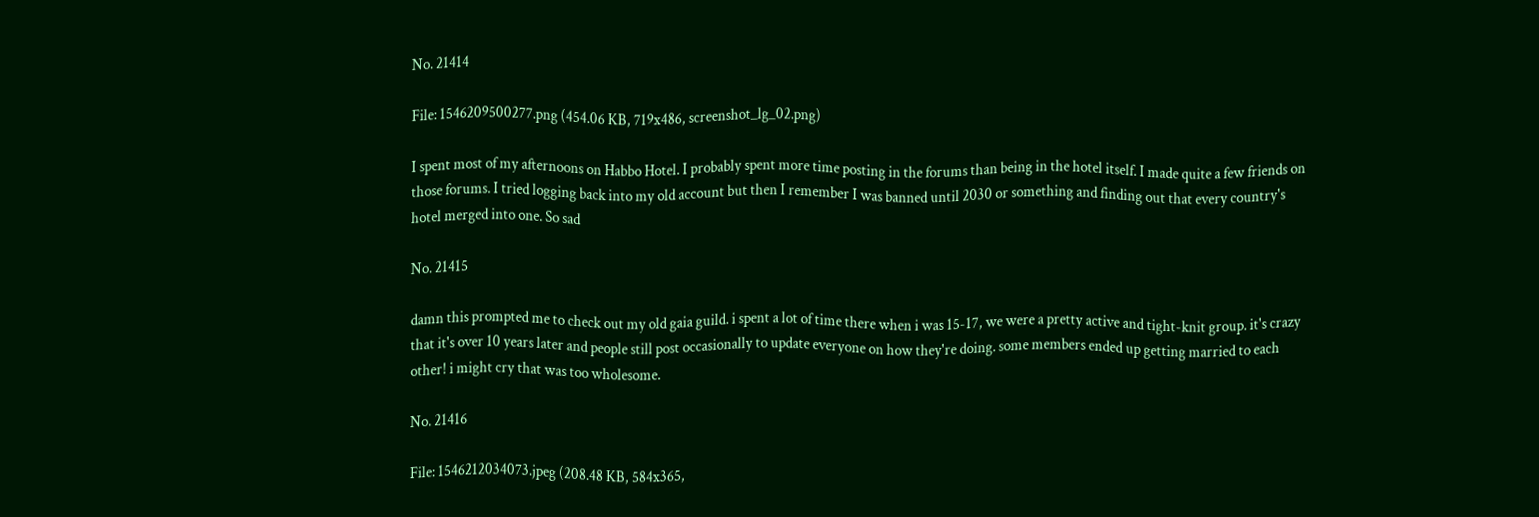No. 21414

File: 1546209500277.png (454.06 KB, 719x486, screenshot_lg_02.png)

I spent most of my afternoons on Habbo Hotel. I probably spent more time posting in the forums than being in the hotel itself. I made quite a few friends on those forums. I tried logging back into my old account but then I remember I was banned until 2030 or something and finding out that every country's hotel merged into one. So sad

No. 21415

damn this prompted me to check out my old gaia guild. i spent a lot of time there when i was 15-17, we were a pretty active and tight-knit group. it's crazy that it's over 10 years later and people still post occasionally to update everyone on how they're doing. some members ended up getting married to each other! i might cry that was too wholesome.

No. 21416

File: 1546212034073.jpeg (208.48 KB, 584x365,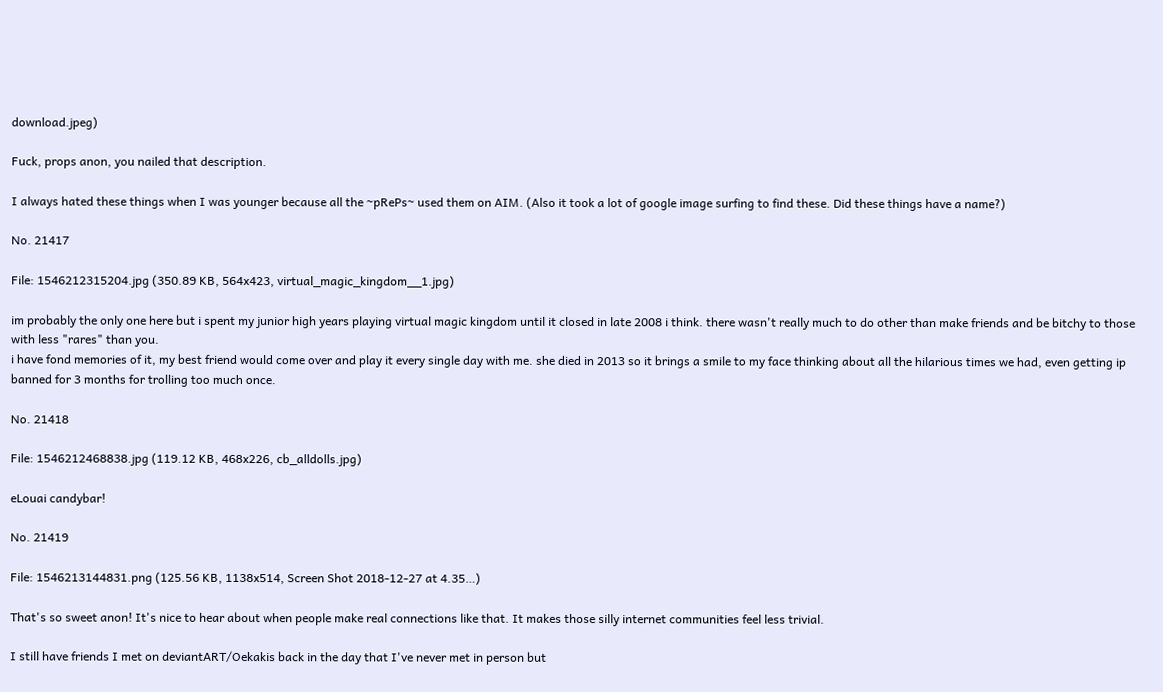download.jpeg)

Fuck, props anon, you nailed that description.

I always hated these things when I was younger because all the ~pRePs~ used them on AIM. (Also it took a lot of google image surfing to find these. Did these things have a name?)

No. 21417

File: 1546212315204.jpg (350.89 KB, 564x423, virtual_magic_kingdom__1.jpg)

im probably the only one here but i spent my junior high years playing virtual magic kingdom until it closed in late 2008 i think. there wasn't really much to do other than make friends and be bitchy to those with less "rares" than you.
i have fond memories of it, my best friend would come over and play it every single day with me. she died in 2013 so it brings a smile to my face thinking about all the hilarious times we had, even getting ip banned for 3 months for trolling too much once.

No. 21418

File: 1546212468838.jpg (119.12 KB, 468x226, cb_alldolls.jpg)

eLouai candybar!

No. 21419

File: 1546213144831.png (125.56 KB, 1138x514, Screen Shot 2018-12-27 at 4.35…)

That's so sweet anon! It's nice to hear about when people make real connections like that. It makes those silly internet communities feel less trivial.

I still have friends I met on deviantART/Oekakis back in the day that I've never met in person but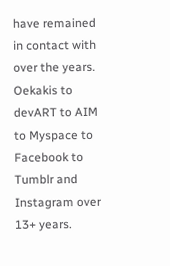have remained in contact with over the years. Oekakis to devART to AIM to Myspace to Facebook to Tumblr and Instagram over 13+ years.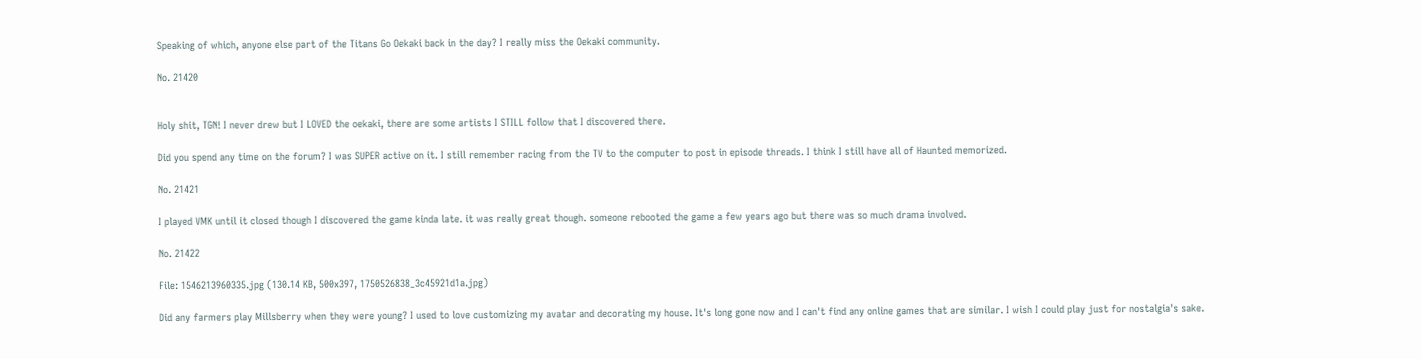Speaking of which, anyone else part of the Titans Go Oekaki back in the day? I really miss the Oekaki community.

No. 21420


Holy shit, TGN! I never drew but I LOVED the oekaki, there are some artists I STILL follow that I discovered there.

Did you spend any time on the forum? I was SUPER active on it. I still remember racing from the TV to the computer to post in episode threads. I think I still have all of Haunted memorized.

No. 21421

I played VMK until it closed though I discovered the game kinda late. it was really great though. someone rebooted the game a few years ago but there was so much drama involved.

No. 21422

File: 1546213960335.jpg (130.14 KB, 500x397, 1750526838_3c45921d1a.jpg)

Did any farmers play Millsberry when they were young? I used to love customizing my avatar and decorating my house. It's long gone now and I can't find any online games that are similar. I wish I could play just for nostalgia's sake.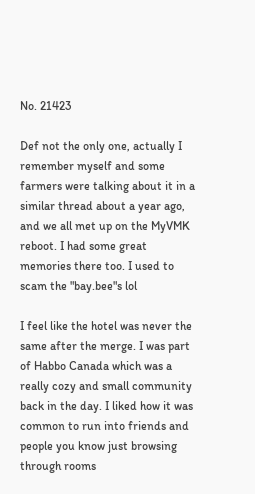No. 21423

Def not the only one, actually I remember myself and some farmers were talking about it in a similar thread about a year ago, and we all met up on the MyVMK reboot. I had some great memories there too. I used to scam the "bay.bee"s lol

I feel like the hotel was never the same after the merge. I was part of Habbo Canada which was a really cozy and small community back in the day. I liked how it was common to run into friends and people you know just browsing through rooms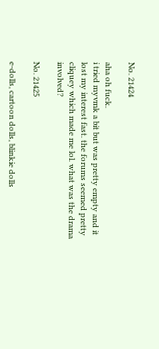No. 21424

aha oh fuck.
i tried myvmk a bit but was pretty empty and it lost my interest fast. the forums seemed pretty cliquey which made me lol. what was the drama involved?

No. 21425

e-dolls, cartoon dolls, blinkie dolls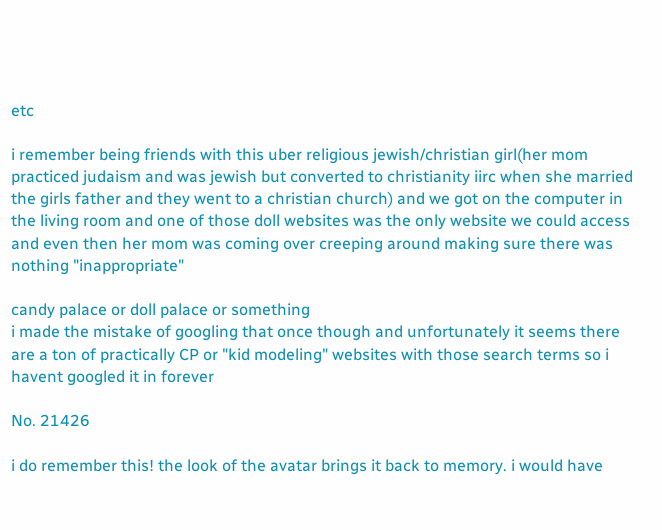etc

i remember being friends with this uber religious jewish/christian girl(her mom practiced judaism and was jewish but converted to christianity iirc when she married the girls father and they went to a christian church) and we got on the computer in the living room and one of those doll websites was the only website we could access and even then her mom was coming over creeping around making sure there was nothing "inappropriate"

candy palace or doll palace or something
i made the mistake of googling that once though and unfortunately it seems there are a ton of practically CP or "kid modeling" websites with those search terms so i havent googled it in forever

No. 21426

i do remember this! the look of the avatar brings it back to memory. i would have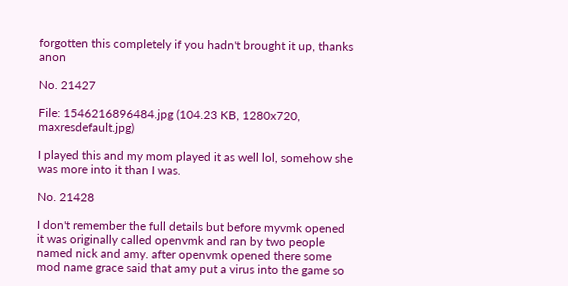forgotten this completely if you hadn't brought it up, thanks anon

No. 21427

File: 1546216896484.jpg (104.23 KB, 1280x720, maxresdefault.jpg)

I played this and my mom played it as well lol, somehow she was more into it than I was.

No. 21428

I don't remember the full details but before myvmk opened it was originally called openvmk and ran by two people named nick and amy. after openvmk opened there some mod name grace said that amy put a virus into the game so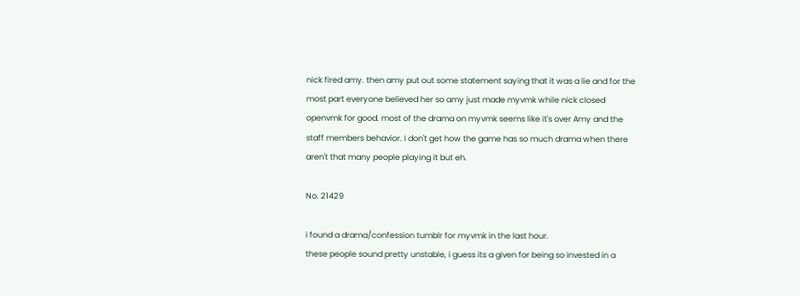nick fired amy. then amy put out some statement saying that it was a lie and for the most part everyone believed her so amy just made myvmk while nick closed openvmk for good. most of the drama on myvmk seems like it's over Amy and the staff members behavior. I don't get how the game has so much drama when there aren't that many people playing it but eh.

No. 21429

i found a drama/confession tumblr for myvmk in the last hour.
these people sound pretty unstable, i guess its a given for being so invested in a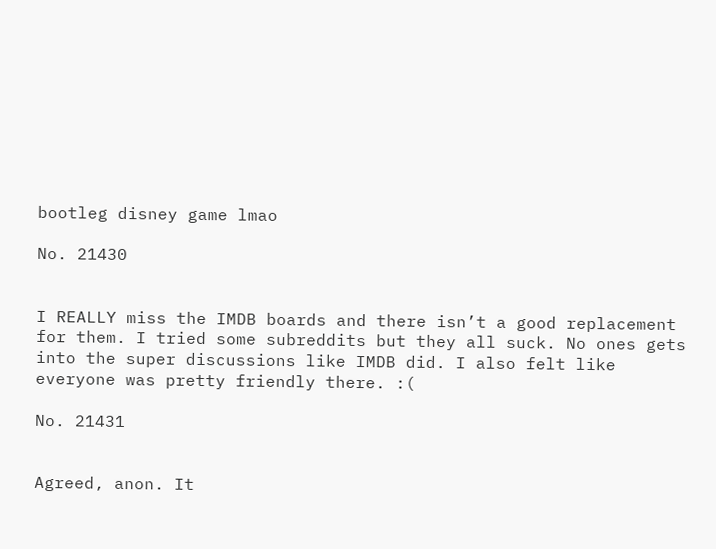bootleg disney game lmao

No. 21430


I REALLY miss the IMDB boards and there isn’t a good replacement for them. I tried some subreddits but they all suck. No ones gets into the super discussions like IMDB did. I also felt like everyone was pretty friendly there. :(

No. 21431


Agreed, anon. It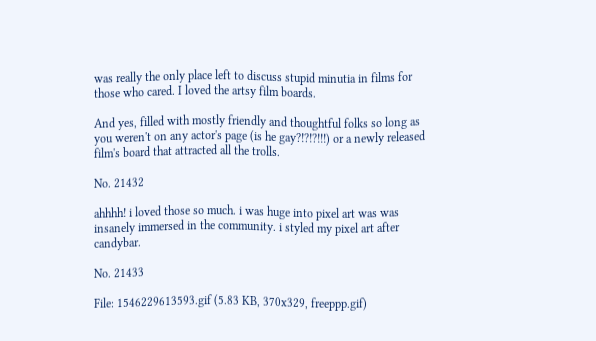was really the only place left to discuss stupid minutia in films for those who cared. I loved the artsy film boards.

And yes, filled with mostly friendly and thoughtful folks so long as you weren't on any actor's page (is he gay?!?!?!!!) or a newly released film's board that attracted all the trolls.

No. 21432

ahhhh! i loved those so much. i was huge into pixel art was was insanely immersed in the community. i styled my pixel art after candybar.

No. 21433

File: 1546229613593.gif (5.83 KB, 370x329, freeppp.gif)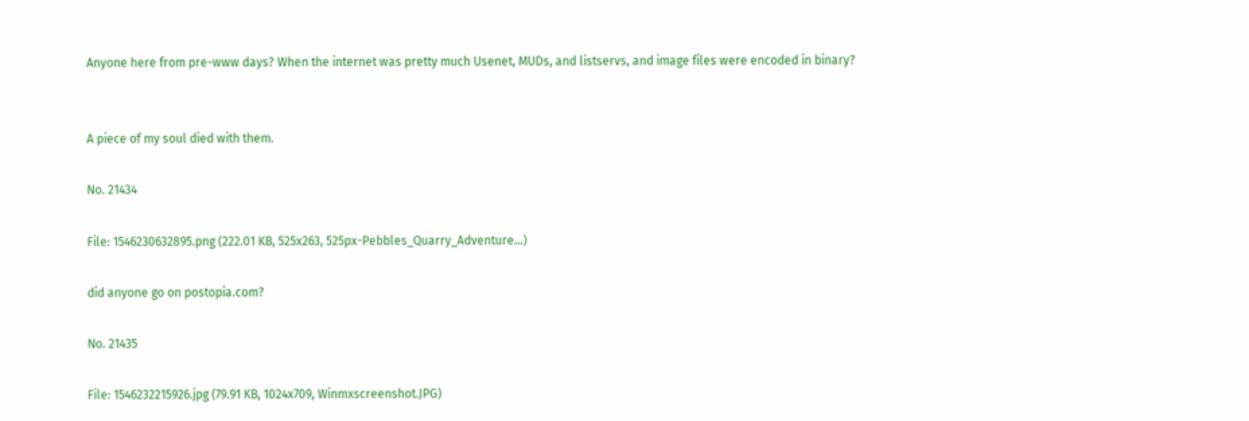Anyone here from pre-www days? When the internet was pretty much Usenet, MUDs, and listservs, and image files were encoded in binary?


A piece of my soul died with them.

No. 21434

File: 1546230632895.png (222.01 KB, 525x263, 525px-Pebbles_Quarry_Adventure…)

did anyone go on postopia.com?

No. 21435

File: 1546232215926.jpg (79.91 KB, 1024x709, Winmxscreenshot.JPG)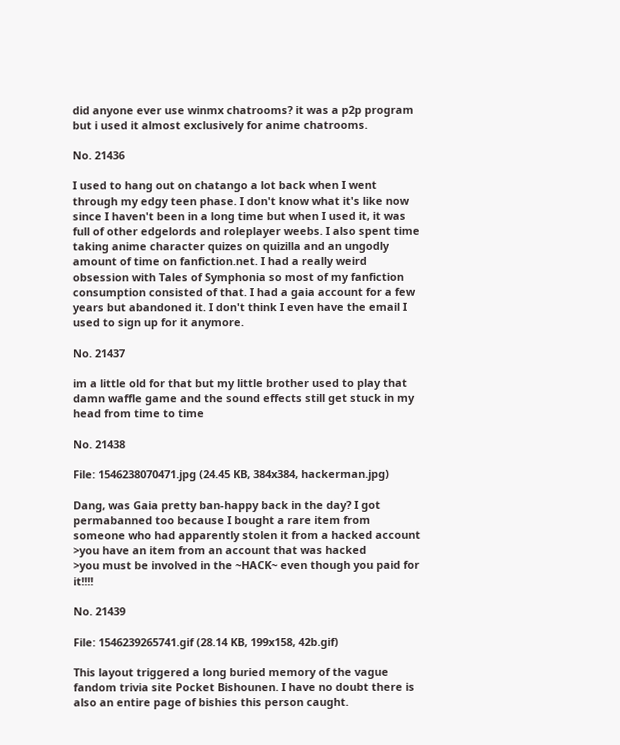did anyone ever use winmx chatrooms? it was a p2p program but i used it almost exclusively for anime chatrooms.

No. 21436

I used to hang out on chatango a lot back when I went through my edgy teen phase. I don't know what it's like now since I haven't been in a long time but when I used it, it was full of other edgelords and roleplayer weebs. I also spent time taking anime character quizes on quizilla and an ungodly amount of time on fanfiction.net. I had a really weird obsession with Tales of Symphonia so most of my fanfiction consumption consisted of that. I had a gaia account for a few years but abandoned it. I don't think I even have the email I used to sign up for it anymore.

No. 21437

im a little old for that but my little brother used to play that damn waffle game and the sound effects still get stuck in my head from time to time

No. 21438

File: 1546238070471.jpg (24.45 KB, 384x384, hackerman.jpg)

Dang, was Gaia pretty ban-happy back in the day? I got permabanned too because I bought a rare item from someone who had apparently stolen it from a hacked account
>you have an item from an account that was hacked
>you must be involved in the ~HACK~ even though you paid for it!!!!

No. 21439

File: 1546239265741.gif (28.14 KB, 199x158, 42b.gif)

This layout triggered a long buried memory of the vague fandom trivia site Pocket Bishounen. I have no doubt there is also an entire page of bishies this person caught.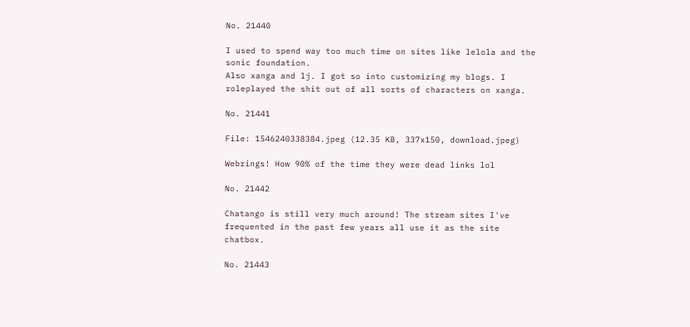No. 21440

I used to spend way too much time on sites like lelola and the sonic foundation.
Also xanga and lj. I got so into customizing my blogs. I roleplayed the shit out of all sorts of characters on xanga.

No. 21441

File: 1546240338384.jpeg (12.35 KB, 337x150, download.jpeg)

Webrings! How 90% of the time they were dead links lol

No. 21442

Chatango is still very much around! The stream sites I've frequented in the past few years all use it as the site chatbox.

No. 21443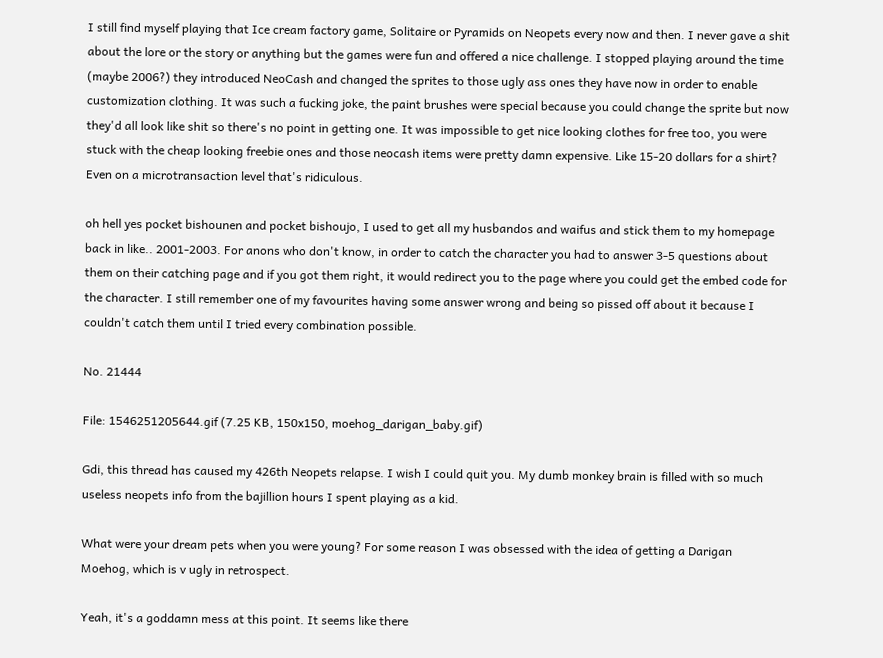I still find myself playing that Ice cream factory game, Solitaire or Pyramids on Neopets every now and then. I never gave a shit about the lore or the story or anything but the games were fun and offered a nice challenge. I stopped playing around the time (maybe 2006?) they introduced NeoCash and changed the sprites to those ugly ass ones they have now in order to enable customization clothing. It was such a fucking joke, the paint brushes were special because you could change the sprite but now they'd all look like shit so there's no point in getting one. It was impossible to get nice looking clothes for free too, you were stuck with the cheap looking freebie ones and those neocash items were pretty damn expensive. Like 15-20 dollars for a shirt? Even on a microtransaction level that's ridiculous.

oh hell yes pocket bishounen and pocket bishoujo, I used to get all my husbandos and waifus and stick them to my homepage back in like.. 2001-2003. For anons who don't know, in order to catch the character you had to answer 3-5 questions about them on their catching page and if you got them right, it would redirect you to the page where you could get the embed code for the character. I still remember one of my favourites having some answer wrong and being so pissed off about it because I couldn't catch them until I tried every combination possible.

No. 21444

File: 1546251205644.gif (7.25 KB, 150x150, moehog_darigan_baby.gif)

Gdi, this thread has caused my 426th Neopets relapse. I wish I could quit you. My dumb monkey brain is filled with so much useless neopets info from the bajillion hours I spent playing as a kid.

What were your dream pets when you were young? For some reason I was obsessed with the idea of getting a Darigan Moehog, which is v ugly in retrospect.

Yeah, it's a goddamn mess at this point. It seems like there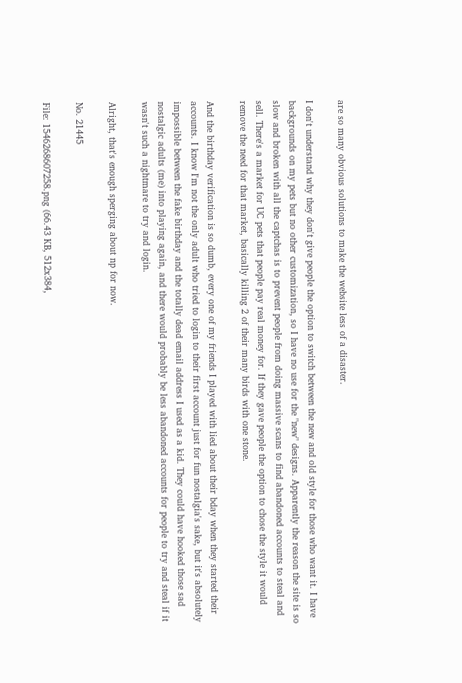are so many obvious solutions to make the website less of a disaster.

I don't understand why they don't give people the option to switch between the new and old style for those who want it. I have backgrounds on my pets but no other customization, so I have no use for the "new" designs. Apparently the reason the site is so slow and broken with all the captchas is to prevent people from doing massive scans to find abandoned accounts to steal and sell. There's a market for UC pets that people pay real money for. If they gave people the option to chose the style it would remove the need for that market, basically killing 2 of their many birds with one stone.

And the birthday verification is so dumb, every one of my friends I played with lied about their bday when they started their accounts. I know I'm not the only adult who tried to login to their first account just for fun nostalgia's sake, but it's absolutely impossible between the fake birthday and the totally dead email address I used as a kid. They could have hooked those sad nostalgic adults (me) into playing again, and there would probably be less abandoned accounts for people to try and steal if it wasn't such a nightmare to try and login.

Alright, that's enough sperging about np for now.

No. 21445

File: 1546268607258.png (66.43 KB, 512x384,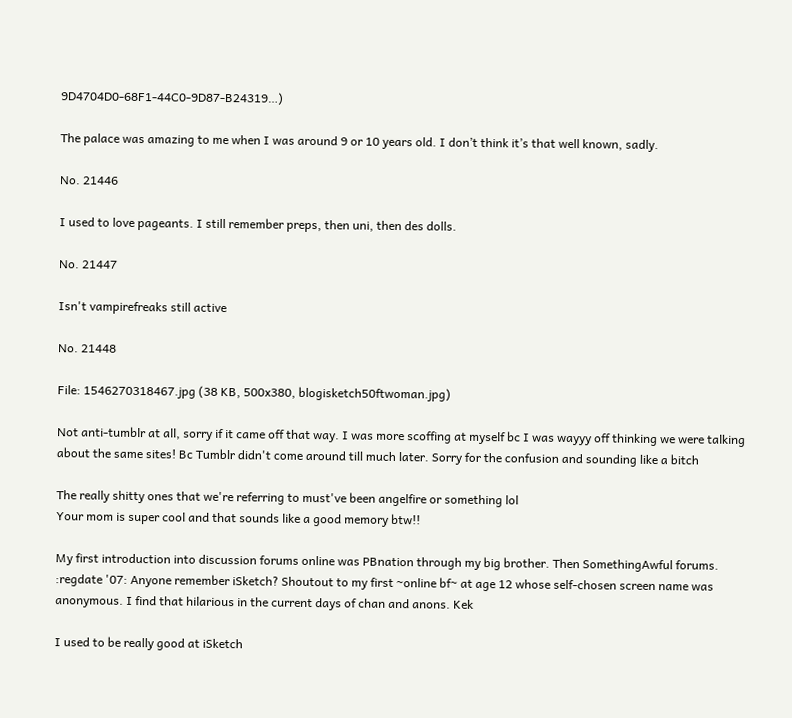9D4704D0-68F1-44C0-9D87-B24319…)

The palace was amazing to me when I was around 9 or 10 years old. I don’t think it’s that well known, sadly.

No. 21446

I used to love pageants. I still remember preps, then uni, then des dolls.

No. 21447

Isn't vampirefreaks still active

No. 21448

File: 1546270318467.jpg (38 KB, 500x380, blogisketch50ftwoman.jpg)

Not anti-tumblr at all, sorry if it came off that way. I was more scoffing at myself bc I was wayyy off thinking we were talking about the same sites! Bc Tumblr didn't come around till much later. Sorry for the confusion and sounding like a bitch

The really shitty ones that we're referring to must've been angelfire or something lol
Your mom is super cool and that sounds like a good memory btw!!

My first introduction into discussion forums online was PBnation through my big brother. Then SomethingAwful forums. :regdate '07: Anyone remember iSketch? Shoutout to my first ~online bf~ at age 12 whose self-chosen screen name was anonymous. I find that hilarious in the current days of chan and anons. Kek

I used to be really good at iSketch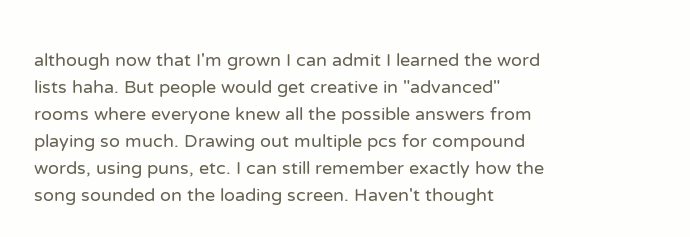although now that I'm grown I can admit I learned the word lists haha. But people would get creative in "advanced" rooms where everyone knew all the possible answers from playing so much. Drawing out multiple pcs for compound words, using puns, etc. I can still remember exactly how the song sounded on the loading screen. Haven't thought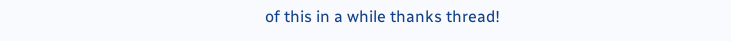of this in a while thanks thread!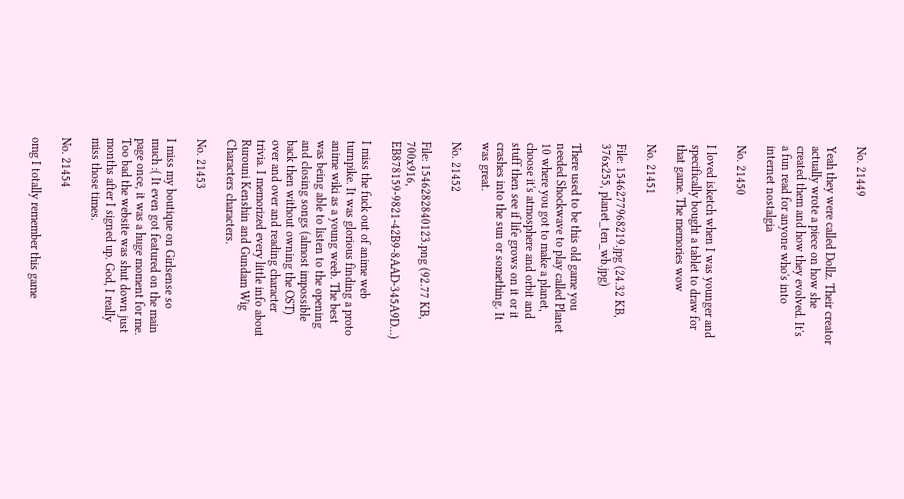No. 21449

Yeah they were called Dollz. Their creator actually wrote a piece on how she created them and how they evolved. It's a fun read for anyone who's into internet nostalgia

No. 21450

I loved isketch when I was younger and specifically bought a tablet to draw for that game. The memories wow

No. 21451

File: 1546277968219.jpg (24.32 KB, 376x255, planet_ten_wb.jpg)

There used to be this old game you needed Shockwave to play called Planet 10 where you got to make a planet, choose it's atmosphere and orbit and stuff then see if life grows on it or it crashes into the sun or something. It was great.

No. 21452

File: 1546282840123.png (92.77 KB, 700x916, EB878159-9821-42B9-8AAD-345A9D…)

I miss the fuck out of anime web turnpike. It was glorious finding a proto anime wiki as a young weeb. The best was being able to listen to the opening and closing songs (almost impossible back then without owning the OST) over and over and reading character trivia. I memorized every little info about Rurouni Kenshin and Gundam Wig Characters characters.

No. 21453

I miss my boutique on Girlsense so much :( It even got featured on the main page once, it was a huge moment for me. Too bad the website was shut down just months after I signed up. God, I really miss those times.

No. 21454

omg I totally remember this game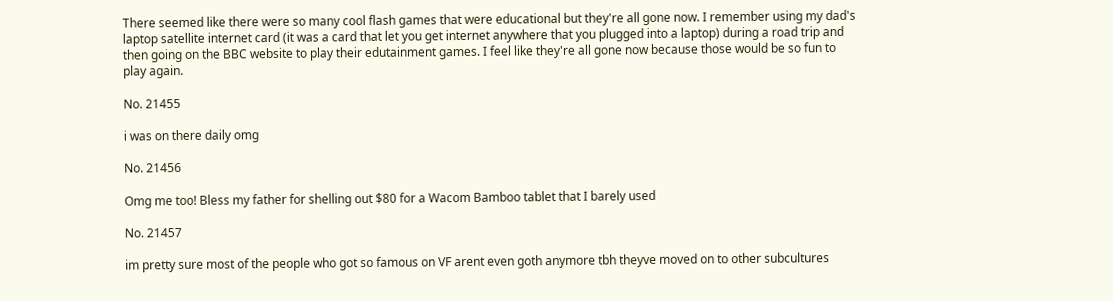There seemed like there were so many cool flash games that were educational but they're all gone now. I remember using my dad's laptop satellite internet card (it was a card that let you get internet anywhere that you plugged into a laptop) during a road trip and then going on the BBC website to play their edutainment games. I feel like they're all gone now because those would be so fun to play again.

No. 21455

i was on there daily omg

No. 21456

Omg me too! Bless my father for shelling out $80 for a Wacom Bamboo tablet that I barely used

No. 21457

im pretty sure most of the people who got so famous on VF arent even goth anymore tbh theyve moved on to other subcultures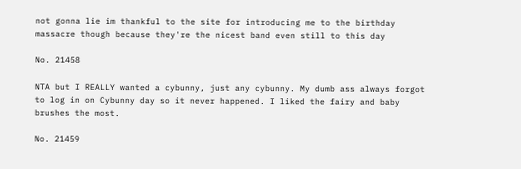not gonna lie im thankful to the site for introducing me to the birthday massacre though because they're the nicest band even still to this day

No. 21458

NTA but I REALLY wanted a cybunny, just any cybunny. My dumb ass always forgot to log in on Cybunny day so it never happened. I liked the fairy and baby brushes the most.

No. 21459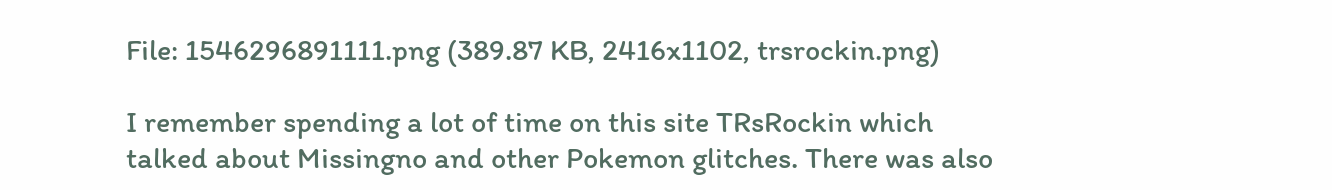File: 1546296891111.png (389.87 KB, 2416x1102, trsrockin.png)

I remember spending a lot of time on this site TRsRockin which talked about Missingno and other Pokemon glitches. There was also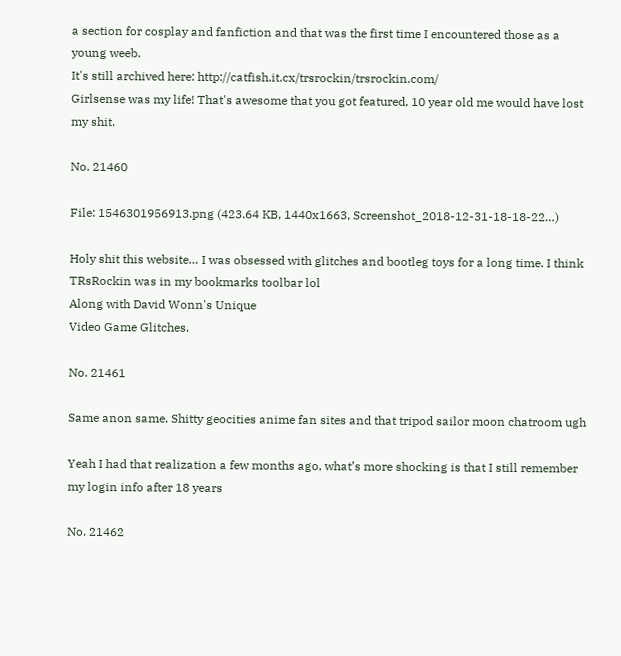a section for cosplay and fanfiction and that was the first time I encountered those as a young weeb.
It's still archived here: http://catfish.it.cx/trsrockin/trsrockin.com/
Girlsense was my life! That's awesome that you got featured, 10 year old me would have lost my shit.

No. 21460

File: 1546301956913.png (423.64 KB, 1440x1663, Screenshot_2018-12-31-18-18-22…)

Holy shit this website… I was obsessed with glitches and bootleg toys for a long time. I think TRsRockin was in my bookmarks toolbar lol
Along with David Wonn's Unique
Video Game Glitches.

No. 21461

Same anon same. Shitty geocities anime fan sites and that tripod sailor moon chatroom ugh

Yeah I had that realization a few months ago, what’s more shocking is that I still remember my login info after 18 years

No. 21462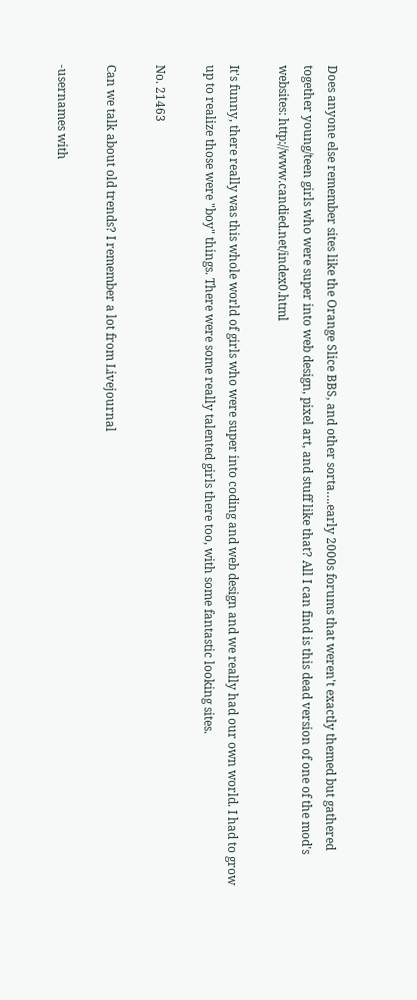Does anyone else remember sites like the Orange Slice BBS, and other sorta….early 2000s forums that weren't exactly themed but gathered together young/teen girls who were super into web design, pixel art, and stuff like that? All I can find is this dead version of one of the mod's websites: http://www.candied.net/index0.html

It's funny, there really was this whole world of girls who were super into coding and web design and we really had our own world. I had to grow up to realize those were "boy" things. There were some really talented girls there too, with some fantastic looking sites.

No. 21463

Can we talk about old trends? I remember a lot from Livejournal

-usernames with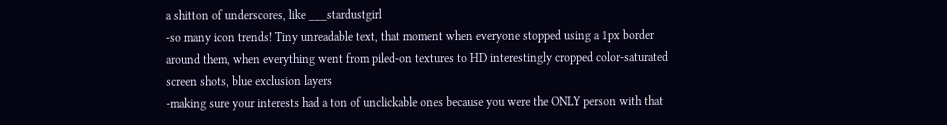a shitton of underscores, like ___stardustgirl
-so many icon trends! Tiny unreadable text, that moment when everyone stopped using a 1px border around them, when everything went from piled-on textures to HD interestingly cropped color-saturated screen shots, blue exclusion layers
-making sure your interests had a ton of unclickable ones because you were the ONLY person with that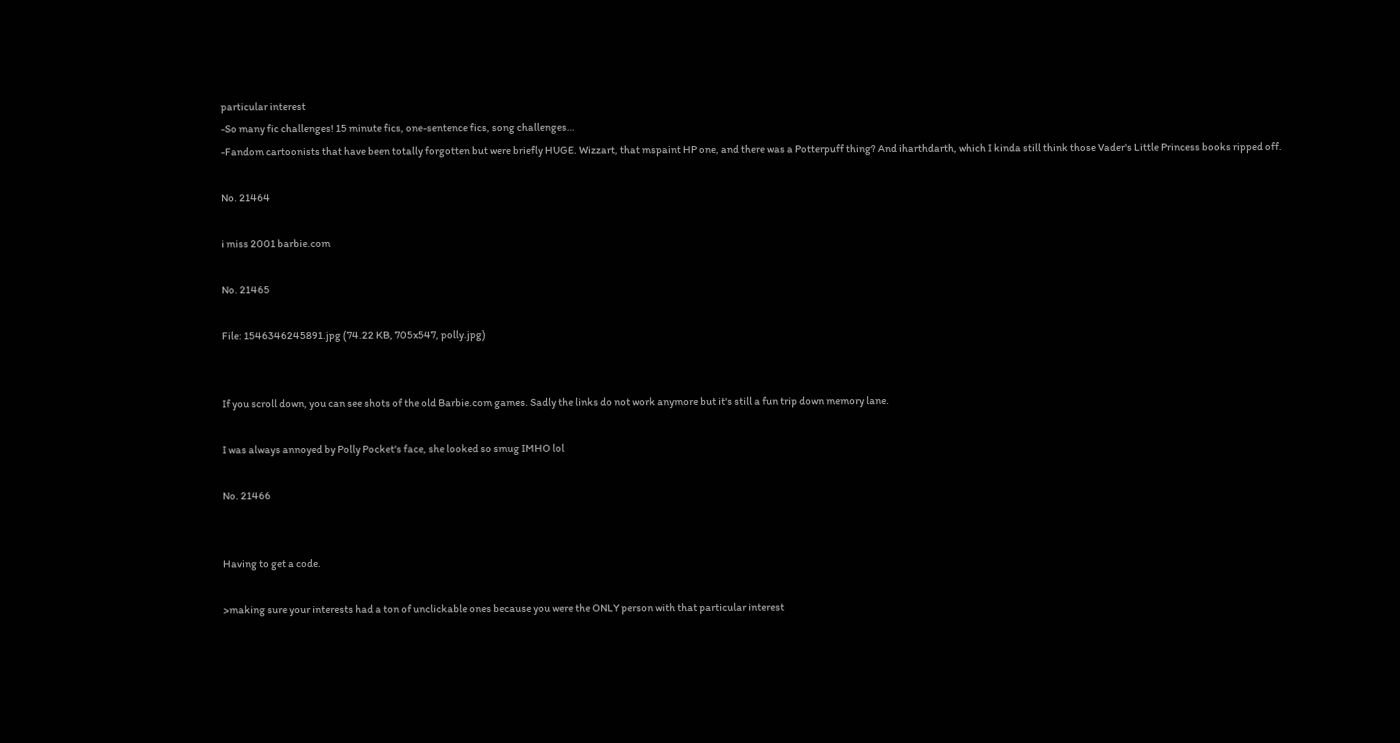particular interest
-So many fic challenges! 15 minute fics, one-sentence fics, song challenges…
-Fandom cartoonists that have been totally forgotten but were briefly HUGE. Wizzart, that mspaint HP one, and there was a Potterpuff thing? And iharthdarth, which I kinda still think those Vader's Little Princess books ripped off.

No. 21464

i miss 2001 barbie.com

No. 21465

File: 1546346245891.jpg (74.22 KB, 705x547, polly.jpg)


If you scroll down, you can see shots of the old Barbie.com games. Sadly the links do not work anymore but it's still a fun trip down memory lane.

I was always annoyed by Polly Pocket's face, she looked so smug IMHO lol

No. 21466


Having to get a code.

>making sure your interests had a ton of unclickable ones because you were the ONLY person with that particular interest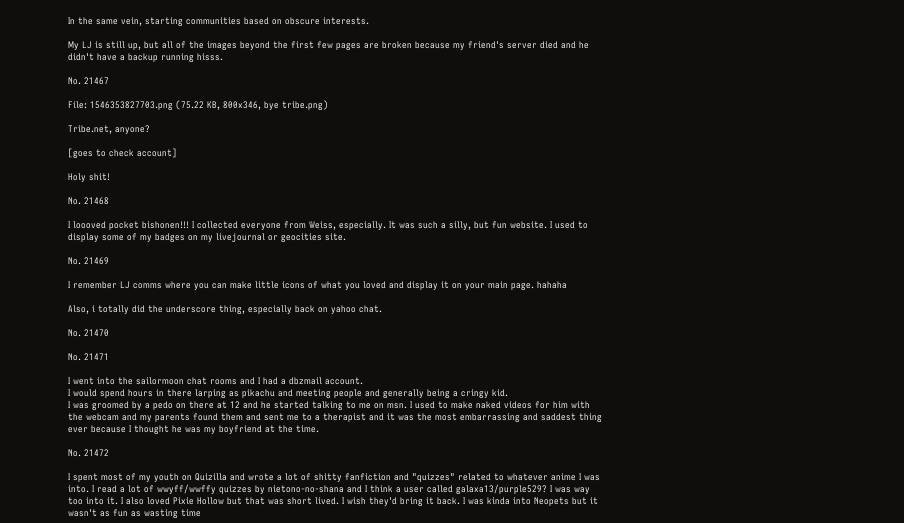In the same vein, starting communities based on obscure interests.

My LJ is still up, but all of the images beyond the first few pages are broken because my friend's server died and he didn't have a backup running hisss.

No. 21467

File: 1546353827703.png (75.22 KB, 800x346, bye tribe.png)

Tribe.net, anyone?

[goes to check account]

Holy shit!

No. 21468

I loooved pocket bishonen!!! I collected everyone from Weiss, especially. It was such a silly, but fun website. I used to display some of my badges on my livejournal or geocities site.

No. 21469

I remember LJ comms where you can make little icons of what you loved and display it on your main page. hahaha

Also, i totally did the underscore thing, especially back on yahoo chat.

No. 21470

No. 21471

I went into the sailormoon chat rooms and I had a dbzmail account.
I would spend hours in there larping as pikachu and meeting people and generally being a cringy kid.
I was groomed by a pedo on there at 12 and he started talking to me on msn. I used to make naked videos for him with the webcam and my parents found them and sent me to a therapist and it was the most embarrassing and saddest thing ever because I thought he was my boyfriend at the time.

No. 21472

I spent most of my youth on Quizilla and wrote a lot of shitty fanfiction and "quizzes" related to whatever anime I was into. I read a lot of wwyff/wwffy quizzes by nietono-no-shana and I think a user called galaxa13/purple529? I was way too into it. I also loved Pixie Hollow but that was short lived. I wish they'd bring it back. I was kinda into Neopets but it wasn't as fun as wasting time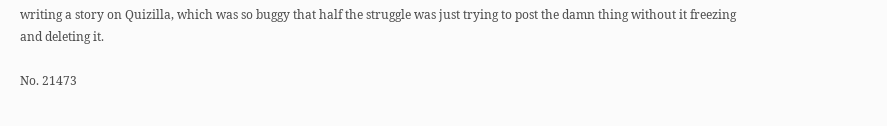writing a story on Quizilla, which was so buggy that half the struggle was just trying to post the damn thing without it freezing and deleting it.

No. 21473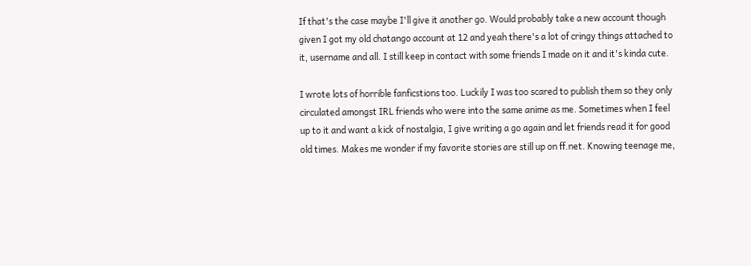If that's the case maybe I'll give it another go. Would probably take a new account though given I got my old chatango account at 12 and yeah there's a lot of cringy things attached to it, username and all. I still keep in contact with some friends I made on it and it's kinda cute.

I wrote lots of horrible fanficstions too. Luckily I was too scared to publish them so they only circulated amongst IRL friends who were into the same anime as me. Sometimes when I feel up to it and want a kick of nostalgia, I give writing a go again and let friends read it for good old times. Makes me wonder if my favorite stories are still up on ff.net. Knowing teenage me,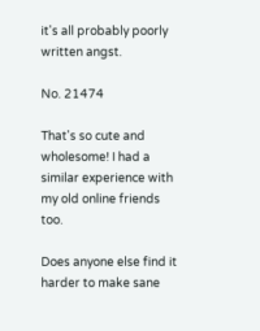it's all probably poorly written angst.

No. 21474

That's so cute and wholesome! I had a similar experience with my old online friends too.

Does anyone else find it harder to make sane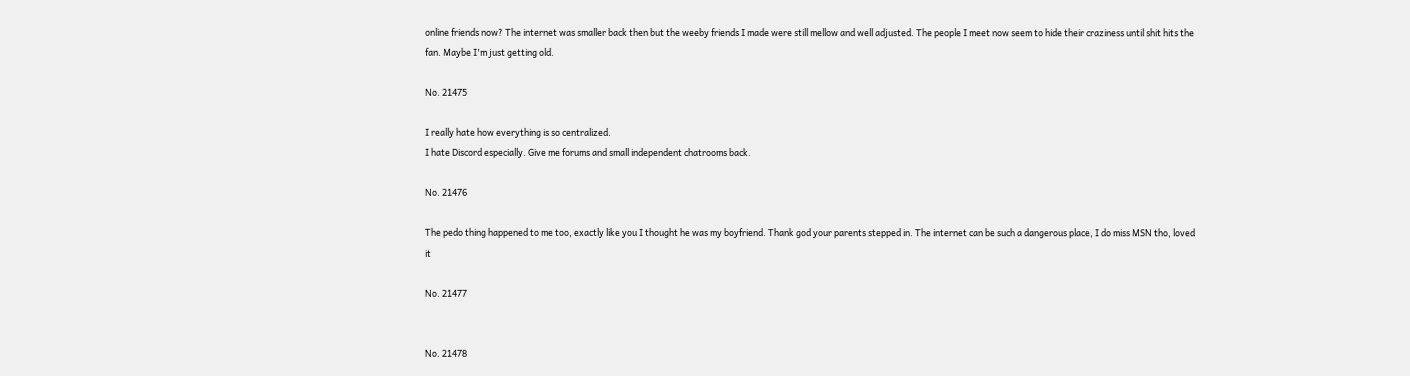online friends now? The internet was smaller back then but the weeby friends I made were still mellow and well adjusted. The people I meet now seem to hide their craziness until shit hits the fan. Maybe I'm just getting old.

No. 21475

I really hate how everything is so centralized.
I hate Discord especially. Give me forums and small independent chatrooms back.

No. 21476

The pedo thing happened to me too, exactly like you I thought he was my boyfriend. Thank god your parents stepped in. The internet can be such a dangerous place, I do miss MSN tho, loved it

No. 21477


No. 21478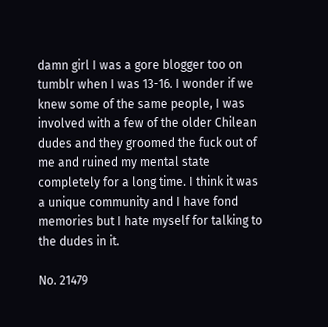damn girl I was a gore blogger too on tumblr when I was 13-16. I wonder if we knew some of the same people, I was involved with a few of the older Chilean dudes and they groomed the fuck out of me and ruined my mental state completely for a long time. I think it was a unique community and I have fond memories but I hate myself for talking to the dudes in it.

No. 21479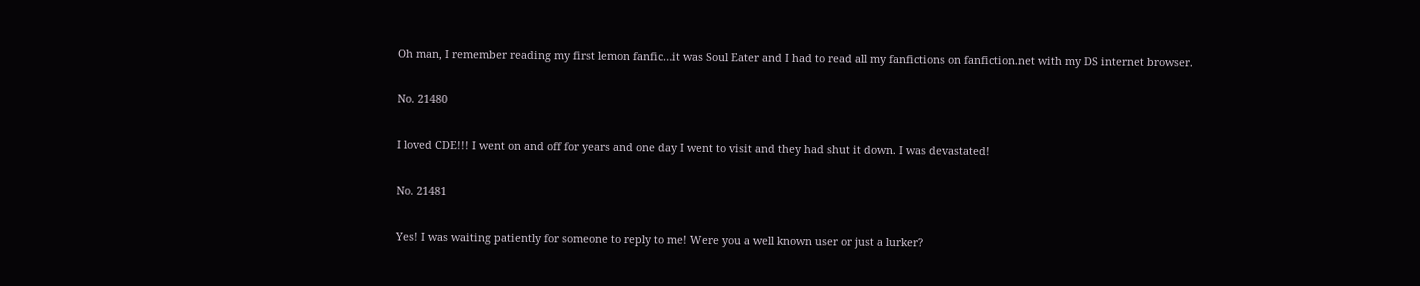Oh man, I remember reading my first lemon fanfic…it was Soul Eater and I had to read all my fanfictions on fanfiction.net with my DS internet browser.

No. 21480

I loved CDE!!! I went on and off for years and one day I went to visit and they had shut it down. I was devastated!

No. 21481

Yes! I was waiting patiently for someone to reply to me! Were you a well known user or just a lurker?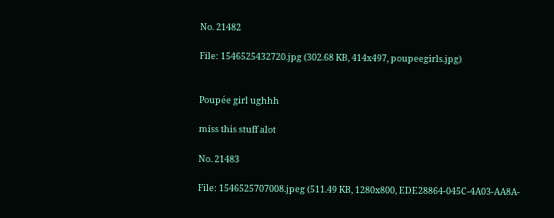No. 21482

File: 1546525432720.jpg (302.68 KB, 414x497, poupeegirls.jpg)


Poupée girl ughhh

miss this stuff alot

No. 21483

File: 1546525707008.jpeg (511.49 KB, 1280x800, EDE28864-045C-4A03-AA8A-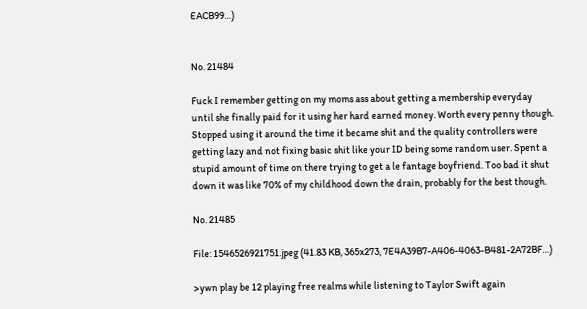EACB99…)


No. 21484

Fuck I remember getting on my moms ass about getting a membership everyday until she finally paid for it using her hard earned money. Worth every penny though. Stopped using it around the time it became shit and the quality controllers were getting lazy and not fixing basic shit like your ID being some random user. Spent a stupid amount of time on there trying to get a le fantage boyfriend. Too bad it shut down it was like 70% of my childhood down the drain, probably for the best though.

No. 21485

File: 1546526921751.jpeg (41.83 KB, 365x273, 7E4A39B7-A406-4063-B481-2A72BF…)

>ywn play be 12 playing free realms while listening to Taylor Swift again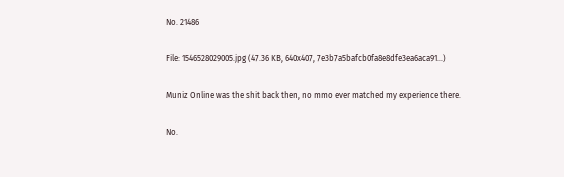No. 21486

File: 1546528029005.jpg (47.36 KB, 640x407, 7e3b7a5bafcb0fa8e8dfe3ea6aca91…)

Muniz Online was the shit back then, no mmo ever matched my experience there.

No.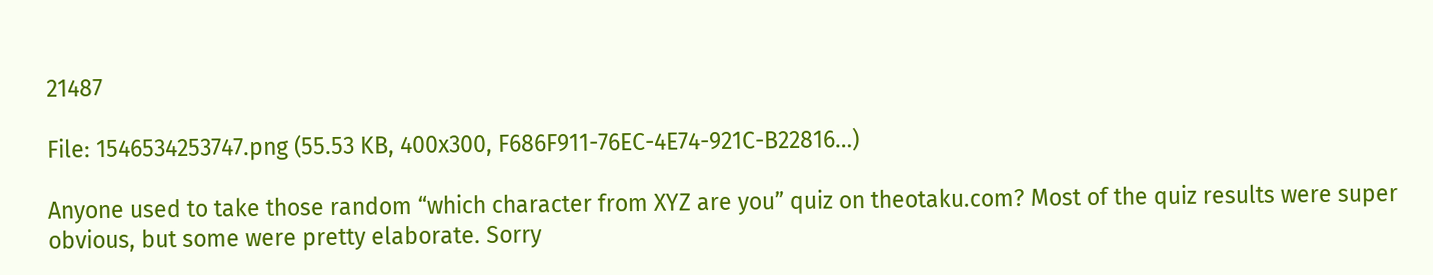21487

File: 1546534253747.png (55.53 KB, 400x300, F686F911-76EC-4E74-921C-B22816…)

Anyone used to take those random “which character from XYZ are you” quiz on theotaku.com? Most of the quiz results were super obvious, but some were pretty elaborate. Sorry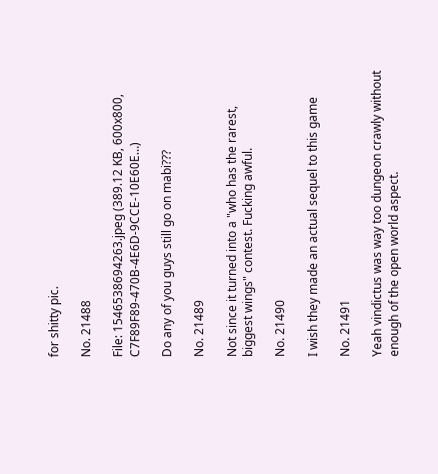for shitty pic.

No. 21488

File: 1546538694263.jpeg (389.12 KB, 600x800, C7F89F89-470B-4E6D-9CCE-10E60E…)

Do any of you guys still go on mabi???

No. 21489

Not since it turned into a "who has the rarest, biggest wings" contest. Fucking awful.

No. 21490

I wish they made an actual sequel to this game

No. 21491

Yeah vindictus was way too dungeon crawly without enough of the open world aspect.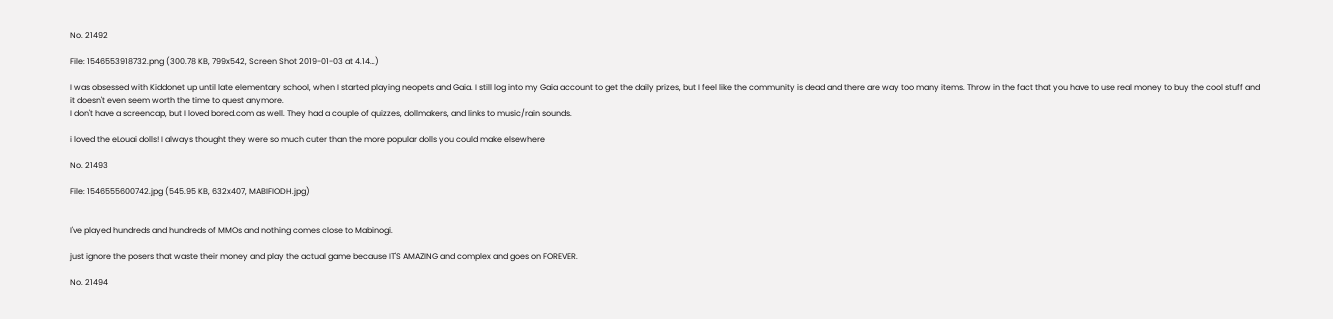No. 21492

File: 1546553918732.png (300.78 KB, 799x542, Screen Shot 2019-01-03 at 4.14…)

I was obsessed with Kiddonet up until late elementary school, when I started playing neopets and Gaia. I still log into my Gaia account to get the daily prizes, but I feel like the community is dead and there are way too many items. Throw in the fact that you have to use real money to buy the cool stuff and it doesn't even seem worth the time to quest anymore.
I don't have a screencap, but I loved bored.com as well. They had a couple of quizzes, dollmakers, and links to music/rain sounds.

i loved the eLouai dolls! I always thought they were so much cuter than the more popular dolls you could make elsewhere

No. 21493

File: 1546555600742.jpg (545.95 KB, 632x407, MABIFIODH.jpg)


I've played hundreds and hundreds of MMOs and nothing comes close to Mabinogi.

just ignore the posers that waste their money and play the actual game because IT'S AMAZING and complex and goes on FOREVER.

No. 21494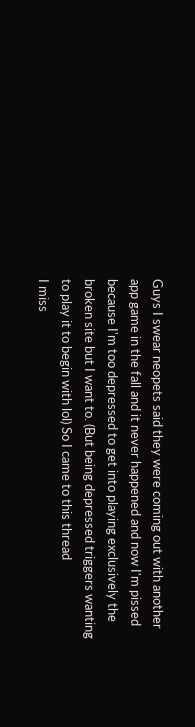Guys I swear neopets said they were coming out with another app game in the fall and it never happened and now I'm pissed because I'm too depressed to get into playing exclusively the broken site but I want to. (But being depressed triggers wanting to play it to begin with lol) So I came to this thread
I miss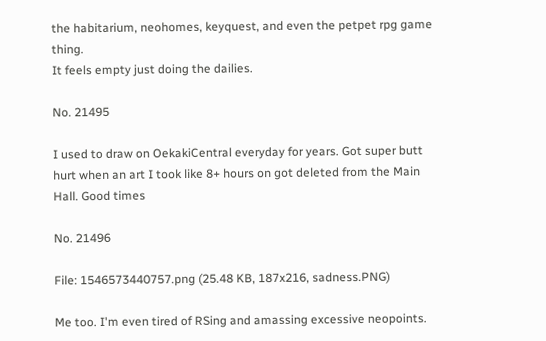the habitarium, neohomes, keyquest, and even the petpet rpg game thing.
It feels empty just doing the dailies.

No. 21495

I used to draw on OekakiCentral everyday for years. Got super butt hurt when an art I took like 8+ hours on got deleted from the Main Hall. Good times

No. 21496

File: 1546573440757.png (25.48 KB, 187x216, sadness.PNG)

Me too. I'm even tired of RSing and amassing excessive neopoints.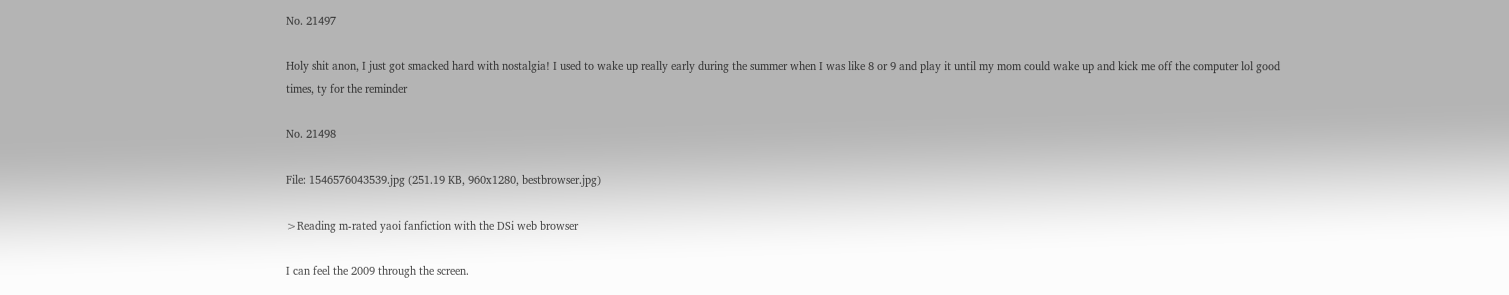No. 21497

Holy shit anon, I just got smacked hard with nostalgia! I used to wake up really early during the summer when I was like 8 or 9 and play it until my mom could wake up and kick me off the computer lol good times, ty for the reminder

No. 21498

File: 1546576043539.jpg (251.19 KB, 960x1280, bestbrowser.jpg)

>Reading m-rated yaoi fanfiction with the DSi web browser

I can feel the 2009 through the screen.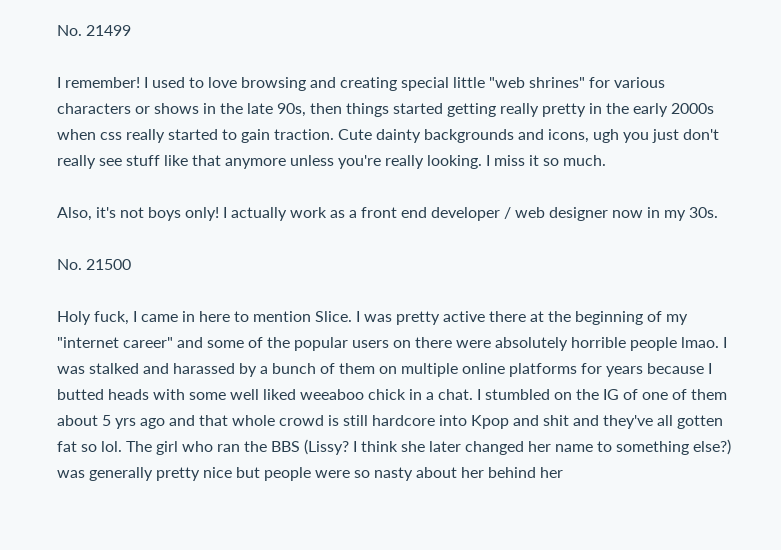No. 21499

I remember! I used to love browsing and creating special little "web shrines" for various characters or shows in the late 90s, then things started getting really pretty in the early 2000s when css really started to gain traction. Cute dainty backgrounds and icons, ugh you just don't really see stuff like that anymore unless you're really looking. I miss it so much.

Also, it's not boys only! I actually work as a front end developer / web designer now in my 30s.

No. 21500

Holy fuck, I came in here to mention Slice. I was pretty active there at the beginning of my "internet career" and some of the popular users on there were absolutely horrible people lmao. I was stalked and harassed by a bunch of them on multiple online platforms for years because I butted heads with some well liked weeaboo chick in a chat. I stumbled on the IG of one of them about 5 yrs ago and that whole crowd is still hardcore into Kpop and shit and they've all gotten fat so lol. The girl who ran the BBS (Lissy? I think she later changed her name to something else?) was generally pretty nice but people were so nasty about her behind her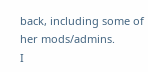back, including some of her mods/admins.
I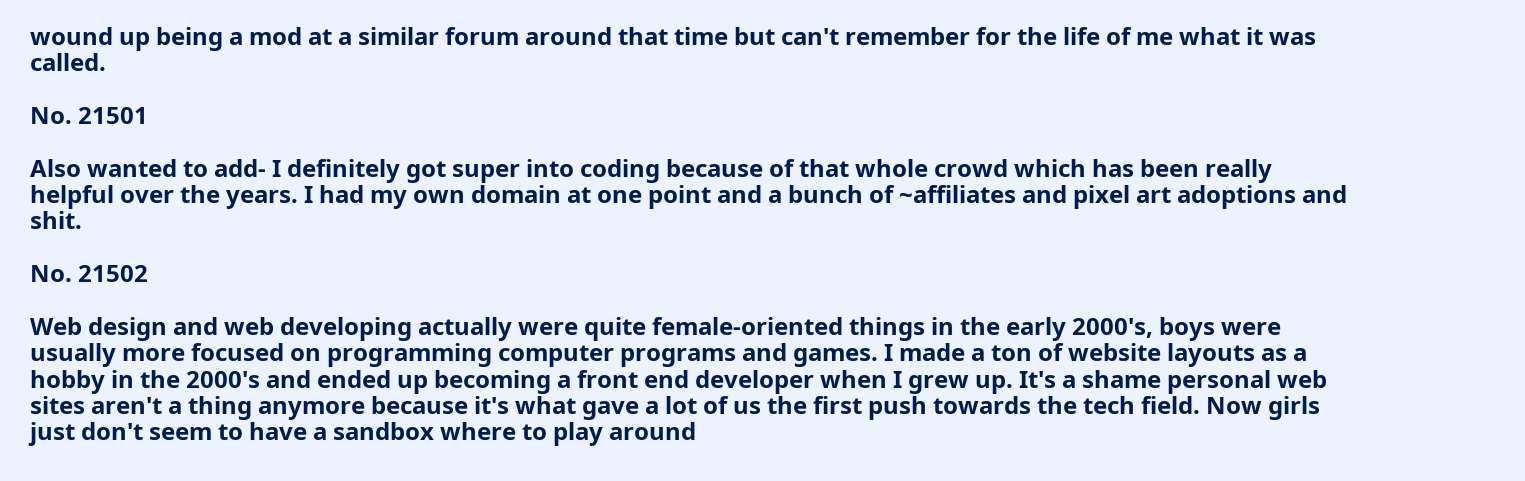wound up being a mod at a similar forum around that time but can't remember for the life of me what it was called.

No. 21501

Also wanted to add- I definitely got super into coding because of that whole crowd which has been really helpful over the years. I had my own domain at one point and a bunch of ~affiliates and pixel art adoptions and shit.

No. 21502

Web design and web developing actually were quite female-oriented things in the early 2000's, boys were usually more focused on programming computer programs and games. I made a ton of website layouts as a hobby in the 2000's and ended up becoming a front end developer when I grew up. It's a shame personal web sites aren't a thing anymore because it's what gave a lot of us the first push towards the tech field. Now girls just don't seem to have a sandbox where to play around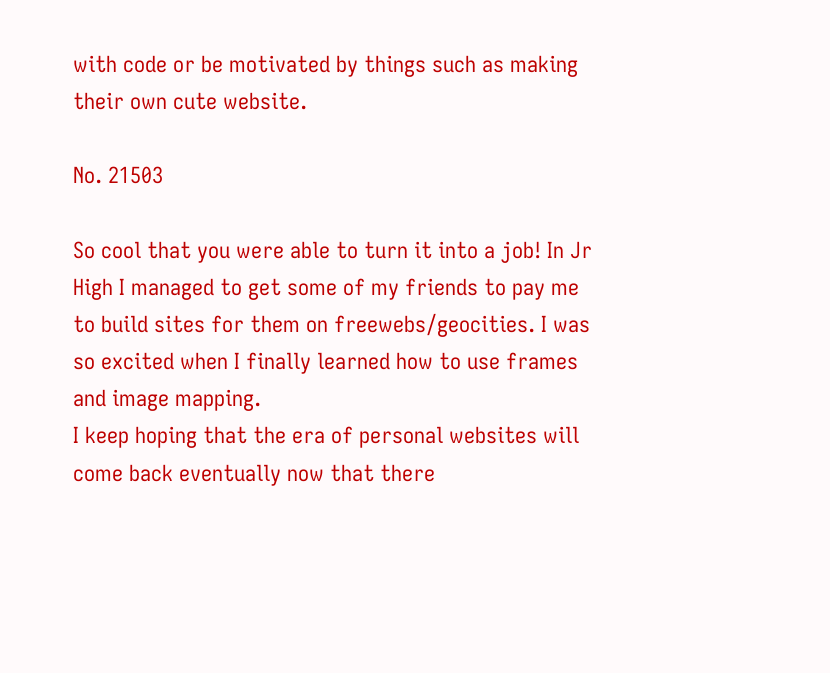with code or be motivated by things such as making their own cute website.

No. 21503

So cool that you were able to turn it into a job! In Jr High I managed to get some of my friends to pay me to build sites for them on freewebs/geocities. I was so excited when I finally learned how to use frames and image mapping.
I keep hoping that the era of personal websites will come back eventually now that there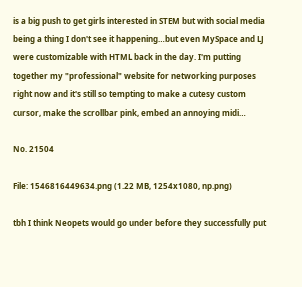is a big push to get girls interested in STEM but with social media being a thing I don't see it happening…but even MySpace and LJ were customizable with HTML back in the day. I'm putting together my "professional" website for networking purposes right now and it's still so tempting to make a cutesy custom cursor, make the scrollbar pink, embed an annoying midi…

No. 21504

File: 1546816449634.png (1.22 MB, 1254x1080, np.png)

tbh I think Neopets would go under before they successfully put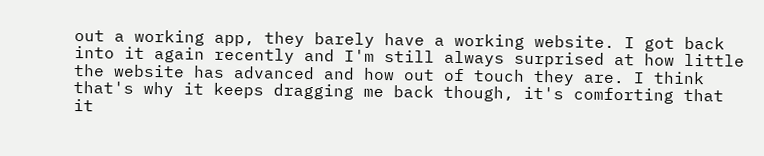out a working app, they barely have a working website. I got back into it again recently and I'm still always surprised at how little the website has advanced and how out of touch they are. I think that's why it keeps dragging me back though, it's comforting that it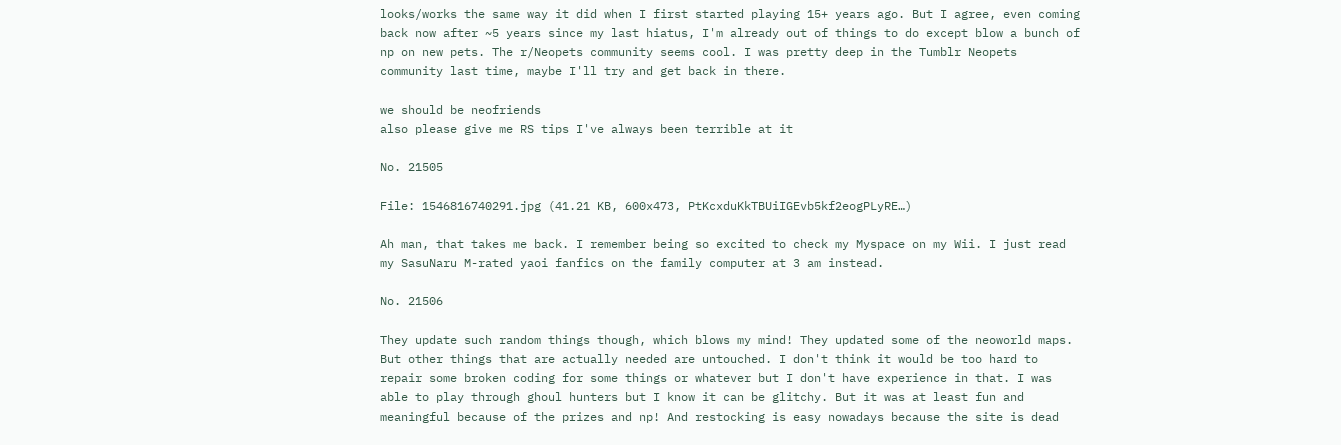looks/works the same way it did when I first started playing 15+ years ago. But I agree, even coming back now after ~5 years since my last hiatus, I'm already out of things to do except blow a bunch of np on new pets. The r/Neopets community seems cool. I was pretty deep in the Tumblr Neopets community last time, maybe I'll try and get back in there.

we should be neofriends
also please give me RS tips I've always been terrible at it

No. 21505

File: 1546816740291.jpg (41.21 KB, 600x473, PtKcxduKkTBUiIGEvb5kf2eogPLyRE…)

Ah man, that takes me back. I remember being so excited to check my Myspace on my Wii. I just read my SasuNaru M-rated yaoi fanfics on the family computer at 3 am instead.

No. 21506

They update such random things though, which blows my mind! They updated some of the neoworld maps. But other things that are actually needed are untouched. I don't think it would be too hard to repair some broken coding for some things or whatever but I don't have experience in that. I was able to play through ghoul hunters but I know it can be glitchy. But it was at least fun and meaningful because of the prizes and np! And restocking is easy nowadays because the site is dead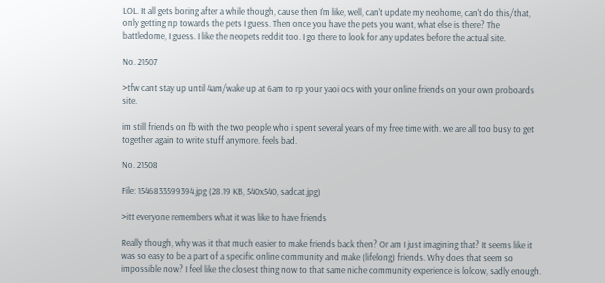LOL. It all gets boring after a while though, cause then I'm like, well, can't update my neohome, can't do this/that, only getting np towards the pets I guess. Then once you have the pets you want, what else is there? The battledome, I guess. I like the neopets reddit too. I go there to look for any updates before the actual site.

No. 21507

>tfw cant stay up until 4am/wake up at 6am to rp your yaoi ocs with your online friends on your own proboards site.

im still friends on fb with the two people who i spent several years of my free time with. we are all too busy to get together again to write stuff anymore. feels bad.

No. 21508

File: 1546833599394.jpg (28.19 KB, 540x540, sadcat.jpg)

>itt everyone remembers what it was like to have friends

Really though, why was it that much easier to make friends back then? Or am I just imagining that? It seems like it was so easy to be a part of a specific online community and make (lifelong) friends. Why does that seem so impossible now? I feel like the closest thing now to that same niche community experience is lolcow, sadly enough.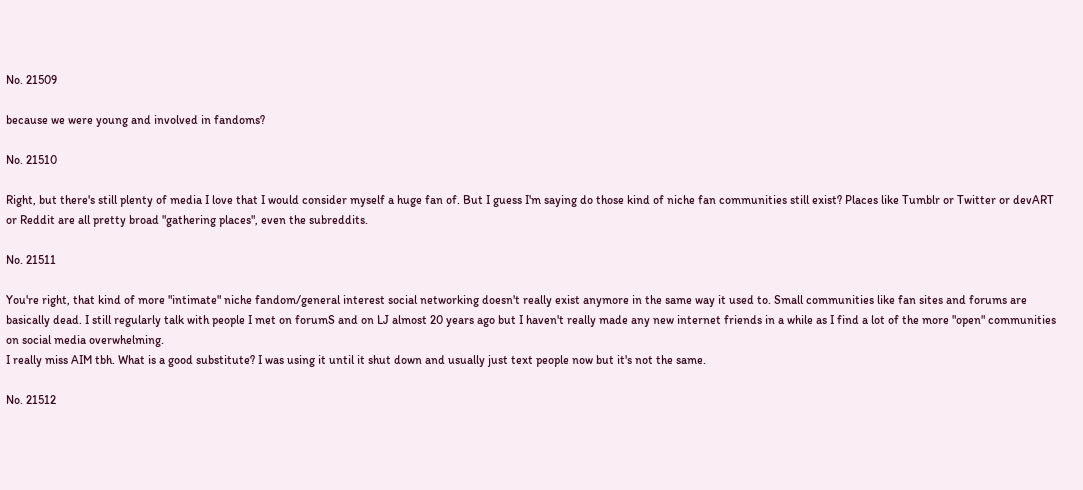No. 21509

because we were young and involved in fandoms?

No. 21510

Right, but there's still plenty of media I love that I would consider myself a huge fan of. But I guess I'm saying do those kind of niche fan communities still exist? Places like Tumblr or Twitter or devART or Reddit are all pretty broad "gathering places", even the subreddits.

No. 21511

You're right, that kind of more "intimate" niche fandom/general interest social networking doesn't really exist anymore in the same way it used to. Small communities like fan sites and forums are basically dead. I still regularly talk with people I met on forumS and on LJ almost 20 years ago but I haven't really made any new internet friends in a while as I find a lot of the more "open" communities on social media overwhelming.
I really miss AIM tbh. What is a good substitute? I was using it until it shut down and usually just text people now but it's not the same.

No. 21512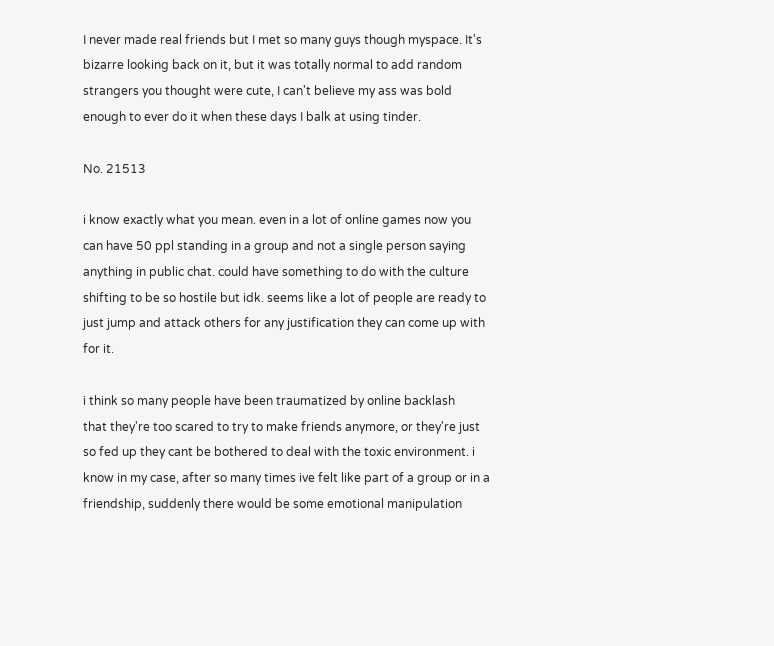I never made real friends but I met so many guys though myspace. It's bizarre looking back on it, but it was totally normal to add random strangers you thought were cute, I can't believe my ass was bold enough to ever do it when these days I balk at using tinder.

No. 21513

i know exactly what you mean. even in a lot of online games now you can have 50 ppl standing in a group and not a single person saying anything in public chat. could have something to do with the culture shifting to be so hostile but idk. seems like a lot of people are ready to just jump and attack others for any justification they can come up with for it.

i think so many people have been traumatized by online backlash
that they're too scared to try to make friends anymore, or they're just so fed up they cant be bothered to deal with the toxic environment. i know in my case, after so many times ive felt like part of a group or in a friendship, suddenly there would be some emotional manipulation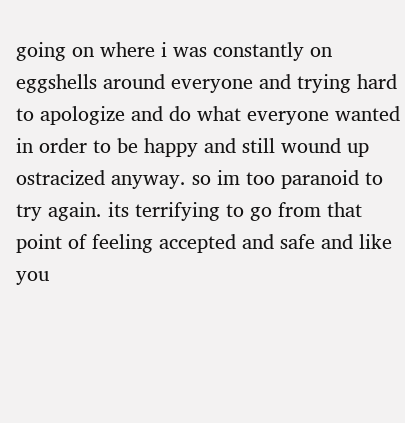going on where i was constantly on eggshells around everyone and trying hard to apologize and do what everyone wanted in order to be happy and still wound up ostracized anyway. so im too paranoid to try again. its terrifying to go from that point of feeling accepted and safe and like you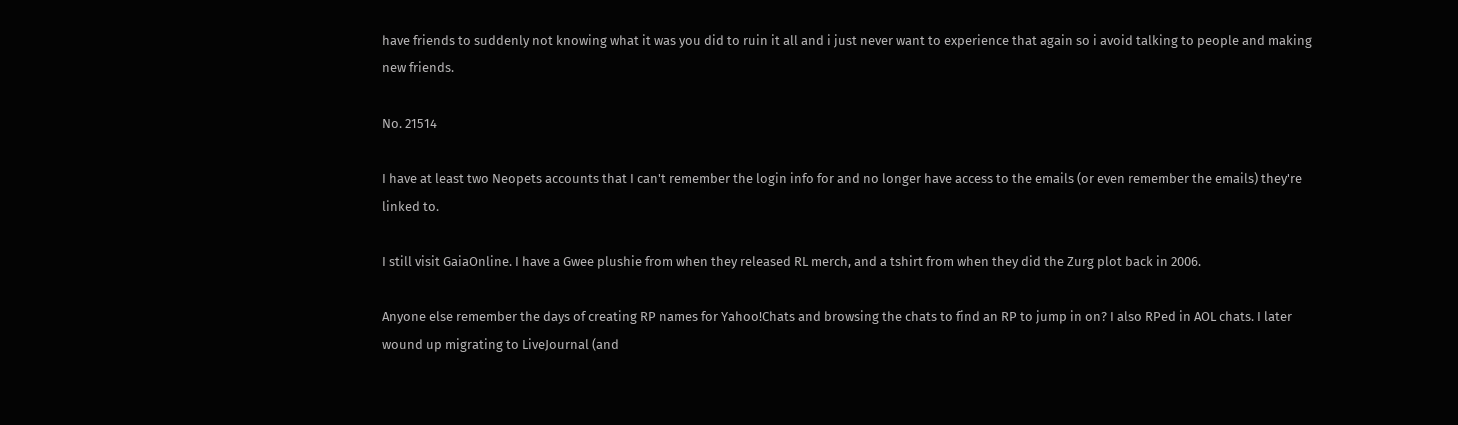have friends to suddenly not knowing what it was you did to ruin it all and i just never want to experience that again so i avoid talking to people and making new friends.

No. 21514

I have at least two Neopets accounts that I can't remember the login info for and no longer have access to the emails (or even remember the emails) they're linked to.

I still visit GaiaOnline. I have a Gwee plushie from when they released RL merch, and a tshirt from when they did the Zurg plot back in 2006.

Anyone else remember the days of creating RP names for Yahoo!Chats and browsing the chats to find an RP to jump in on? I also RPed in AOL chats. I later wound up migrating to LiveJournal (and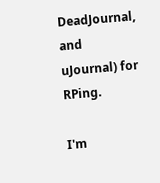DeadJournal, and uJournal) for RPing.

I'm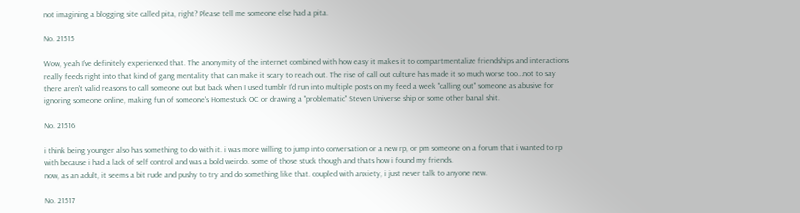not imagining a blogging site called pita, right? Please tell me someone else had a pita.

No. 21515

Wow, yeah I've definitely experienced that. The anonymity of the internet combined with how easy it makes it to compartmentalize friendships and interactions really feeds right into that kind of gang mentality that can make it scary to reach out. The rise of call out culture has made it so much worse too…not to say there aren't valid reasons to call someone out but back when I used tumblr I'd run into multiple posts on my feed a week "calling out" someone as abusive for ignoring someone online, making fun of someone's Homestuck OC or drawing a "problematic" Steven Universe ship or some other banal shit.

No. 21516

i think being younger also has something to do with it. i was more willing to jump into conversation or a new rp, or pm someone on a forum that i wanted to rp with because i had a lack of self control and was a bold weirdo. some of those stuck though and thats how i found my friends.
now, as an adult, it seems a bit rude and pushy to try and do something like that. coupled with anxiety, i just never talk to anyone new.

No. 21517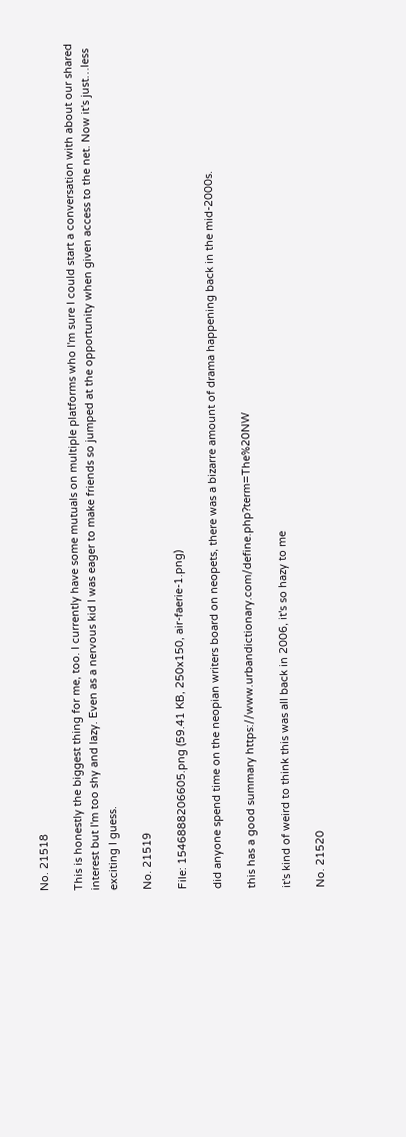No. 21518

This is honestly the biggest thing for me, too. I currently have some mutuals on multiple platforms who I'm sure I could start a conversation with about our shared interest but I'm too shy and lazy. Even as a nervous kid I was eager to make friends so jumped at the opportunity when given access to the net. Now it's just…less exciting I guess.

No. 21519

File: 1546888206605.png (59.41 KB, 250x150, air-faerie-1.png)

did anyone spend time on the neopian writers board on neopets, there was a bizarre amount of drama happening back in the mid-2000s.

this has a good summary https://www.urbandictionary.com/define.php?term=The%20NW

it's kind of weird to think this was all back in 2006, it's so hazy to me

No. 21520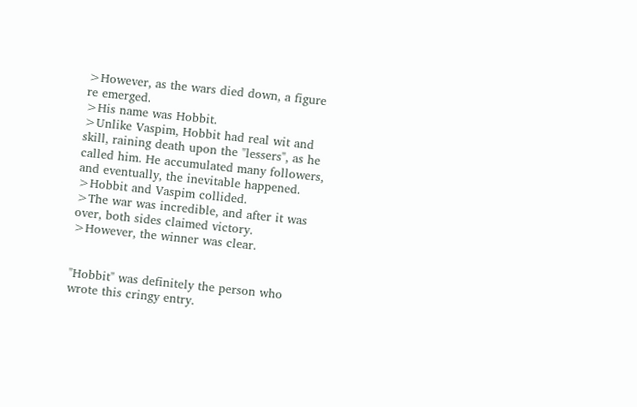>However, as the wars died down, a figure re emerged.
>His name was Hobbit.
>Unlike Vaspim, Hobbit had real wit and skill, raining death upon the "lessers", as he called him. He accumulated many followers, and eventually, the inevitable happened.
>Hobbit and Vaspim collided.
>The war was incredible, and after it was over, both sides claimed victory.
>However, the winner was clear.


"Hobbit" was definitely the person who wrote this cringy entry.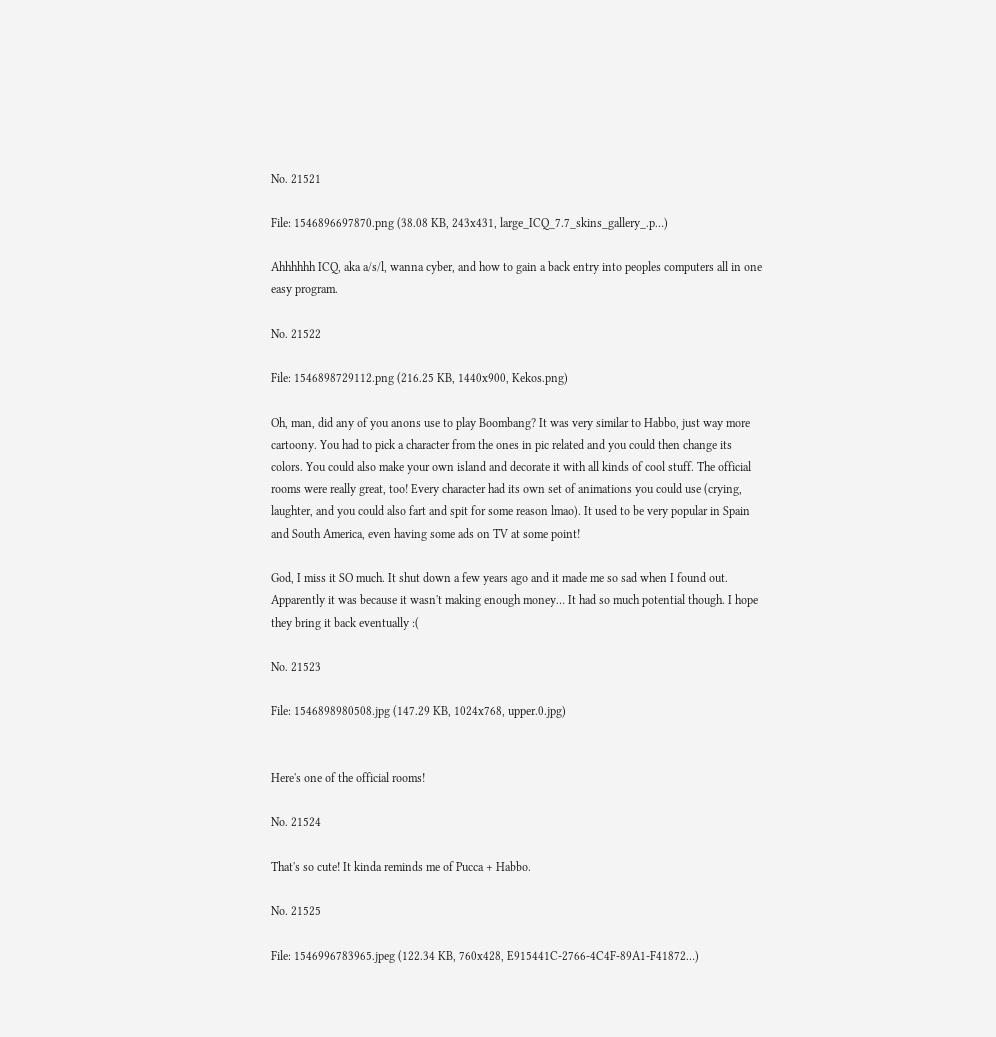No. 21521

File: 1546896697870.png (38.08 KB, 243x431, large_ICQ_7.7_skins_gallery_.p…)

Ahhhhhh ICQ, aka a/s/l, wanna cyber, and how to gain a back entry into peoples computers all in one easy program.

No. 21522

File: 1546898729112.png (216.25 KB, 1440x900, Kekos.png)

Oh, man, did any of you anons use to play Boombang? It was very similar to Habbo, just way more cartoony. You had to pick a character from the ones in pic related and you could then change its colors. You could also make your own island and decorate it with all kinds of cool stuff. The official rooms were really great, too! Every character had its own set of animations you could use (crying, laughter, and you could also fart and spit for some reason lmao). It used to be very popular in Spain and South America, even having some ads on TV at some point!

God, I miss it SO much. It shut down a few years ago and it made me so sad when I found out. Apparently it was because it wasn't making enough money… It had so much potential though. I hope they bring it back eventually :(

No. 21523

File: 1546898980508.jpg (147.29 KB, 1024x768, upper.0.jpg)


Here's one of the official rooms!

No. 21524

That's so cute! It kinda reminds me of Pucca + Habbo.

No. 21525

File: 1546996783965.jpeg (122.34 KB, 760x428, E915441C-2766-4C4F-89A1-F41872…)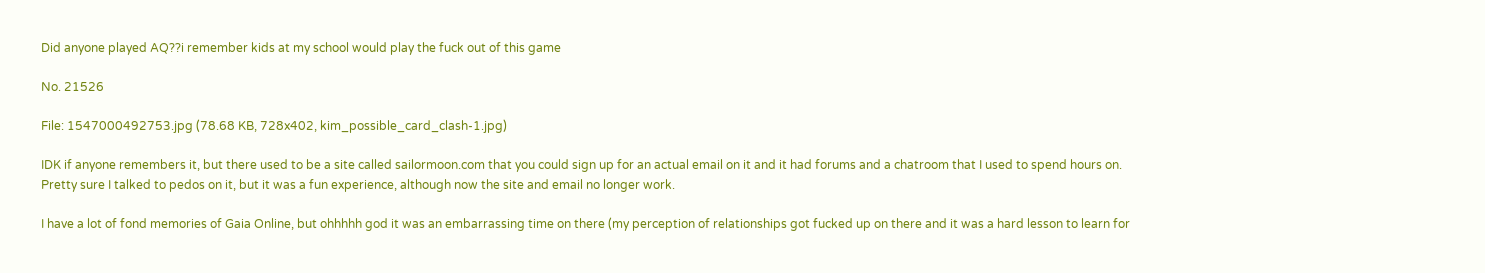Did anyone played AQ??i remember kids at my school would play the fuck out of this game

No. 21526

File: 1547000492753.jpg (78.68 KB, 728x402, kim_possible_card_clash-1.jpg)

IDK if anyone remembers it, but there used to be a site called sailormoon.com that you could sign up for an actual email on it and it had forums and a chatroom that I used to spend hours on. Pretty sure I talked to pedos on it, but it was a fun experience, although now the site and email no longer work.

I have a lot of fond memories of Gaia Online, but ohhhhh god it was an embarrassing time on there (my perception of relationships got fucked up on there and it was a hard lesson to learn for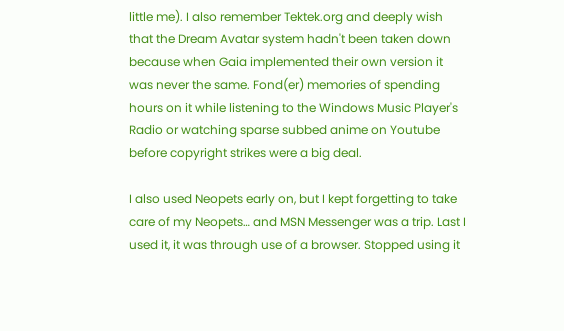little me). I also remember Tektek.org and deeply wish that the Dream Avatar system hadn't been taken down because when Gaia implemented their own version it was never the same. Fond(er) memories of spending hours on it while listening to the Windows Music Player's Radio or watching sparse subbed anime on Youtube before copyright strikes were a big deal.

I also used Neopets early on, but I kept forgetting to take care of my Neopets… and MSN Messenger was a trip. Last I used it, it was through use of a browser. Stopped using it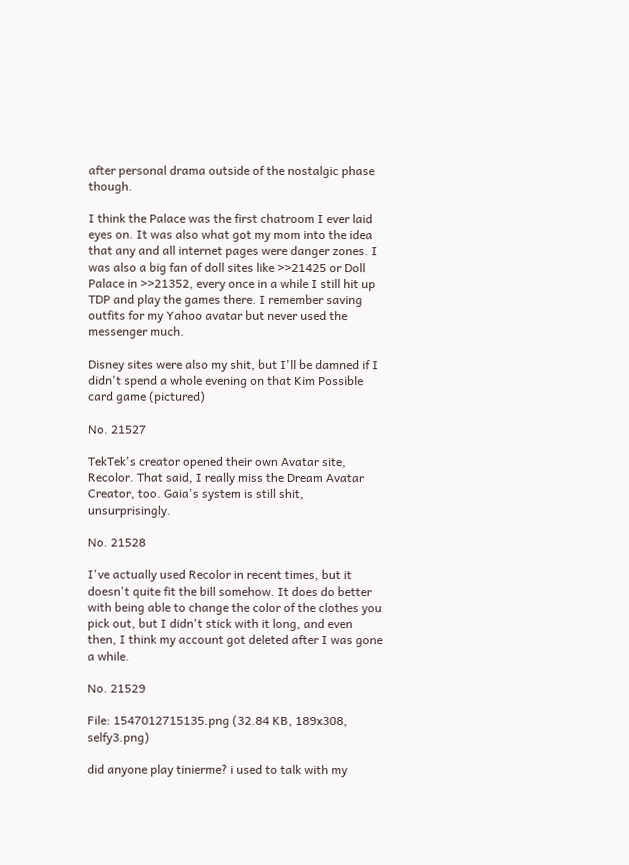after personal drama outside of the nostalgic phase though.

I think the Palace was the first chatroom I ever laid eyes on. It was also what got my mom into the idea that any and all internet pages were danger zones. I was also a big fan of doll sites like >>21425 or Doll Palace in >>21352, every once in a while I still hit up TDP and play the games there. I remember saving outfits for my Yahoo avatar but never used the messenger much.

Disney sites were also my shit, but I'll be damned if I didn't spend a whole evening on that Kim Possible card game (pictured)

No. 21527

TekTek's creator opened their own Avatar site, Recolor. That said, I really miss the Dream Avatar Creator, too. Gaia's system is still shit, unsurprisingly.

No. 21528

I've actually used Recolor in recent times, but it doesn't quite fit the bill somehow. It does do better with being able to change the color of the clothes you pick out, but I didn't stick with it long, and even then, I think my account got deleted after I was gone a while.

No. 21529

File: 1547012715135.png (32.84 KB, 189x308, selfy3.png)

did anyone play tinierme? i used to talk with my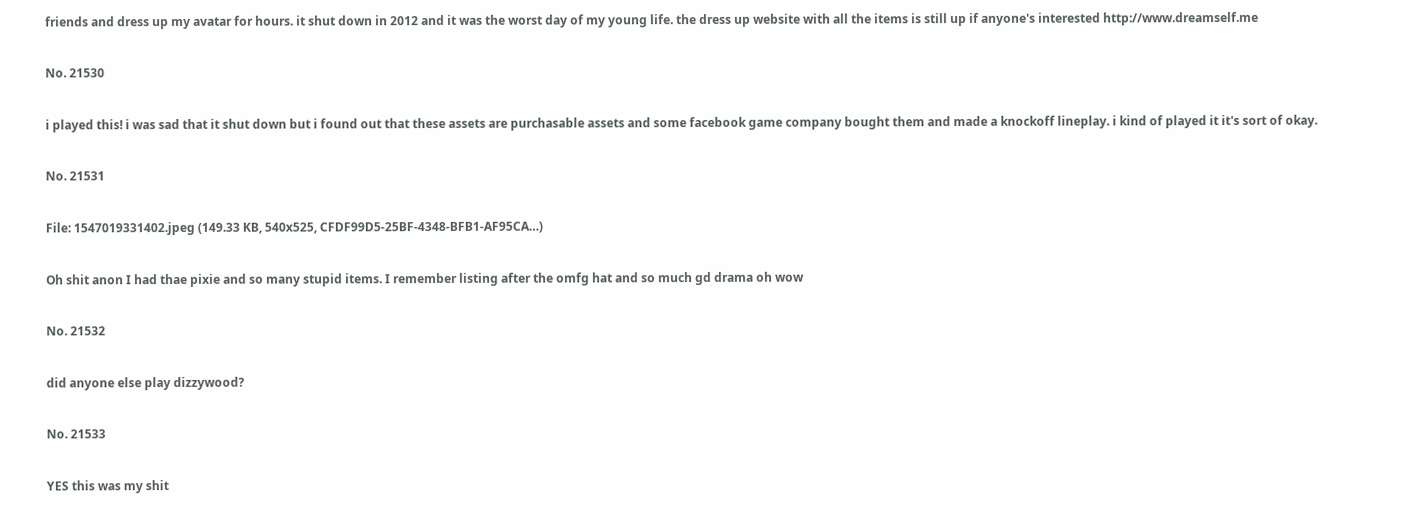friends and dress up my avatar for hours. it shut down in 2012 and it was the worst day of my young life. the dress up website with all the items is still up if anyone's interested http://www.dreamself.me

No. 21530

i played this! i was sad that it shut down but i found out that these assets are purchasable assets and some facebook game company bought them and made a knockoff lineplay. i kind of played it it's sort of okay.

No. 21531

File: 1547019331402.jpeg (149.33 KB, 540x525, CFDF99D5-25BF-4348-BFB1-AF95CA…)

Oh shit anon I had thae pixie and so many stupid items. I remember listing after the omfg hat and so much gd drama oh wow

No. 21532

did anyone else play dizzywood?

No. 21533

YES this was my shit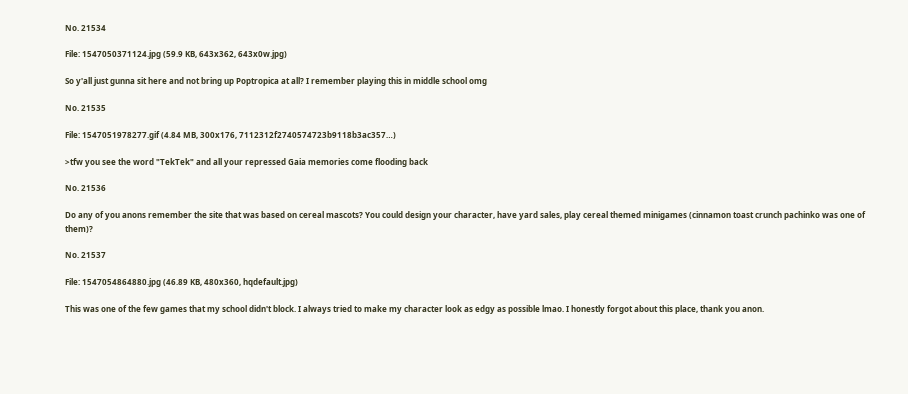No. 21534

File: 1547050371124.jpg (59.9 KB, 643x362, 643x0w.jpg)

So y'all just gunna sit here and not bring up Poptropica at all? I remember playing this in middle school omg

No. 21535

File: 1547051978277.gif (4.84 MB, 300x176, 7112312f2740574723b9118b3ac357…)

>tfw you see the word "TekTek" and all your repressed Gaia memories come flooding back

No. 21536

Do any of you anons remember the site that was based on cereal mascots? You could design your character, have yard sales, play cereal themed minigames (cinnamon toast crunch pachinko was one of them)?

No. 21537

File: 1547054864880.jpg (46.89 KB, 480x360, hqdefault.jpg)

This was one of the few games that my school didn't block. I always tried to make my character look as edgy as possible lmao. I honestly forgot about this place, thank you anon.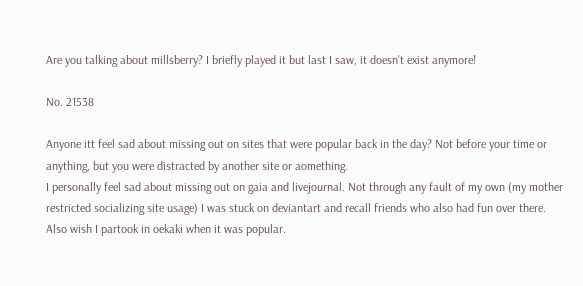Are you talking about millsberry? I briefly played it but last I saw, it doesn't exist anymore!

No. 21538

Anyone itt feel sad about missing out on sites that were popular back in the day? Not before your time or anything, but you were distracted by another site or aomething.
I personally feel sad about missing out on gaia and livejournal. Not through any fault of my own (my mother restricted socializing site usage) I was stuck on deviantart and recall friends who also had fun over there.
Also wish I partook in oekaki when it was popular.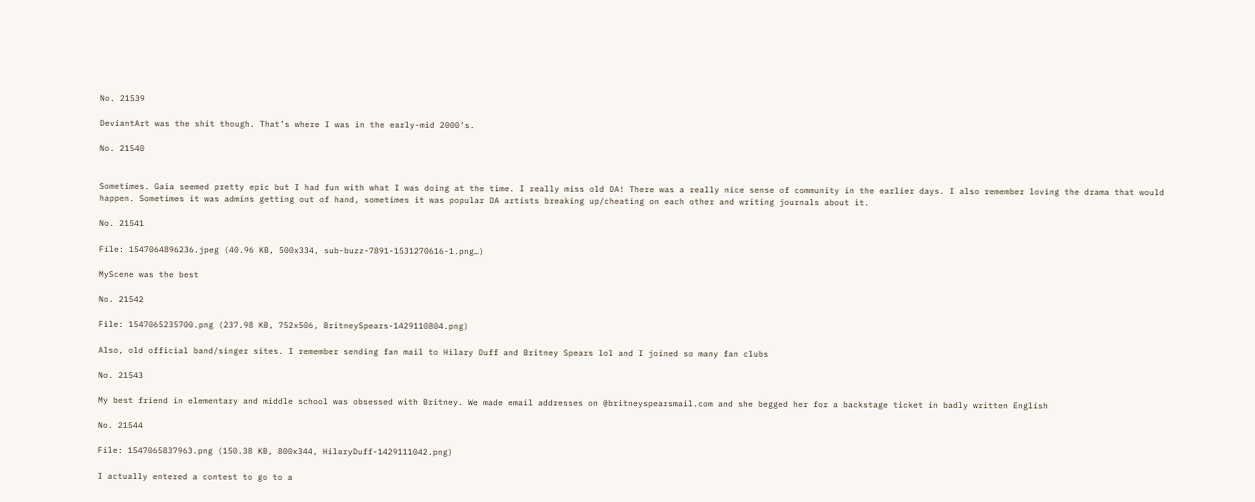No. 21539

DeviantArt was the shit though. That’s where I was in the early-mid 2000’s.

No. 21540


Sometimes. Gaia seemed pretty epic but I had fun with what I was doing at the time. I really miss old DA! There was a really nice sense of community in the earlier days. I also remember loving the drama that would happen. Sometimes it was admins getting out of hand, sometimes it was popular DA artists breaking up/cheating on each other and writing journals about it.

No. 21541

File: 1547064896236.jpeg (40.96 KB, 500x334, sub-buzz-7891-1531270616-1.png…)

MyScene was the best

No. 21542

File: 1547065235700.png (237.98 KB, 752x506, BritneySpears-1429110804.png)

Also, old official band/singer sites. I remember sending fan mail to Hilary Duff and Britney Spears lol and I joined so many fan clubs

No. 21543

My best friend in elementary and middle school was obsessed with Britney. We made email addresses on @britneyspearsmail.com and she begged her for a backstage ticket in badly written English

No. 21544

File: 1547065837963.png (150.38 KB, 800x344, HilaryDuff-1429111042.png)

I actually entered a contest to go to a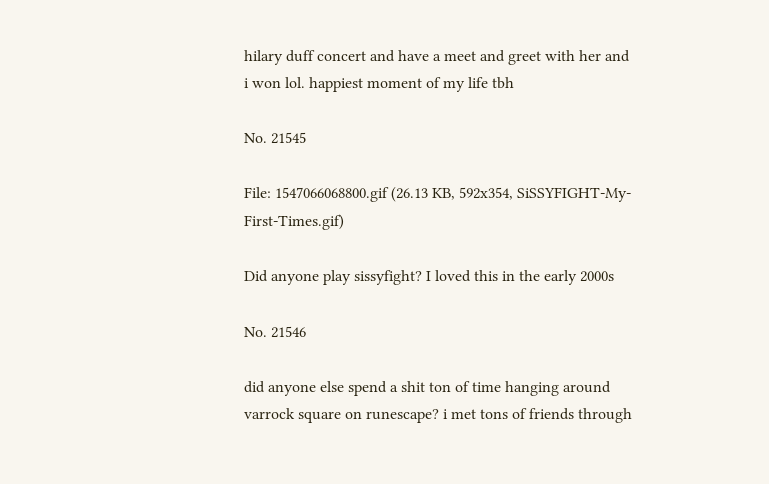hilary duff concert and have a meet and greet with her and i won lol. happiest moment of my life tbh

No. 21545

File: 1547066068800.gif (26.13 KB, 592x354, SiSSYFIGHT-My-First-Times.gif)

Did anyone play sissyfight? I loved this in the early 2000s

No. 21546

did anyone else spend a shit ton of time hanging around varrock square on runescape? i met tons of friends through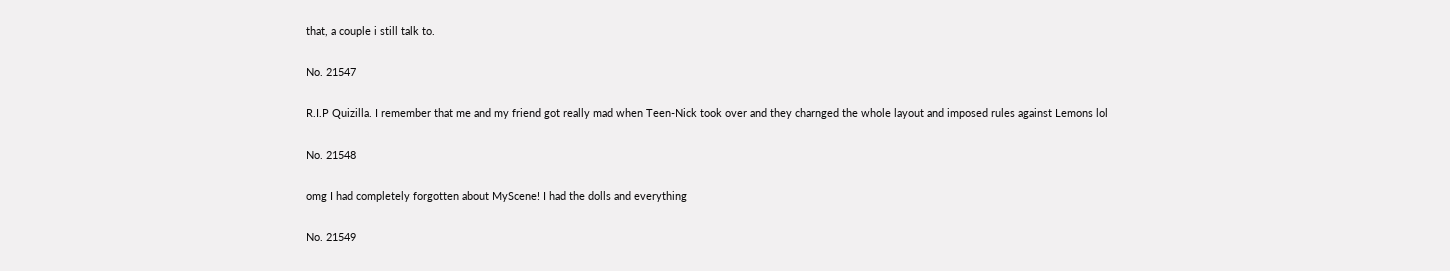that, a couple i still talk to.

No. 21547

R.I.P Quizilla. I remember that me and my friend got really mad when Teen-Nick took over and they charnged the whole layout and imposed rules against Lemons lol

No. 21548

omg I had completely forgotten about MyScene! I had the dolls and everything

No. 21549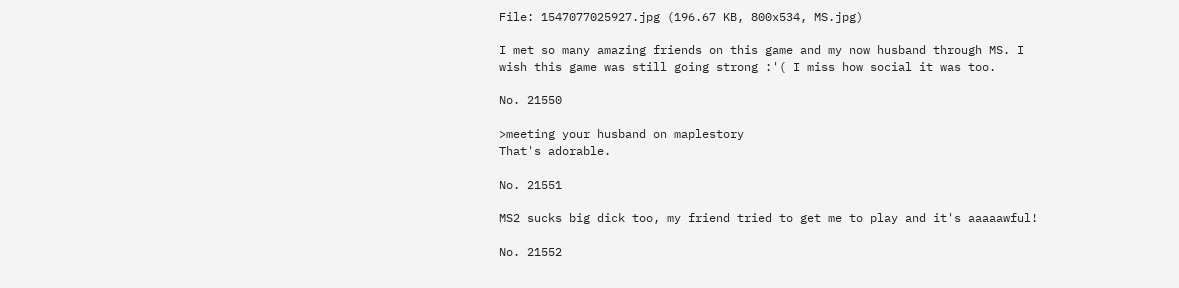File: 1547077025927.jpg (196.67 KB, 800x534, MS.jpg)

I met so many amazing friends on this game and my now husband through MS. I wish this game was still going strong :'( I miss how social it was too.

No. 21550

>meeting your husband on maplestory
That's adorable.

No. 21551

MS2 sucks big dick too, my friend tried to get me to play and it's aaaaawful!

No. 21552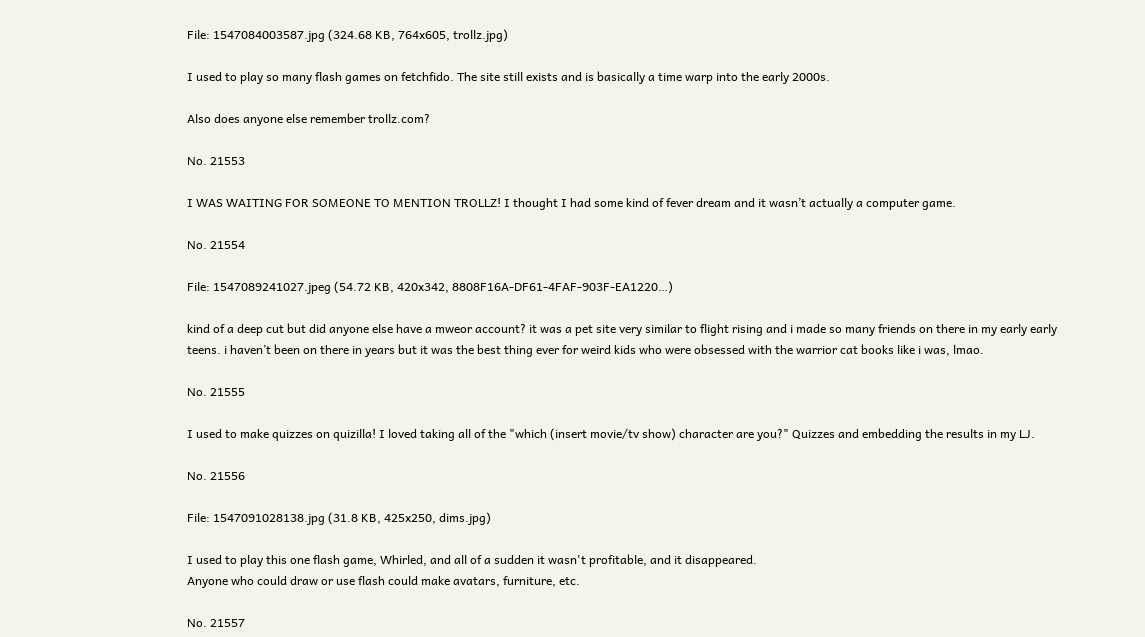File: 1547084003587.jpg (324.68 KB, 764x605, trollz.jpg)

I used to play so many flash games on fetchfido. The site still exists and is basically a time warp into the early 2000s.

Also does anyone else remember trollz.com?

No. 21553

I WAS WAITING FOR SOMEONE TO MENTION TROLLZ! I thought I had some kind of fever dream and it wasn’t actually a computer game.

No. 21554

File: 1547089241027.jpeg (54.72 KB, 420x342, 8808F16A-DF61-4FAF-903F-EA1220…)

kind of a deep cut but did anyone else have a mweor account? it was a pet site very similar to flight rising and i made so many friends on there in my early early teens. i haven’t been on there in years but it was the best thing ever for weird kids who were obsessed with the warrior cat books like i was, lmao.

No. 21555

I used to make quizzes on quizilla! I loved taking all of the "which (insert movie/tv show) character are you?" Quizzes and embedding the results in my LJ.

No. 21556

File: 1547091028138.jpg (31.8 KB, 425x250, dims.jpg)

I used to play this one flash game, Whirled, and all of a sudden it wasn't profitable, and it disappeared.
Anyone who could draw or use flash could make avatars, furniture, etc.

No. 21557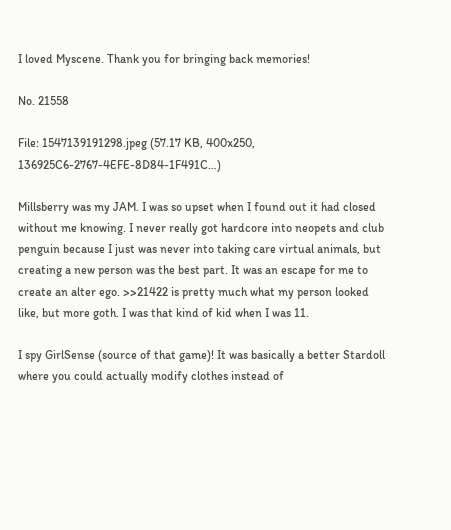I loved Myscene. Thank you for bringing back memories!

No. 21558

File: 1547139191298.jpeg (57.17 KB, 400x250, 136925C6-2767-4EFE-8D84-1F491C…)

Millsberry was my JAM. I was so upset when I found out it had closed without me knowing. I never really got hardcore into neopets and club penguin because I just was never into taking care virtual animals, but creating a new person was the best part. It was an escape for me to create an alter ego. >>21422 is pretty much what my person looked like, but more goth. I was that kind of kid when I was 11.

I spy GirlSense (source of that game)! It was basically a better Stardoll where you could actually modify clothes instead of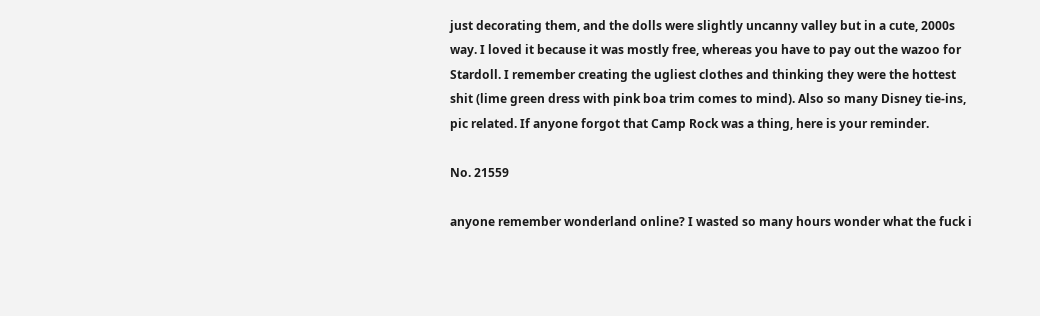just decorating them, and the dolls were slightly uncanny valley but in a cute, 2000s way. I loved it because it was mostly free, whereas you have to pay out the wazoo for Stardoll. I remember creating the ugliest clothes and thinking they were the hottest shit (lime green dress with pink boa trim comes to mind). Also so many Disney tie-ins, pic related. If anyone forgot that Camp Rock was a thing, here is your reminder.

No. 21559

anyone remember wonderland online? I wasted so many hours wonder what the fuck i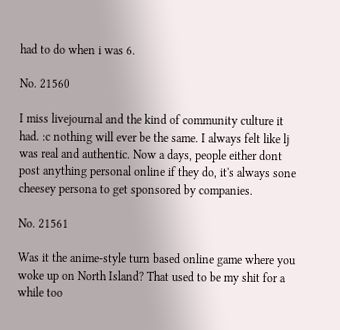had to do when i was 6.

No. 21560

I miss livejournal and the kind of community culture it had. :c nothing will ever be the same. I always felt like lj was real and authentic. Now a days, people either dont post anything personal online if they do, it's always sone cheesey persona to get sponsored by companies.

No. 21561

Was it the anime-style turn based online game where you woke up on North Island? That used to be my shit for a while too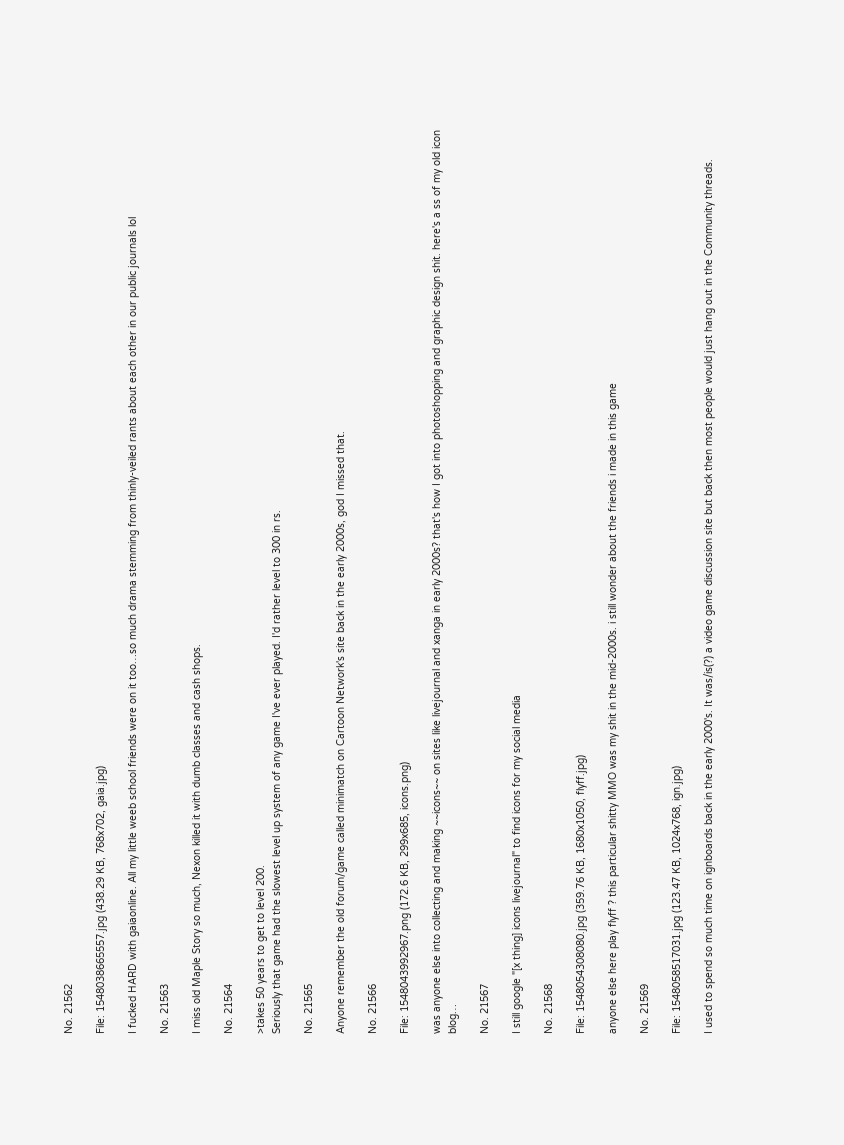No. 21562

File: 1548038665557.jpg (438.29 KB, 768x702, gaia.jpg)

I fucked HARD with gaiaonline. All my little weeb school friends were on it too…so much drama stemming from thinly-veiled rants about each other in our public journals lol

No. 21563

I miss old Maple Story so much, Nexon killed it with dumb classes and cash shops.

No. 21564

>takes 50 years to get to level 200.
Seriously that game had the slowest level up system of any game I've ever played. I'd rather level to 300 in rs.

No. 21565

Anyone remember the old forum/game called minimatch on Cartoon Network's site back in the early 2000s, god I missed that.

No. 21566

File: 1548043992967.png (172.6 KB, 299x685, icons.png)

was anyone else into collecting and making ~~icons~~ on sites like livejournal and xanga in early 2000s? that's how I got into photoshopping and graphic design shit. here's a ss of my old icon blog…

No. 21567

I still google "[x thing] icons livejournal" to find icons for my social media

No. 21568

File: 1548054308080.jpg (359.76 KB, 1680x1050, flyff.jpg)

anyone else here play flyff ? this particular shitty MMO was my shit in the mid-2000s. i still wonder about the friends i made in this game

No. 21569

File: 1548058517031.jpg (123.47 KB, 1024x768, ign.jpg)

I used to spend so much time on ignboards back in the early 2000's. It was/is(?) a video game discussion site but back then most people would just hang out in the Community threads.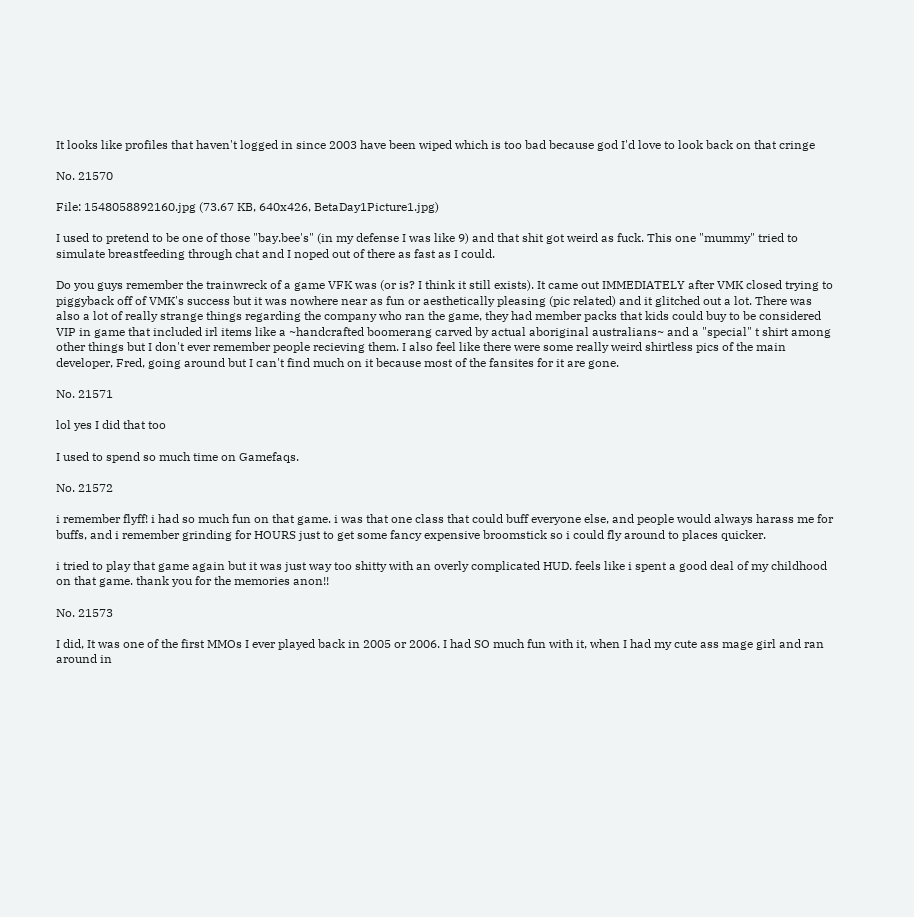It looks like profiles that haven't logged in since 2003 have been wiped which is too bad because god I'd love to look back on that cringe

No. 21570

File: 1548058892160.jpg (73.67 KB, 640x426, BetaDay1Picture1.jpg)

I used to pretend to be one of those "bay.bee's" (in my defense I was like 9) and that shit got weird as fuck. This one "mummy" tried to simulate breastfeeding through chat and I noped out of there as fast as I could.

Do you guys remember the trainwreck of a game VFK was (or is? I think it still exists). It came out IMMEDIATELY after VMK closed trying to piggyback off of VMK's success but it was nowhere near as fun or aesthetically pleasing (pic related) and it glitched out a lot. There was also a lot of really strange things regarding the company who ran the game, they had member packs that kids could buy to be considered VIP in game that included irl items like a ~handcrafted boomerang carved by actual aboriginal australians~ and a "special" t shirt among other things but I don't ever remember people recieving them. I also feel like there were some really weird shirtless pics of the main developer, Fred, going around but I can't find much on it because most of the fansites for it are gone.

No. 21571

lol yes I did that too

I used to spend so much time on Gamefaqs.

No. 21572

i remember flyff! i had so much fun on that game. i was that one class that could buff everyone else, and people would always harass me for buffs, and i remember grinding for HOURS just to get some fancy expensive broomstick so i could fly around to places quicker.

i tried to play that game again but it was just way too shitty with an overly complicated HUD. feels like i spent a good deal of my childhood on that game. thank you for the memories anon!!

No. 21573

I did, It was one of the first MMOs I ever played back in 2005 or 2006. I had SO much fun with it, when I had my cute ass mage girl and ran around in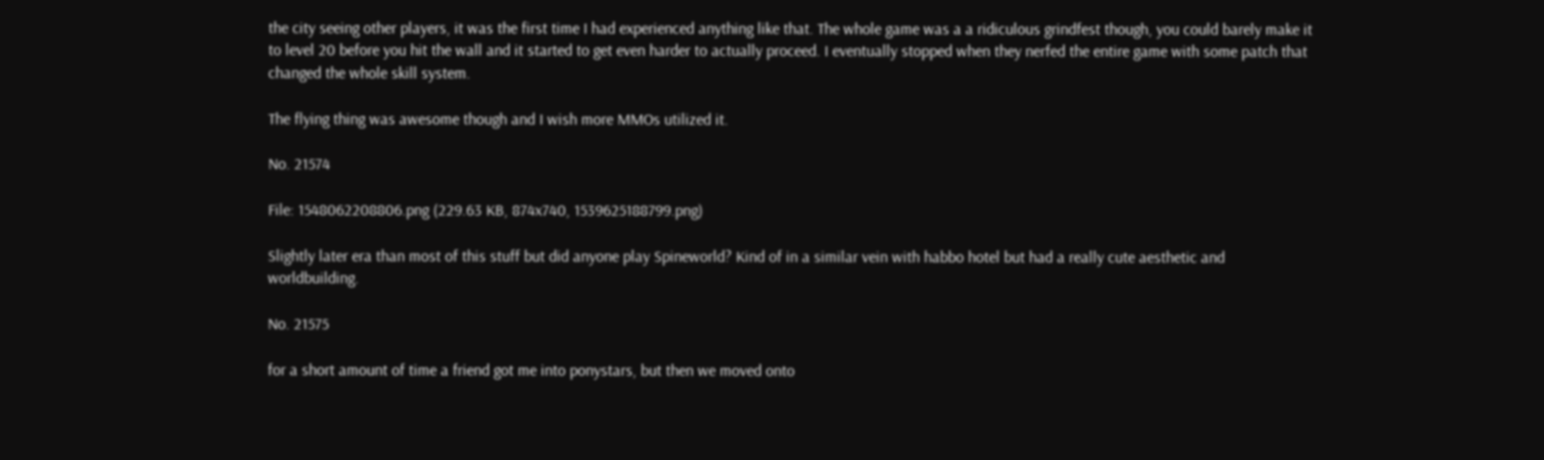the city seeing other players, it was the first time I had experienced anything like that. The whole game was a a ridiculous grindfest though, you could barely make it to level 20 before you hit the wall and it started to get even harder to actually proceed. I eventually stopped when they nerfed the entire game with some patch that changed the whole skill system.

The flying thing was awesome though and I wish more MMOs utilized it.

No. 21574

File: 1548062208806.png (229.63 KB, 874x740, 1539625188799.png)

Slightly later era than most of this stuff but did anyone play Spineworld? Kind of in a similar vein with habbo hotel but had a really cute aesthetic and worldbuilding.

No. 21575

for a short amount of time a friend got me into ponystars, but then we moved onto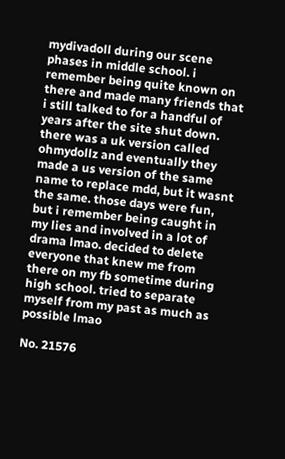mydivadoll during our scene phases in middle school. i remember being quite known on there and made many friends that i still talked to for a handful of years after the site shut down. there was a uk version called ohmydollz and eventually they made a us version of the same name to replace mdd, but it wasnt the same. those days were fun, but i remember being caught in my lies and involved in a lot of drama lmao. decided to delete everyone that knew me from there on my fb sometime during high school. tried to separate myself from my past as much as possible lmao

No. 21576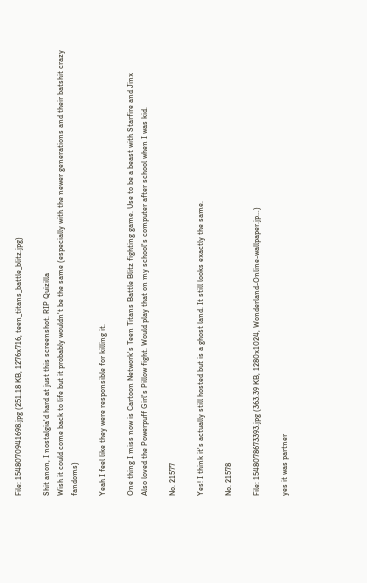File: 1548070941698.jpg (251.18 KB, 1276x716, teen_titans_battle_blitz.jpg)

Shit anon, I nostalgia'd hard at just this screenshot. RIP Quizilla
Wish it could come back to life but it probably wouldn't be the same (especially with the newer generations and their batshit crazy fandoms)

Yeah I feel like they were responsible for killing it.

One thing I miss now is Cartoon Network's Teen Titans Battle Blitz fighting game. Use to be a beast with Starfire and Jinx
Also loved the Powerpuff Girl's Pillow fight. Would play that on my school's computer after school when I was kid.

No. 21577

Yes! I think it's actually still hosted but is a ghost land. It still looks exactly the same.

No. 21578

File: 1548078673393.jpg (363.39 KB, 1280x1024, Wonderland-Online-wallpaper.jp…)

yes it was partner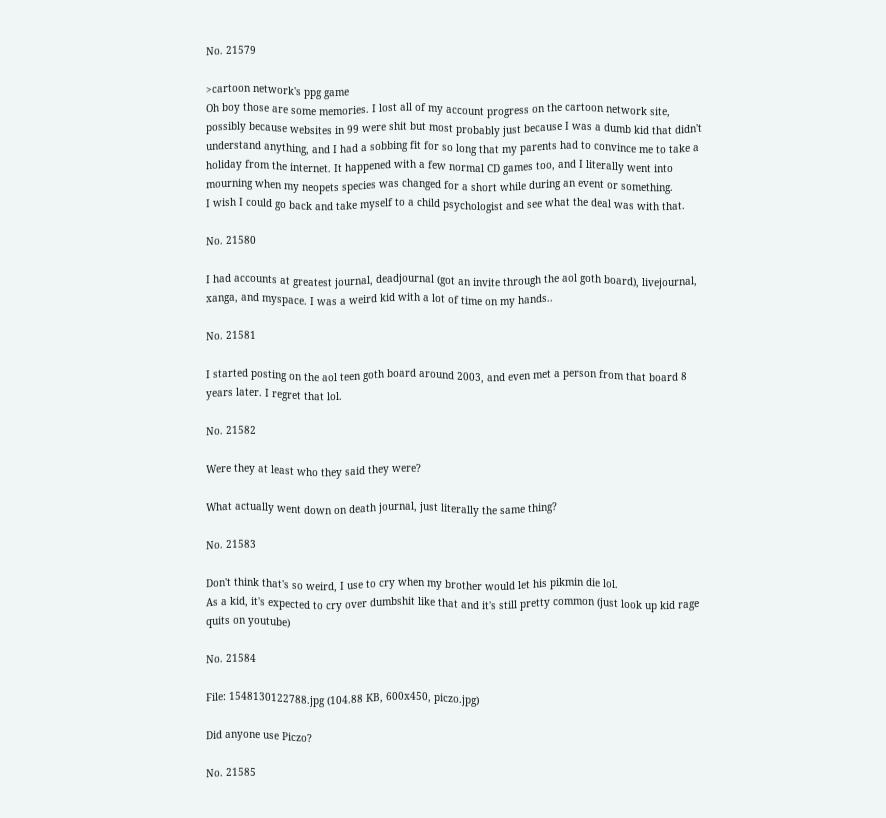No. 21579

>cartoon network's ppg game
Oh boy those are some memories. I lost all of my account progress on the cartoon network site, possibly because websites in 99 were shit but most probably just because I was a dumb kid that didn't understand anything, and I had a sobbing fit for so long that my parents had to convince me to take a holiday from the internet. It happened with a few normal CD games too, and I literally went into mourning when my neopets species was changed for a short while during an event or something.
I wish I could go back and take myself to a child psychologist and see what the deal was with that.

No. 21580

I had accounts at greatest journal, deadjournal (got an invite through the aol goth board), livejournal, xanga, and myspace. I was a weird kid with a lot of time on my hands..

No. 21581

I started posting on the aol teen goth board around 2003, and even met a person from that board 8 years later. I regret that lol.

No. 21582

Were they at least who they said they were?

What actually went down on death journal, just literally the same thing?

No. 21583

Don't think that's so weird, I use to cry when my brother would let his pikmin die lol.
As a kid, it's expected to cry over dumbshit like that and it's still pretty common (just look up kid rage quits on youtube)

No. 21584

File: 1548130122788.jpg (104.88 KB, 600x450, piczo.jpg)

Did anyone use Piczo?

No. 21585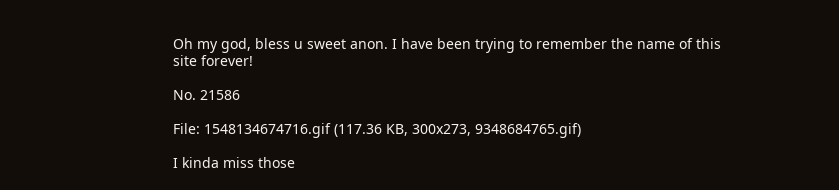Oh my god, bless u sweet anon. I have been trying to remember the name of this site forever!

No. 21586

File: 1548134674716.gif (117.36 KB, 300x273, 9348684765.gif)

I kinda miss those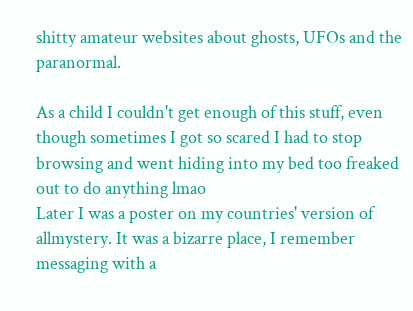shitty amateur websites about ghosts, UFOs and the paranormal.

As a child I couldn't get enough of this stuff, even though sometimes I got so scared I had to stop browsing and went hiding into my bed too freaked out to do anything lmao
Later I was a poster on my countries' version of allmystery. It was a bizarre place, I remember messaging with a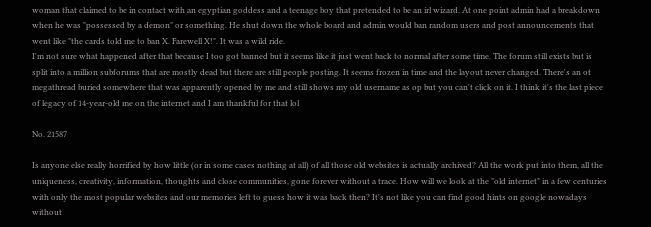woman that claimed to be in contact with an egyptian goddess and a teenage boy that pretended to be an irl wizard. At one point admin had a breakdown when he was "possessed by a demon" or something. He shut down the whole board and admin would ban random users and post announcements that went like "the cards told me to ban X. Farewell X!". It was a wild ride.
I'm not sure what happened after that because I too got banned but it seems like it just went back to normal after some time. The forum still exists but is split into a million subforums that are mostly dead but there are still people posting. It seems frozen in time and the layout never changed. There's an ot megathread buried somewhere that was apparently opened by me and still shows my old username as op but you can't click on it. I think it's the last piece of legacy of 14-year-old me on the internet and I am thankful for that lol

No. 21587

Is anyone else really horrified by how little (or in some cases nothing at all) of all those old websites is actually archived? All the work put into them, all the uniqueness, creativity, information, thoughts and close communities, gone forever without a trace. How will we look at the "old internet" in a few centuries with only the most popular websites and our memories left to guess how it was back then? It's not like you can find good hints on google nowadays without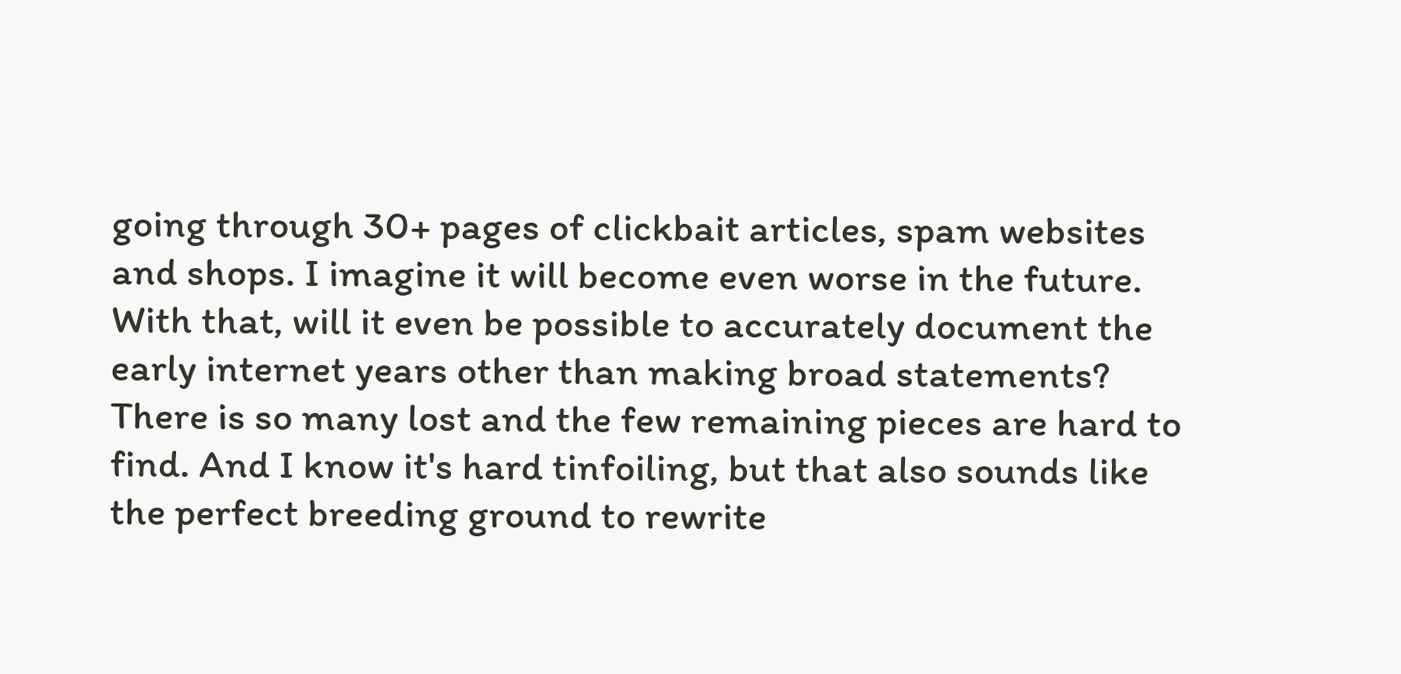going through 30+ pages of clickbait articles, spam websites and shops. I imagine it will become even worse in the future. With that, will it even be possible to accurately document the early internet years other than making broad statements? There is so many lost and the few remaining pieces are hard to find. And I know it's hard tinfoiling, but that also sounds like the perfect breeding ground to rewrite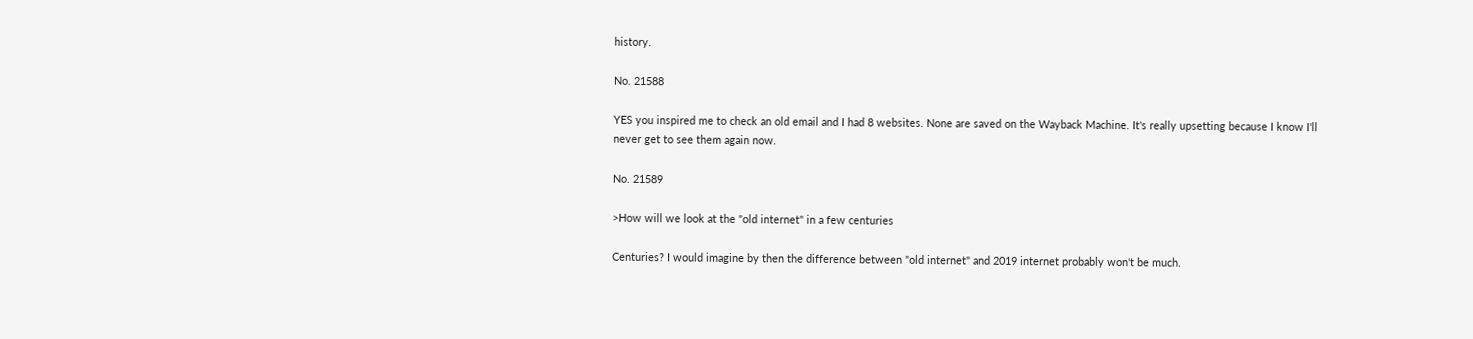history.

No. 21588

YES you inspired me to check an old email and I had 8 websites. None are saved on the Wayback Machine. It's really upsetting because I know I'll never get to see them again now.

No. 21589

>How will we look at the "old internet" in a few centuries

Centuries? I would imagine by then the difference between "old internet" and 2019 internet probably won't be much.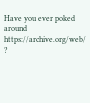Have you ever poked around https://archive.org/web/ ?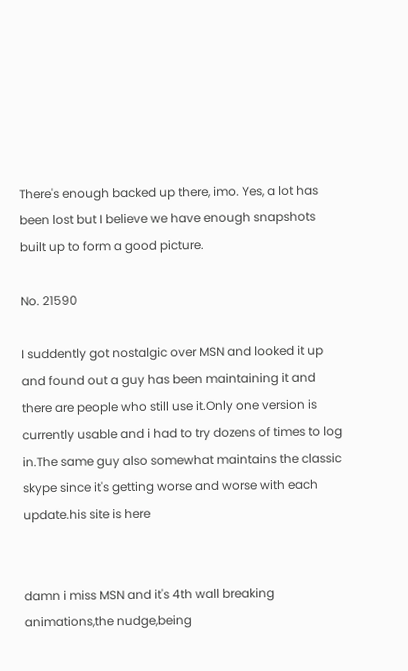There's enough backed up there, imo. Yes, a lot has been lost but I believe we have enough snapshots built up to form a good picture.

No. 21590

I suddently got nostalgic over MSN and looked it up and found out a guy has been maintaining it and there are people who still use it.Only one version is currently usable and i had to try dozens of times to log in.The same guy also somewhat maintains the classic skype since it's getting worse and worse with each update.his site is here


damn i miss MSN and it's 4th wall breaking animations,the nudge,being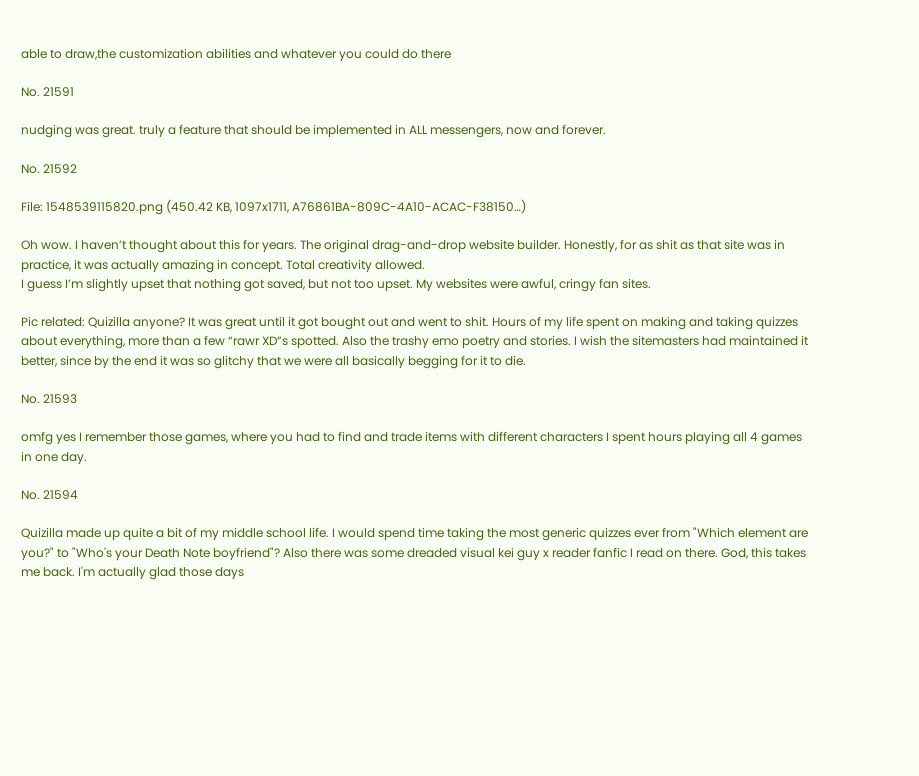able to draw,the customization abilities and whatever you could do there

No. 21591

nudging was great. truly a feature that should be implemented in ALL messengers, now and forever.

No. 21592

File: 1548539115820.png (450.42 KB, 1097x1711, A76861BA-809C-4A10-ACAC-F38150…)

Oh wow. I haven’t thought about this for years. The original drag-and-drop website builder. Honestly, for as shit as that site was in practice, it was actually amazing in concept. Total creativity allowed.
I guess I’m slightly upset that nothing got saved, but not too upset. My websites were awful, cringy fan sites.

Pic related: Quizilla anyone? It was great until it got bought out and went to shit. Hours of my life spent on making and taking quizzes about everything, more than a few “rawr XD”s spotted. Also the trashy emo poetry and stories. I wish the sitemasters had maintained it better, since by the end it was so glitchy that we were all basically begging for it to die.

No. 21593

omfg yes I remember those games, where you had to find and trade items with different characters I spent hours playing all 4 games in one day.

No. 21594

Quizilla made up quite a bit of my middle school life. I would spend time taking the most generic quizzes ever from "Which element are you?" to "Who's your Death Note boyfriend"? Also there was some dreaded visual kei guy x reader fanfic I read on there. God, this takes me back. I'm actually glad those days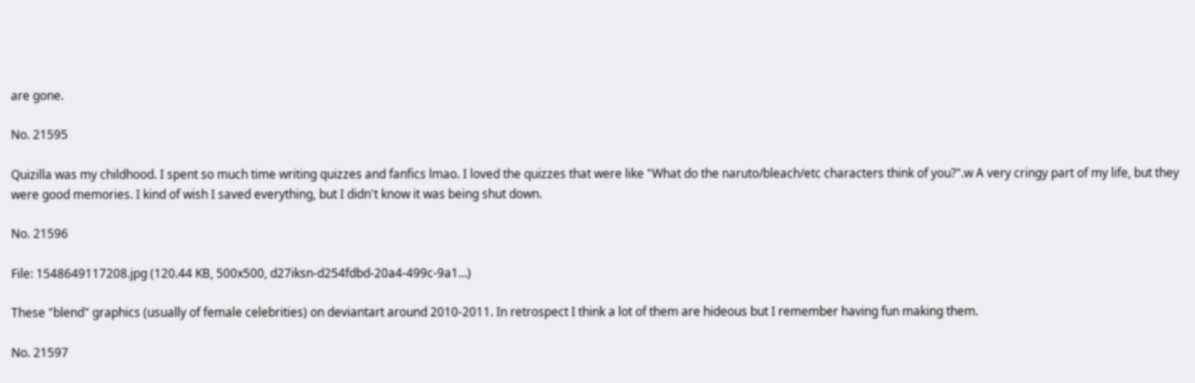are gone.

No. 21595

Quizilla was my childhood. I spent so much time writing quizzes and fanfics lmao. I loved the quizzes that were like "What do the naruto/bleach/etc characters think of you?".w A very cringy part of my life, but they were good memories. I kind of wish I saved everything, but I didn't know it was being shut down.

No. 21596

File: 1548649117208.jpg (120.44 KB, 500x500, d27iksn-d254fdbd-20a4-499c-9a1…)

These "blend" graphics (usually of female celebrities) on deviantart around 2010-2011. In retrospect I think a lot of them are hideous but I remember having fun making them.

No. 21597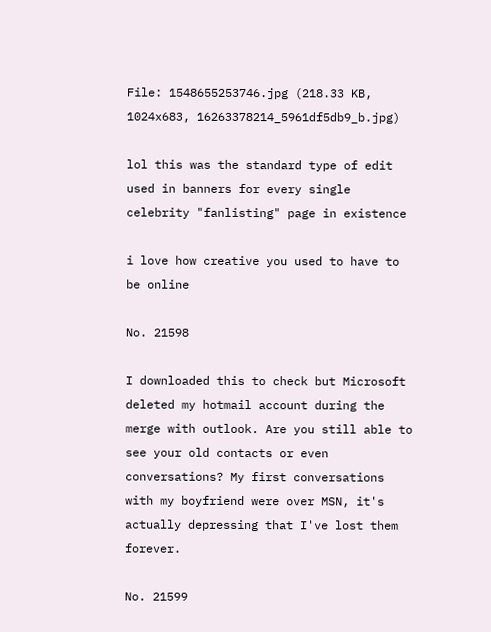File: 1548655253746.jpg (218.33 KB, 1024x683, 16263378214_5961df5db9_b.jpg)

lol this was the standard type of edit used in banners for every single celebrity "fanlisting" page in existence

i love how creative you used to have to be online

No. 21598

I downloaded this to check but Microsoft deleted my hotmail account during the merge with outlook. Are you still able to see your old contacts or even conversations? My first conversations with my boyfriend were over MSN, it's actually depressing that I've lost them forever.

No. 21599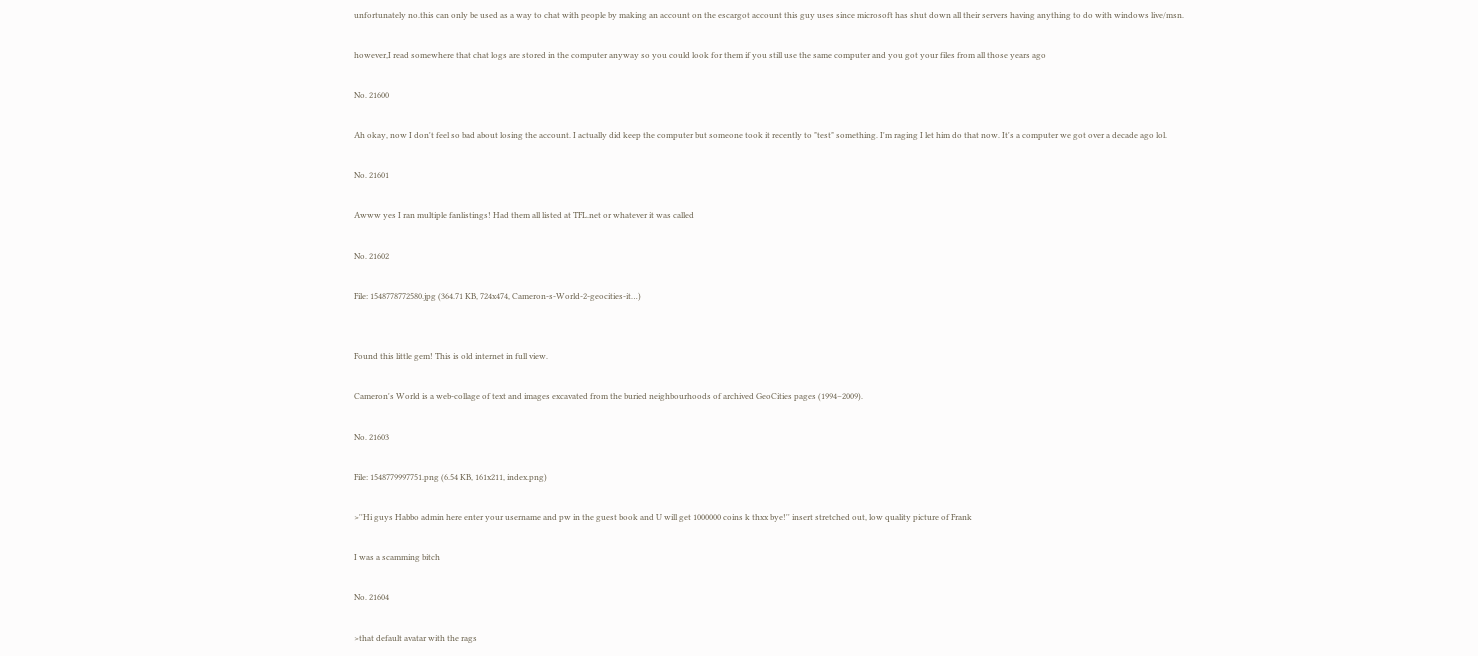unfortunately no.this can only be used as a way to chat with people by making an account on the escargot account this guy uses since microsoft has shut down all their servers having anything to do with windows live/msn.

however,I read somewhere that chat logs are stored in the computer anyway so you could look for them if you still use the same computer and you got your files from all those years ago

No. 21600

Ah okay, now I don't feel so bad about losing the account. I actually did keep the computer but someone took it recently to "test" something. I'm raging I let him do that now. It's a computer we got over a decade ago lol.

No. 21601

Awww yes I ran multiple fanlistings! Had them all listed at TFL.net or whatever it was called

No. 21602

File: 1548778772580.jpg (364.71 KB, 724x474, Cameron-s-World-2-geocities-it…)


Found this little gem! This is old internet in full view.

Cameron's World is a web-collage of text and images excavated from the buried neighbourhoods of archived GeoCities pages (1994–2009).

No. 21603

File: 1548779997751.png (6.54 KB, 161x211, index.png)

>''Hi guys Habbo admin here enter your username and pw in the guest book and U will get 1000000 coins k thxx bye!'' insert stretched out, low quality picture of Frank

I was a scamming bitch

No. 21604

>that default avatar with the rags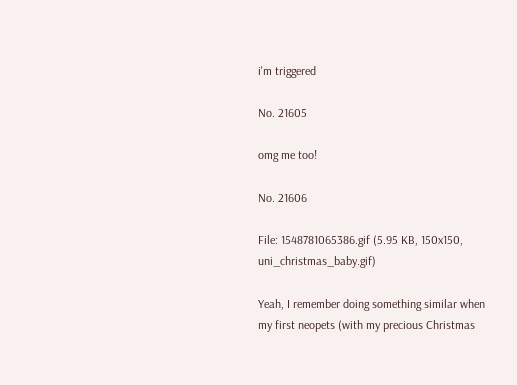i'm triggered

No. 21605

omg me too!

No. 21606

File: 1548781065386.gif (5.95 KB, 150x150, uni_christmas_baby.gif)

Yeah, I remember doing something similar when my first neopets (with my precious Christmas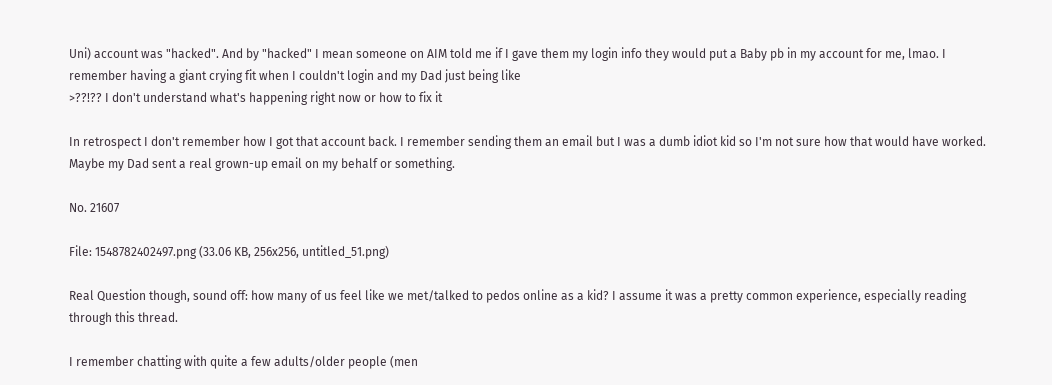Uni) account was "hacked". And by "hacked" I mean someone on AIM told me if I gave them my login info they would put a Baby pb in my account for me, lmao. I remember having a giant crying fit when I couldn't login and my Dad just being like
>??!?? I don't understand what's happening right now or how to fix it

In retrospect I don't remember how I got that account back. I remember sending them an email but I was a dumb idiot kid so I'm not sure how that would have worked. Maybe my Dad sent a real grown-up email on my behalf or something.

No. 21607

File: 1548782402497.png (33.06 KB, 256x256, untitled_51.png)

Real Question though, sound off: how many of us feel like we met/talked to pedos online as a kid? I assume it was a pretty common experience, especially reading through this thread.

I remember chatting with quite a few adults/older people (men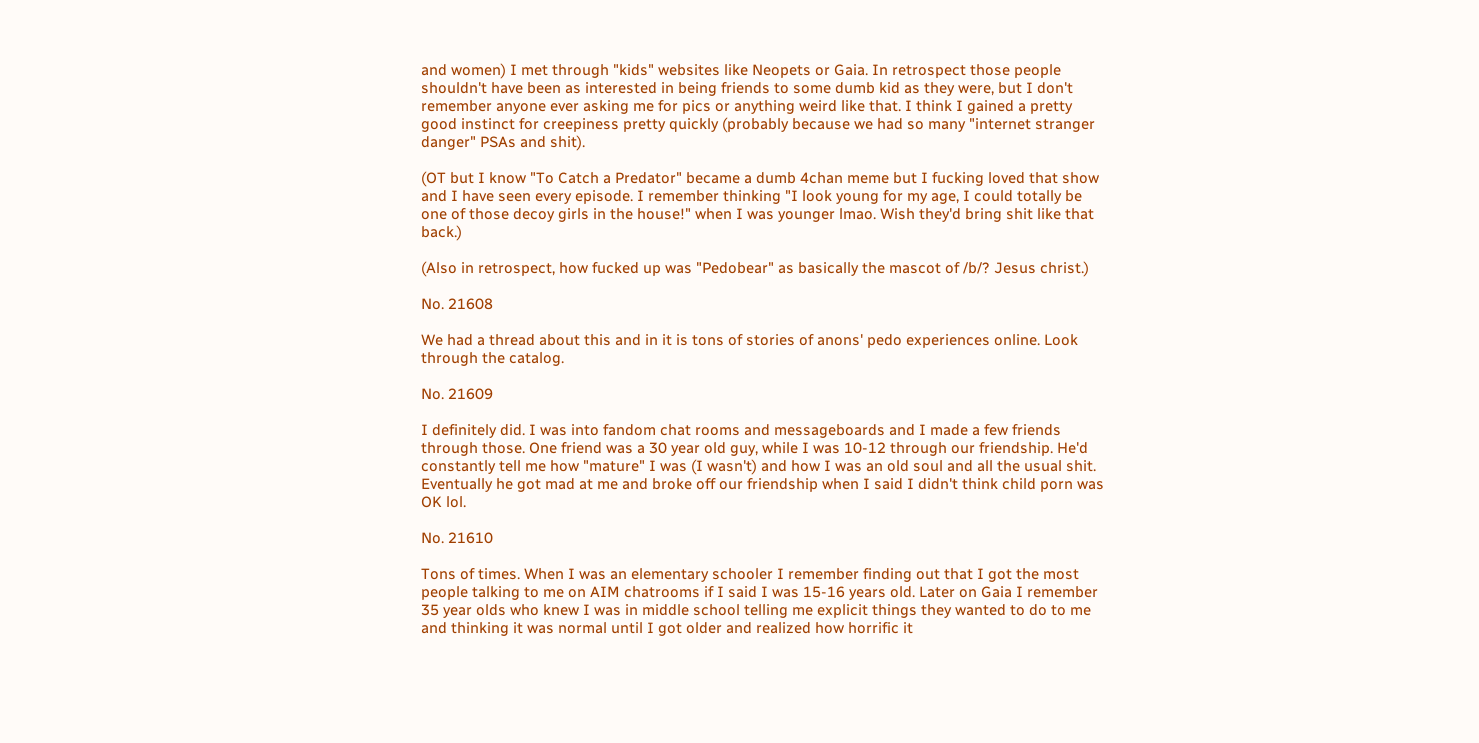and women) I met through "kids" websites like Neopets or Gaia. In retrospect those people shouldn't have been as interested in being friends to some dumb kid as they were, but I don't remember anyone ever asking me for pics or anything weird like that. I think I gained a pretty good instinct for creepiness pretty quickly (probably because we had so many "internet stranger danger" PSAs and shit).

(OT but I know "To Catch a Predator" became a dumb 4chan meme but I fucking loved that show and I have seen every episode. I remember thinking "I look young for my age, I could totally be one of those decoy girls in the house!" when I was younger lmao. Wish they'd bring shit like that back.)

(Also in retrospect, how fucked up was "Pedobear" as basically the mascot of /b/? Jesus christ.)

No. 21608

We had a thread about this and in it is tons of stories of anons' pedo experiences online. Look through the catalog.

No. 21609

I definitely did. I was into fandom chat rooms and messageboards and I made a few friends through those. One friend was a 30 year old guy, while I was 10-12 through our friendship. He'd constantly tell me how "mature" I was (I wasn't) and how I was an old soul and all the usual shit. Eventually he got mad at me and broke off our friendship when I said I didn't think child porn was OK lol.

No. 21610

Tons of times. When I was an elementary schooler I remember finding out that I got the most people talking to me on AIM chatrooms if I said I was 15-16 years old. Later on Gaia I remember 35 year olds who knew I was in middle school telling me explicit things they wanted to do to me and thinking it was normal until I got older and realized how horrific it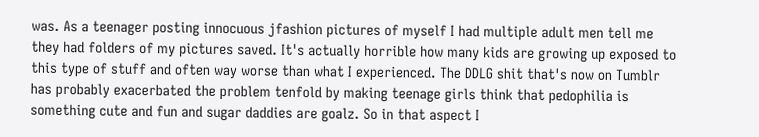was. As a teenager posting innocuous jfashion pictures of myself I had multiple adult men tell me they had folders of my pictures saved. It's actually horrible how many kids are growing up exposed to this type of stuff and often way worse than what I experienced. The DDLG shit that's now on Tumblr has probably exacerbated the problem tenfold by making teenage girls think that pedophilia is something cute and fun and sugar daddies are goalz. So in that aspect I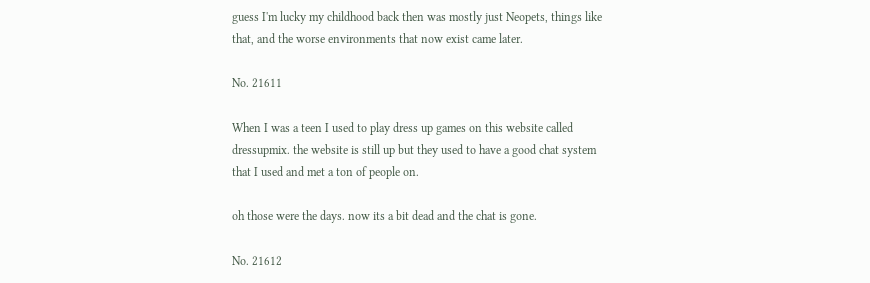guess I'm lucky my childhood back then was mostly just Neopets, things like that, and the worse environments that now exist came later.

No. 21611

When I was a teen I used to play dress up games on this website called dressupmix. the website is still up but they used to have a good chat system that I used and met a ton of people on.

oh those were the days. now its a bit dead and the chat is gone.

No. 21612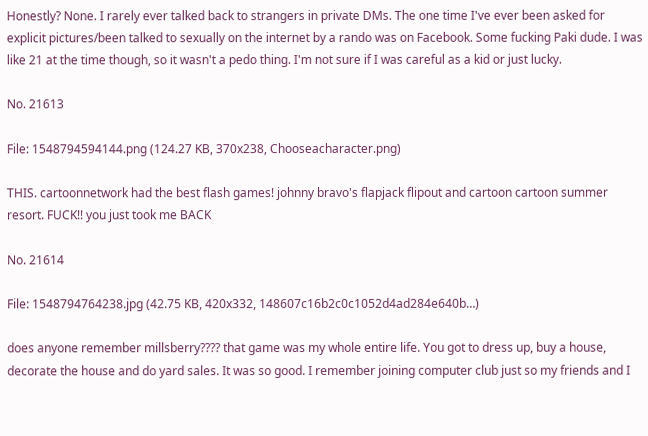Honestly? None. I rarely ever talked back to strangers in private DMs. The one time I've ever been asked for explicit pictures/been talked to sexually on the internet by a rando was on Facebook. Some fucking Paki dude. I was like 21 at the time though, so it wasn't a pedo thing. I'm not sure if I was careful as a kid or just lucky.

No. 21613

File: 1548794594144.png (124.27 KB, 370x238, Chooseacharacter.png)

THIS. cartoonnetwork had the best flash games! johnny bravo's flapjack flipout and cartoon cartoon summer resort. FUCK!! you just took me BACK

No. 21614

File: 1548794764238.jpg (42.75 KB, 420x332, 148607c16b2c0c1052d4ad284e640b…)

does anyone remember millsberry???? that game was my whole entire life. You got to dress up, buy a house, decorate the house and do yard sales. It was so good. I remember joining computer club just so my friends and I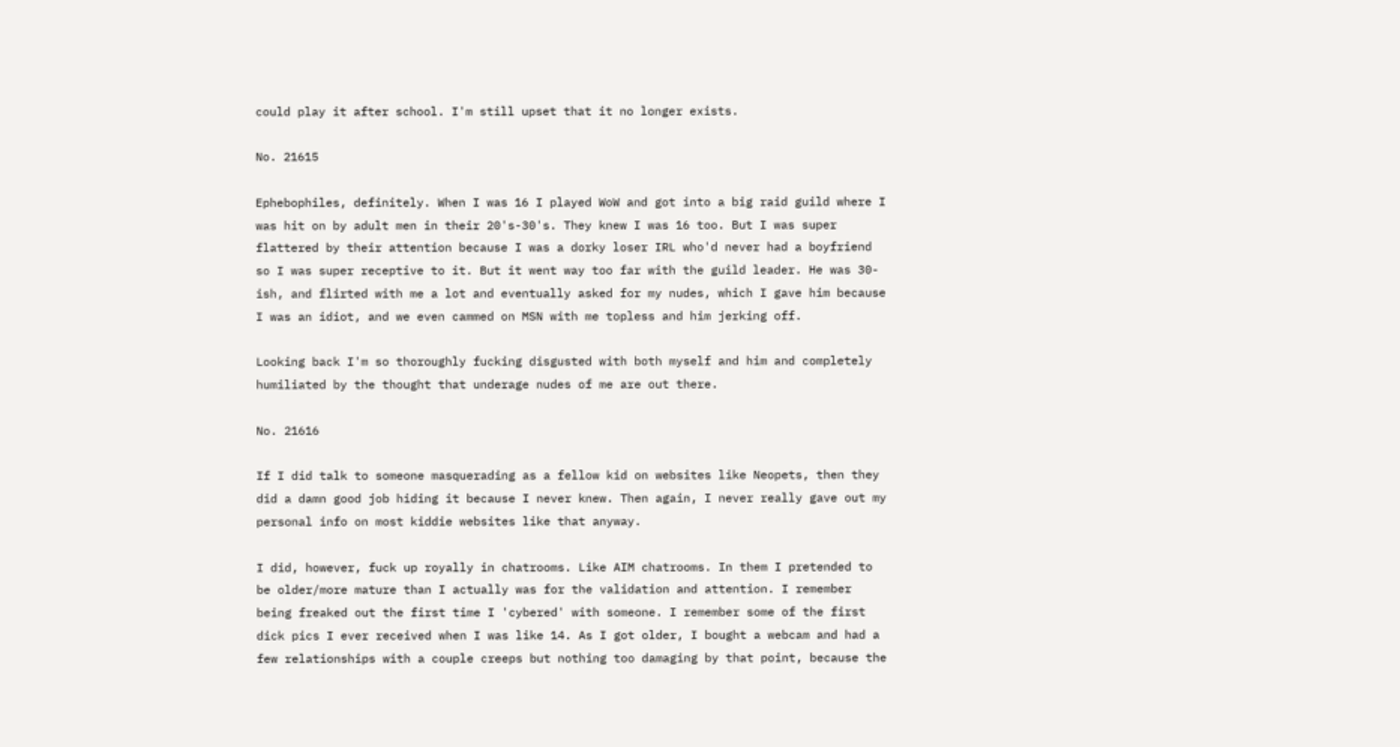could play it after school. I'm still upset that it no longer exists.

No. 21615

Ephebophiles, definitely. When I was 16 I played WoW and got into a big raid guild where I was hit on by adult men in their 20's-30's. They knew I was 16 too. But I was super flattered by their attention because I was a dorky loser IRL who'd never had a boyfriend so I was super receptive to it. But it went way too far with the guild leader. He was 30-ish, and flirted with me a lot and eventually asked for my nudes, which I gave him because I was an idiot, and we even cammed on MSN with me topless and him jerking off.

Looking back I'm so thoroughly fucking disgusted with both myself and him and completely humiliated by the thought that underage nudes of me are out there.

No. 21616

If I did talk to someone masquerading as a fellow kid on websites like Neopets, then they did a damn good job hiding it because I never knew. Then again, I never really gave out my personal info on most kiddie websites like that anyway.

I did, however, fuck up royally in chatrooms. Like AIM chatrooms. In them I pretended to be older/more mature than I actually was for the validation and attention. I remember being freaked out the first time I 'cybered' with someone. I remember some of the first dick pics I ever received when I was like 14. As I got older, I bought a webcam and had a few relationships with a couple creeps but nothing too damaging by that point, because the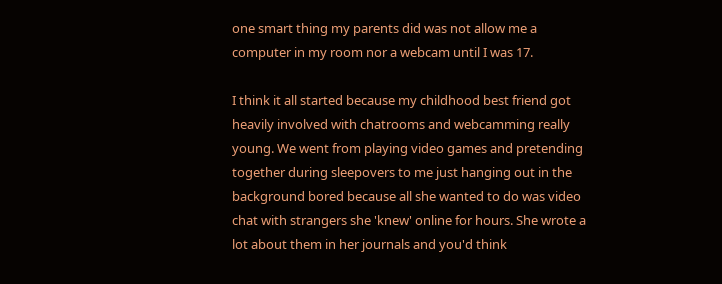one smart thing my parents did was not allow me a computer in my room nor a webcam until I was 17.

I think it all started because my childhood best friend got heavily involved with chatrooms and webcamming really young. We went from playing video games and pretending together during sleepovers to me just hanging out in the background bored because all she wanted to do was video chat with strangers she 'knew' online for hours. She wrote a lot about them in her journals and you'd think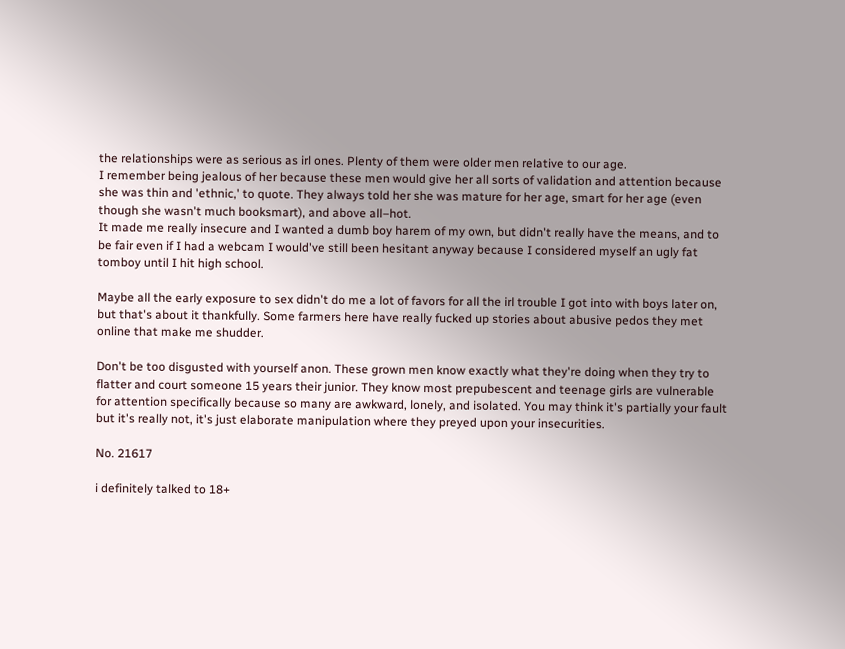the relationships were as serious as irl ones. Plenty of them were older men relative to our age.
I remember being jealous of her because these men would give her all sorts of validation and attention because she was thin and 'ethnic,' to quote. They always told her she was mature for her age, smart for her age (even though she wasn't much booksmart), and above all–hot.
It made me really insecure and I wanted a dumb boy harem of my own, but didn't really have the means, and to be fair even if I had a webcam I would've still been hesitant anyway because I considered myself an ugly fat tomboy until I hit high school.

Maybe all the early exposure to sex didn't do me a lot of favors for all the irl trouble I got into with boys later on, but that's about it thankfully. Some farmers here have really fucked up stories about abusive pedos they met online that make me shudder.

Don't be too disgusted with yourself anon. These grown men know exactly what they're doing when they try to flatter and court someone 15 years their junior. They know most prepubescent and teenage girls are vulnerable for attention specifically because so many are awkward, lonely, and isolated. You may think it's partially your fault but it's really not, it's just elaborate manipulation where they preyed upon your insecurities.

No. 21617

i definitely talked to 18+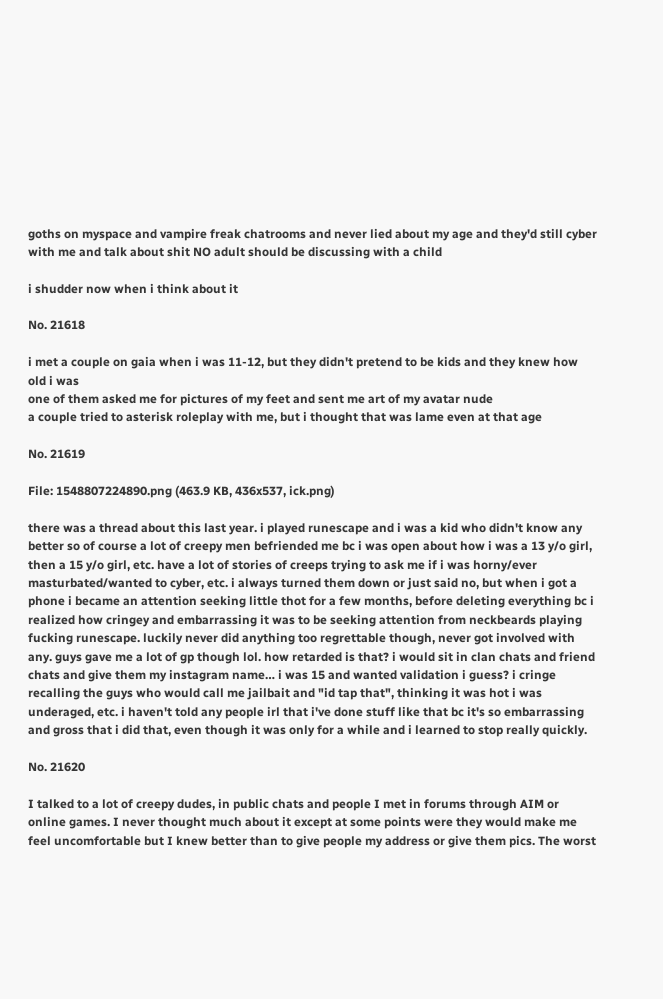goths on myspace and vampire freak chatrooms and never lied about my age and they'd still cyber with me and talk about shit NO adult should be discussing with a child

i shudder now when i think about it

No. 21618

i met a couple on gaia when i was 11-12, but they didn't pretend to be kids and they knew how old i was
one of them asked me for pictures of my feet and sent me art of my avatar nude
a couple tried to asterisk roleplay with me, but i thought that was lame even at that age

No. 21619

File: 1548807224890.png (463.9 KB, 436x537, ick.png)

there was a thread about this last year. i played runescape and i was a kid who didn't know any better so of course a lot of creepy men befriended me bc i was open about how i was a 13 y/o girl, then a 15 y/o girl, etc. have a lot of stories of creeps trying to ask me if i was horny/ever masturbated/wanted to cyber, etc. i always turned them down or just said no, but when i got a phone i became an attention seeking little thot for a few months, before deleting everything bc i realized how cringey and embarrassing it was to be seeking attention from neckbeards playing fucking runescape. luckily never did anything too regrettable though, never got involved with any. guys gave me a lot of gp though lol. how retarded is that? i would sit in clan chats and friend chats and give them my instagram name… i was 15 and wanted validation i guess? i cringe recalling the guys who would call me jailbait and "id tap that", thinking it was hot i was underaged, etc. i haven't told any people irl that i've done stuff like that bc it's so embarrassing and gross that i did that, even though it was only for a while and i learned to stop really quickly.

No. 21620

I talked to a lot of creepy dudes, in public chats and people I met in forums through AIM or online games. I never thought much about it except at some points were they would make me feel uncomfortable but I knew better than to give people my address or give them pics. The worst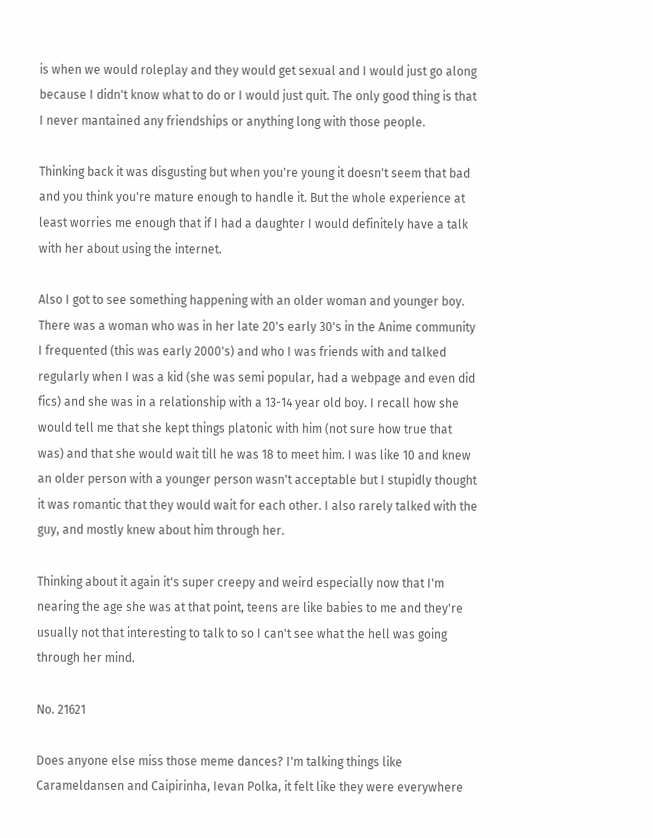is when we would roleplay and they would get sexual and I would just go along because I didn't know what to do or I would just quit. The only good thing is that I never mantained any friendships or anything long with those people.

Thinking back it was disgusting but when you're young it doesn't seem that bad and you think you're mature enough to handle it. But the whole experience at least worries me enough that if I had a daughter I would definitely have a talk with her about using the internet.

Also I got to see something happening with an older woman and younger boy. There was a woman who was in her late 20's early 30's in the Anime community I frequented (this was early 2000's) and who I was friends with and talked regularly when I was a kid (she was semi popular, had a webpage and even did fics) and she was in a relationship with a 13-14 year old boy. I recall how she would tell me that she kept things platonic with him (not sure how true that was) and that she would wait till he was 18 to meet him. I was like 10 and knew an older person with a younger person wasn't acceptable but I stupidly thought it was romantic that they would wait for each other. I also rarely talked with the guy, and mostly knew about him through her.

Thinking about it again it's super creepy and weird especially now that I'm nearing the age she was at that point, teens are like babies to me and they're usually not that interesting to talk to so I can't see what the hell was going through her mind.

No. 21621

Does anyone else miss those meme dances? I'm talking things like Carameldansen and Caipirinha, Ievan Polka, it felt like they were everywhere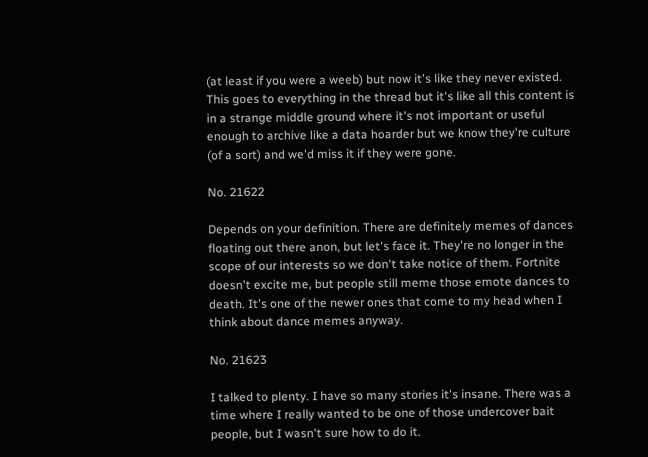(at least if you were a weeb) but now it's like they never existed. This goes to everything in the thread but it's like all this content is in a strange middle ground where it's not important or useful enough to archive like a data hoarder but we know they're culture (of a sort) and we'd miss it if they were gone.

No. 21622

Depends on your definition. There are definitely memes of dances floating out there anon, but let's face it. They're no longer in the scope of our interests so we don't take notice of them. Fortnite doesn't excite me, but people still meme those emote dances to death. It's one of the newer ones that come to my head when I think about dance memes anyway.

No. 21623

I talked to plenty. I have so many stories it's insane. There was a time where I really wanted to be one of those undercover bait people, but I wasn't sure how to do it.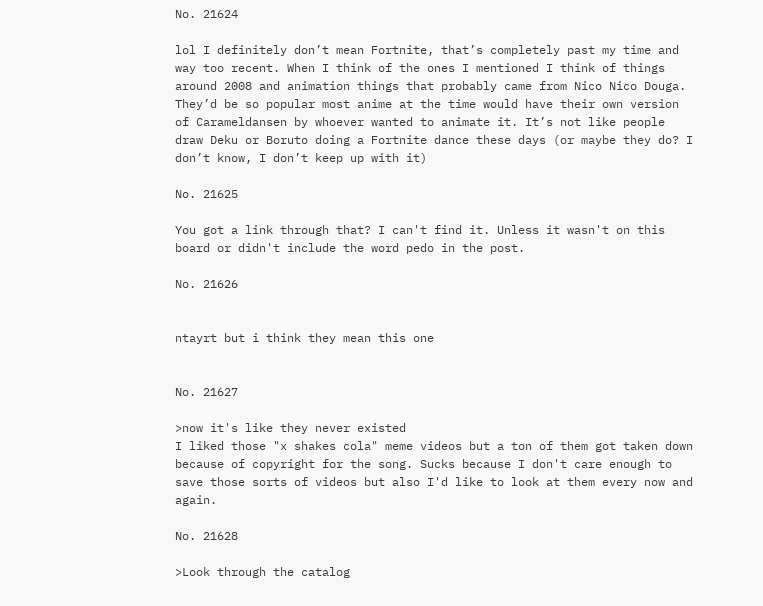No. 21624

lol I definitely don’t mean Fortnite, that’s completely past my time and way too recent. When I think of the ones I mentioned I think of things around 2008 and animation things that probably came from Nico Nico Douga. They’d be so popular most anime at the time would have their own version of Carameldansen by whoever wanted to animate it. It’s not like people draw Deku or Boruto doing a Fortnite dance these days (or maybe they do? I don’t know, I don’t keep up with it)

No. 21625

You got a link through that? I can't find it. Unless it wasn't on this board or didn't include the word pedo in the post.

No. 21626


ntayrt but i think they mean this one


No. 21627

>now it's like they never existed
I liked those "x shakes cola" meme videos but a ton of them got taken down because of copyright for the song. Sucks because I don't care enough to save those sorts of videos but also I'd like to look at them every now and again.

No. 21628

>Look through the catalog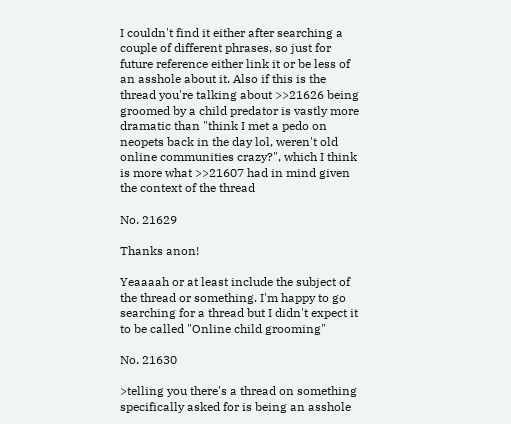I couldn't find it either after searching a couple of different phrases, so just for future reference either link it or be less of an asshole about it. Also if this is the thread you're talking about >>21626 being groomed by a child predator is vastly more dramatic than "think I met a pedo on neopets back in the day lol, weren't old online communities crazy?", which I think is more what >>21607 had in mind given the context of the thread

No. 21629

Thanks anon!

Yeaaaah or at least include the subject of the thread or something. I'm happy to go searching for a thread but I didn't expect it to be called "Online child grooming"

No. 21630

>telling you there's a thread on something specifically asked for is being an asshole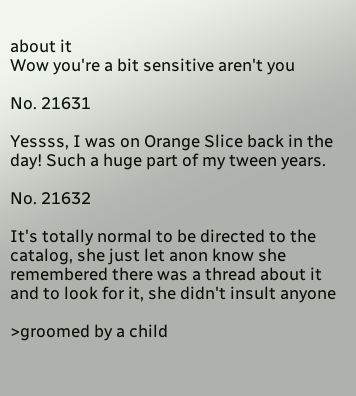about it
Wow you're a bit sensitive aren't you

No. 21631

Yessss, I was on Orange Slice back in the day! Such a huge part of my tween years.

No. 21632

It's totally normal to be directed to the catalog, she just let anon know she remembered there was a thread about it and to look for it, she didn't insult anyone

>groomed by a child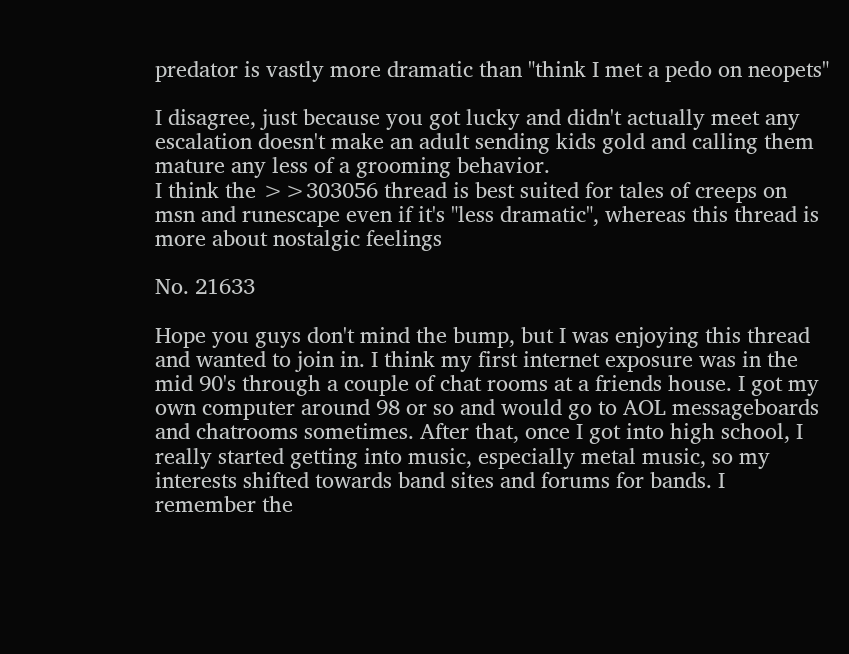predator is vastly more dramatic than "think I met a pedo on neopets"

I disagree, just because you got lucky and didn't actually meet any escalation doesn't make an adult sending kids gold and calling them mature any less of a grooming behavior.
I think the >>303056 thread is best suited for tales of creeps on msn and runescape even if it's "less dramatic", whereas this thread is more about nostalgic feelings

No. 21633

Hope you guys don't mind the bump, but I was enjoying this thread and wanted to join in. I think my first internet exposure was in the mid 90's through a couple of chat rooms at a friends house. I got my own computer around 98 or so and would go to AOL messageboards and chatrooms sometimes. After that, once I got into high school, I really started getting into music, especially metal music, so my interests shifted towards band sites and forums for bands. I remember the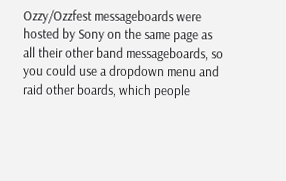Ozzy/Ozzfest messageboards were hosted by Sony on the same page as all their other band messageboards, so you could use a dropdown menu and raid other boards, which people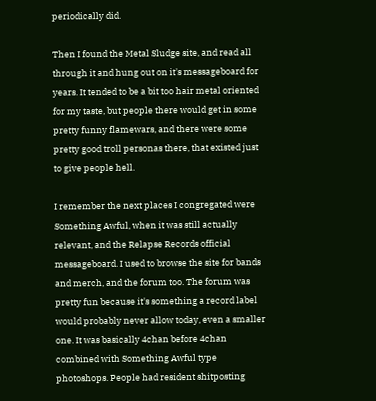periodically did.

Then I found the Metal Sludge site, and read all through it and hung out on it's messageboard for years. It tended to be a bit too hair metal oriented for my taste, but people there would get in some pretty funny flamewars, and there were some pretty good troll personas there, that existed just to give people hell.

I remember the next places I congregated were Something Awful, when it was still actually relevant, and the Relapse Records official messageboard. I used to browse the site for bands and merch, and the forum too. The forum was pretty fun because it's something a record label would probably never allow today, even a smaller one. It was basically 4chan before 4chan combined with Something Awful type photoshops. People had resident shitposting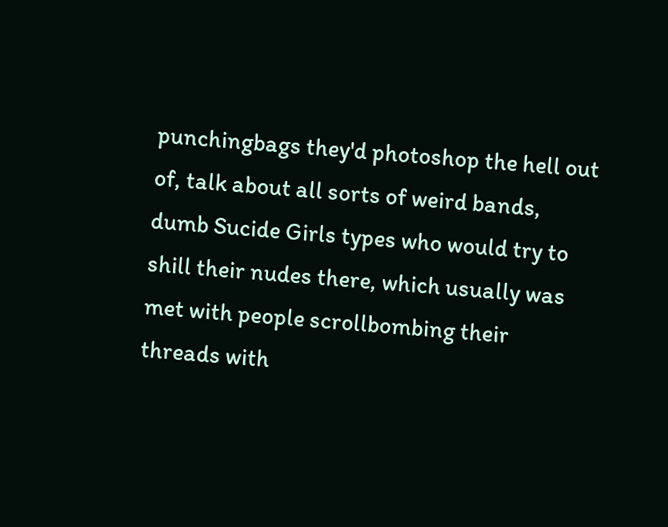punchingbags they'd photoshop the hell out of, talk about all sorts of weird bands, dumb Sucide Girls types who would try to shill their nudes there, which usually was met with people scrollbombing their threads with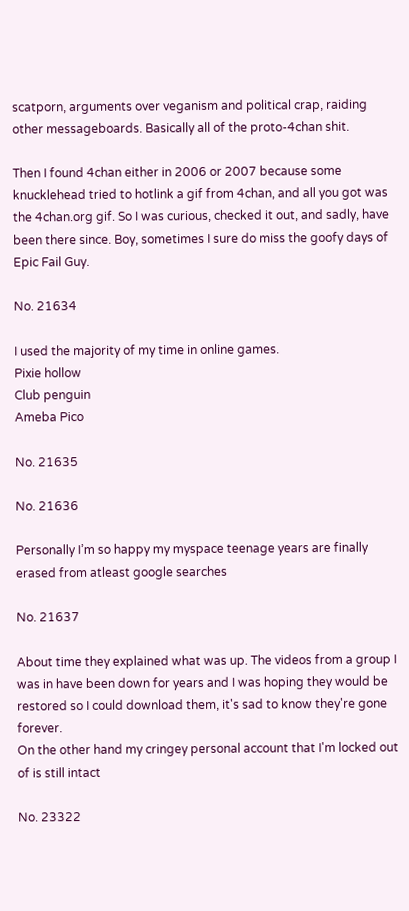scatporn, arguments over veganism and political crap, raiding other messageboards. Basically all of the proto-4chan shit.

Then I found 4chan either in 2006 or 2007 because some knucklehead tried to hotlink a gif from 4chan, and all you got was the 4chan.org gif. So I was curious, checked it out, and sadly, have been there since. Boy, sometimes I sure do miss the goofy days of Epic Fail Guy.

No. 21634

I used the majority of my time in online games.
Pixie hollow
Club penguin
Ameba Pico

No. 21635

No. 21636

Personally I’m so happy my myspace teenage years are finally erased from atleast google searches

No. 21637

About time they explained what was up. The videos from a group I was in have been down for years and I was hoping they would be restored so I could download them, it's sad to know they're gone forever.
On the other hand my cringey personal account that I'm locked out of is still intact

No. 23322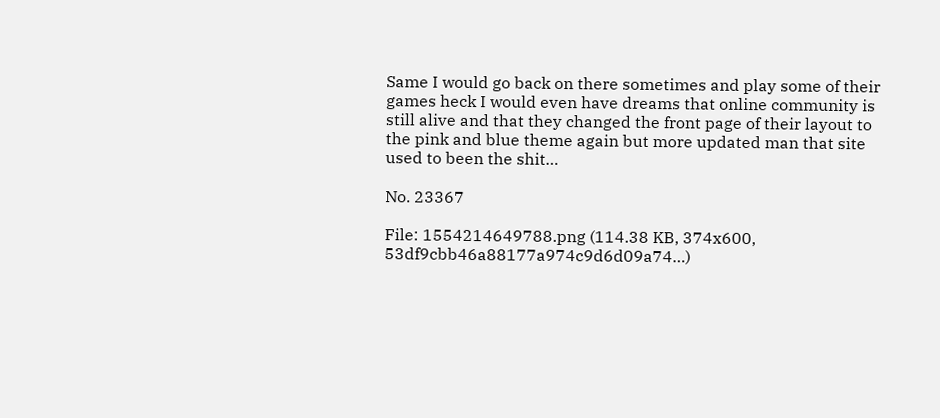Same I would go back on there sometimes and play some of their games heck I would even have dreams that online community is still alive and that they changed the front page of their layout to the pink and blue theme again but more updated man that site used to been the shit…

No. 23367

File: 1554214649788.png (114.38 KB, 374x600, 53df9cbb46a88177a974c9d6d09a74…)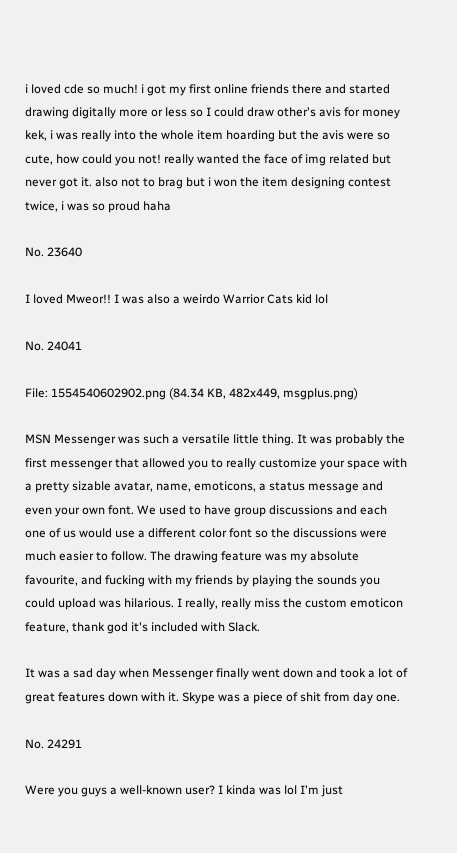i loved cde so much! i got my first online friends there and started drawing digitally more or less so I could draw other's avis for money kek, i was really into the whole item hoarding but the avis were so cute, how could you not! really wanted the face of img related but never got it. also not to brag but i won the item designing contest twice, i was so proud haha

No. 23640

I loved Mweor!! I was also a weirdo Warrior Cats kid lol

No. 24041

File: 1554540602902.png (84.34 KB, 482x449, msgplus.png)

MSN Messenger was such a versatile little thing. It was probably the first messenger that allowed you to really customize your space with a pretty sizable avatar, name, emoticons, a status message and even your own font. We used to have group discussions and each one of us would use a different color font so the discussions were much easier to follow. The drawing feature was my absolute favourite, and fucking with my friends by playing the sounds you could upload was hilarious. I really, really miss the custom emoticon feature, thank god it's included with Slack.

It was a sad day when Messenger finally went down and took a lot of great features down with it. Skype was a piece of shit from day one.

No. 24291

Were you guys a well-known user? I kinda was lol I'm just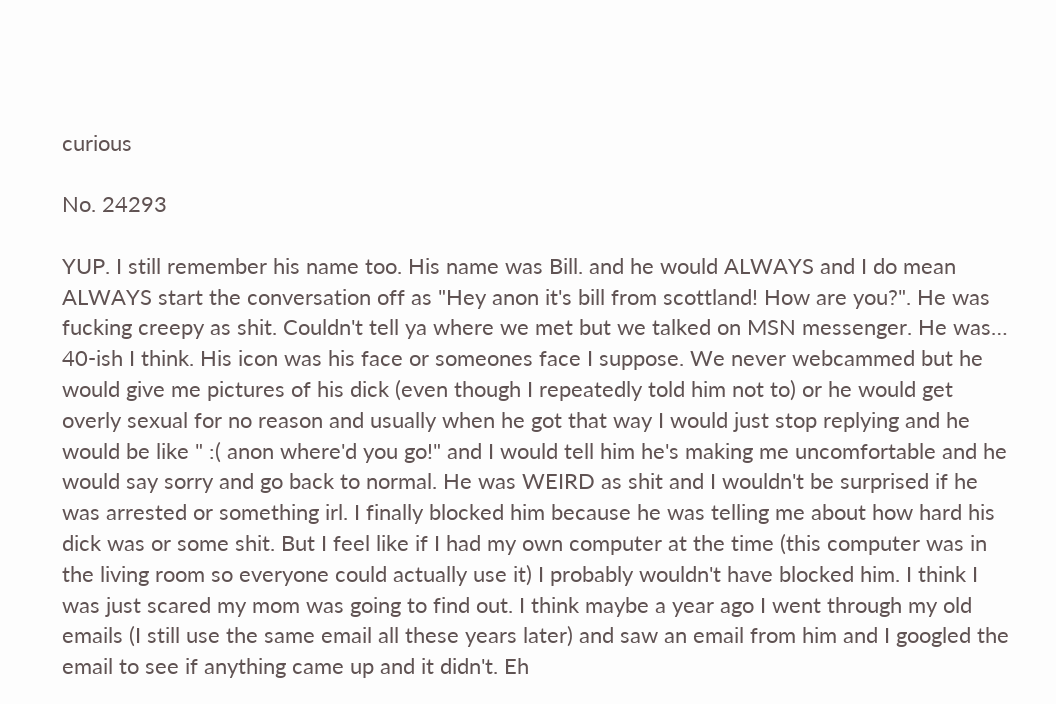curious

No. 24293

YUP. I still remember his name too. His name was Bill. and he would ALWAYS and I do mean ALWAYS start the conversation off as "Hey anon it's bill from scottland! How are you?". He was fucking creepy as shit. Couldn't tell ya where we met but we talked on MSN messenger. He was… 40-ish I think. His icon was his face or someones face I suppose. We never webcammed but he would give me pictures of his dick (even though I repeatedly told him not to) or he would get overly sexual for no reason and usually when he got that way I would just stop replying and he would be like " :( anon where'd you go!" and I would tell him he's making me uncomfortable and he would say sorry and go back to normal. He was WEIRD as shit and I wouldn't be surprised if he was arrested or something irl. I finally blocked him because he was telling me about how hard his dick was or some shit. But I feel like if I had my own computer at the time (this computer was in the living room so everyone could actually use it) I probably wouldn't have blocked him. I think I was just scared my mom was going to find out. I think maybe a year ago I went through my old emails (I still use the same email all these years later) and saw an email from him and I googled the email to see if anything came up and it didn't. Eh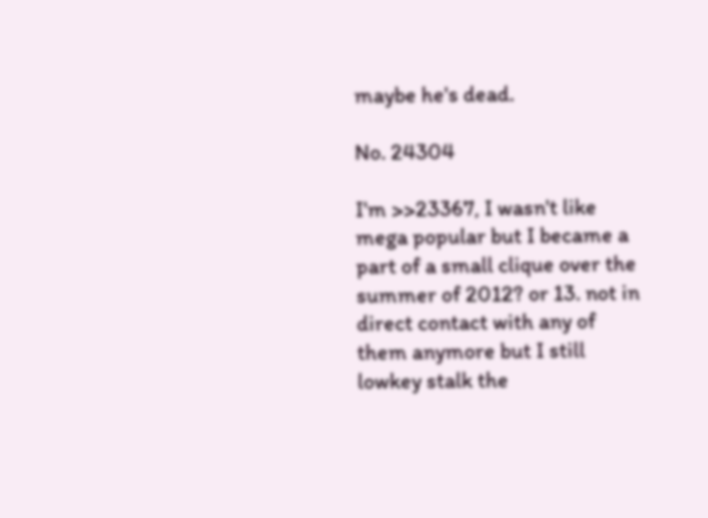maybe he's dead.

No. 24304

I'm >>23367, I wasn't like mega popular but I became a part of a small clique over the summer of 2012? or 13. not in direct contact with any of them anymore but I still lowkey stalk the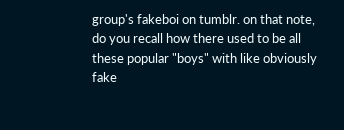group's fakeboi on tumblr. on that note, do you recall how there used to be all these popular "boys" with like obviously fake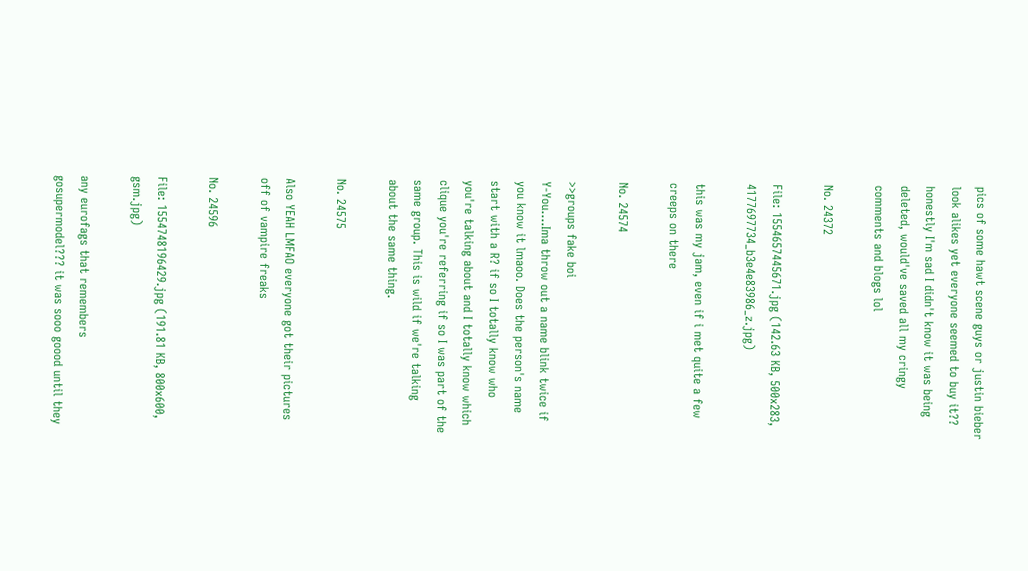pics of some hawt scene guys or justin bieber look alikes yet everyone seemed to buy it??
honestly I'm sad I didn't know it was being deleted, would've saved all my cringy comments and blogs lol

No. 24372

File: 1554657445671.jpg (142.63 KB, 500x283, 4177697734_b3e4e83986_z.jpg)

this was my jam, even if i met quite a few creeps on there

No. 24574

>>groups fake boi
Y-You….Ima throw out a name blink twice if you know it lmaoo. Does the person's name start with a R? if so I totally know who you're talking about and I totally know which clique you're referring if so I was part of the same group. This is wild if we're talking about the same thing.

No. 24575

Also YEAH LMFAO everyone got their pictures off of vampire freaks

No. 24596

File: 1554748196429.jpg (191.81 KB, 800x600, gsm.jpg)

any eurofags that remembers gosupermodel??? it was sooo goood until they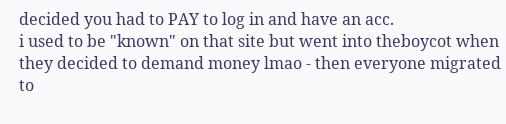decided you had to PAY to log in and have an acc.
i used to be "known" on that site but went into theboycot when they decided to demand money lmao - then everyone migrated to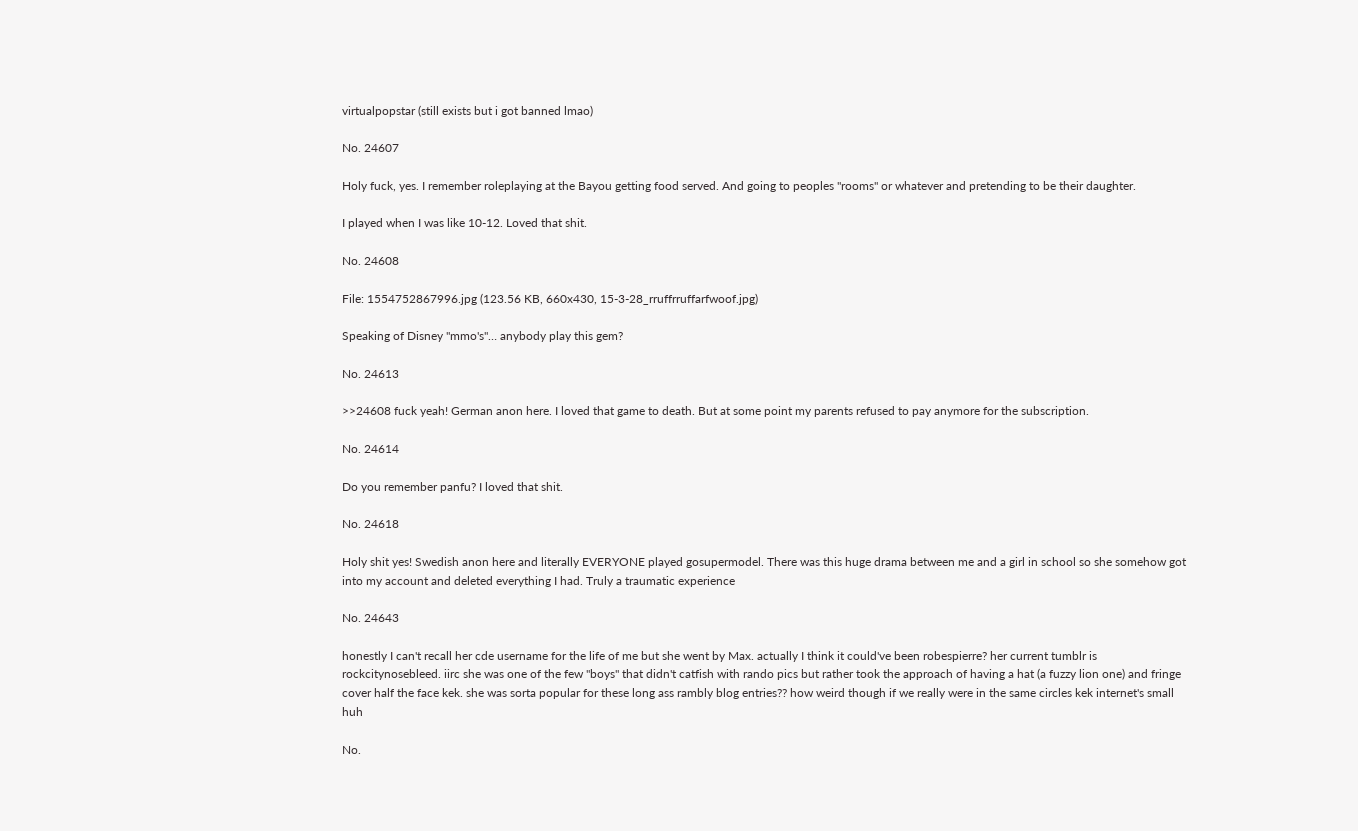virtualpopstar (still exists but i got banned lmao)

No. 24607

Holy fuck, yes. I remember roleplaying at the Bayou getting food served. And going to peoples "rooms" or whatever and pretending to be their daughter.

I played when I was like 10-12. Loved that shit.

No. 24608

File: 1554752867996.jpg (123.56 KB, 660x430, 15-3-28_rruffrruffarfwoof.jpg)

Speaking of Disney "mmo's"… anybody play this gem?

No. 24613

>>24608 fuck yeah! German anon here. I loved that game to death. But at some point my parents refused to pay anymore for the subscription.

No. 24614

Do you remember panfu? I loved that shit.

No. 24618

Holy shit yes! Swedish anon here and literally EVERYONE played gosupermodel. There was this huge drama between me and a girl in school so she somehow got into my account and deleted everything I had. Truly a traumatic experience

No. 24643

honestly I can't recall her cde username for the life of me but she went by Max. actually I think it could've been robespierre? her current tumblr is rockcitynosebleed. iirc she was one of the few "boys" that didn't catfish with rando pics but rather took the approach of having a hat (a fuzzy lion one) and fringe cover half the face kek. she was sorta popular for these long ass rambly blog entries?? how weird though if we really were in the same circles kek internet's small huh

No.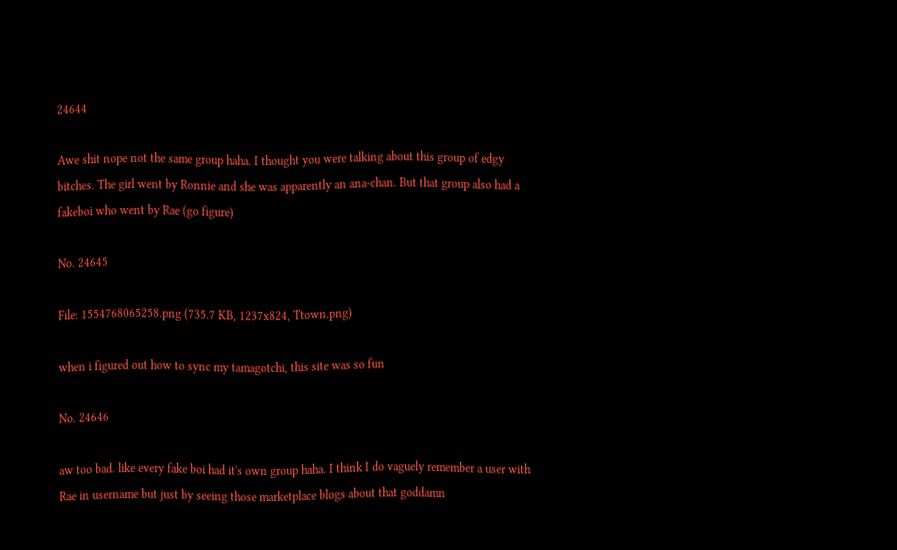24644

Awe shit nope not the same group haha. I thought you were talking about this group of edgy bitches. The girl went by Ronnie and she was apparently an ana-chan. But that group also had a fakeboi who went by Rae (go figure)

No. 24645

File: 1554768065258.png (735.7 KB, 1237x824, Ttown.png)

when i figured out how to sync my tamagotchi, this site was so fun

No. 24646

aw too bad. like every fake boi had it's own group haha. I think I do vaguely remember a user with Rae in username but just by seeing those marketplace blogs about that goddamn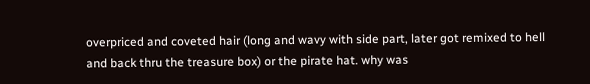overpriced and coveted hair (long and wavy with side part, later got remixed to hell and back thru the treasure box) or the pirate hat. why was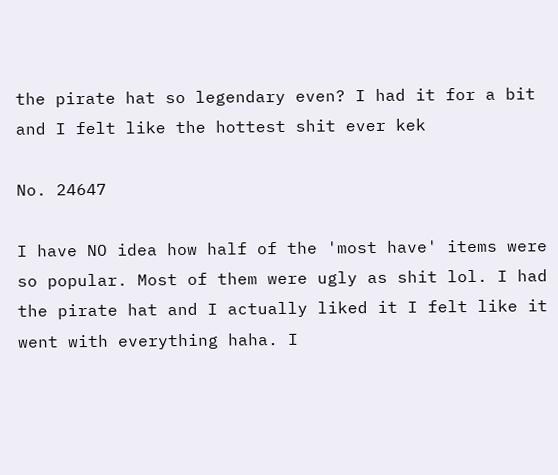the pirate hat so legendary even? I had it for a bit and I felt like the hottest shit ever kek

No. 24647

I have NO idea how half of the 'most have' items were so popular. Most of them were ugly as shit lol. I had the pirate hat and I actually liked it I felt like it went with everything haha. I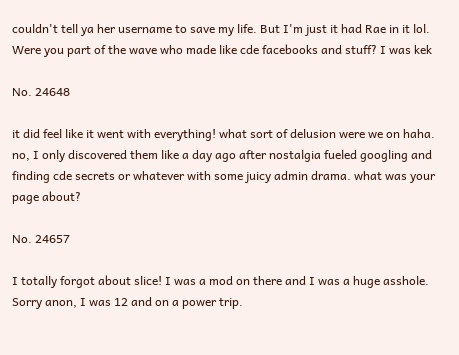couldn't tell ya her username to save my life. But I'm just it had Rae in it lol. Were you part of the wave who made like cde facebooks and stuff? I was kek

No. 24648

it did feel like it went with everything! what sort of delusion were we on haha.
no, I only discovered them like a day ago after nostalgia fueled googling and finding cde secrets or whatever with some juicy admin drama. what was your page about?

No. 24657

I totally forgot about slice! I was a mod on there and I was a huge asshole. Sorry anon, I was 12 and on a power trip.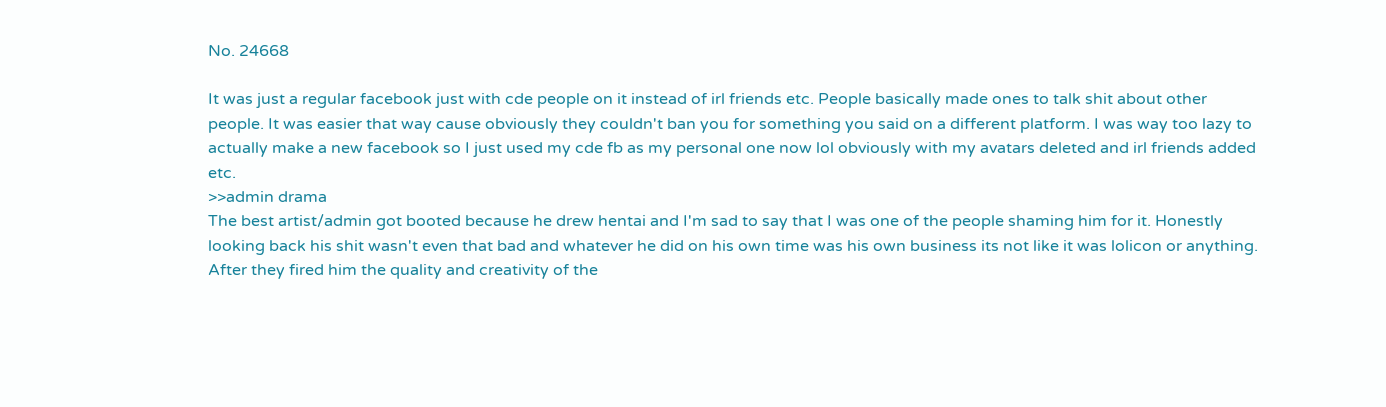No. 24668

It was just a regular facebook just with cde people on it instead of irl friends etc. People basically made ones to talk shit about other people. It was easier that way cause obviously they couldn't ban you for something you said on a different platform. I was way too lazy to actually make a new facebook so I just used my cde fb as my personal one now lol obviously with my avatars deleted and irl friends added etc.
>>admin drama
The best artist/admin got booted because he drew hentai and I'm sad to say that I was one of the people shaming him for it. Honestly looking back his shit wasn't even that bad and whatever he did on his own time was his own business its not like it was lolicon or anything. After they fired him the quality and creativity of the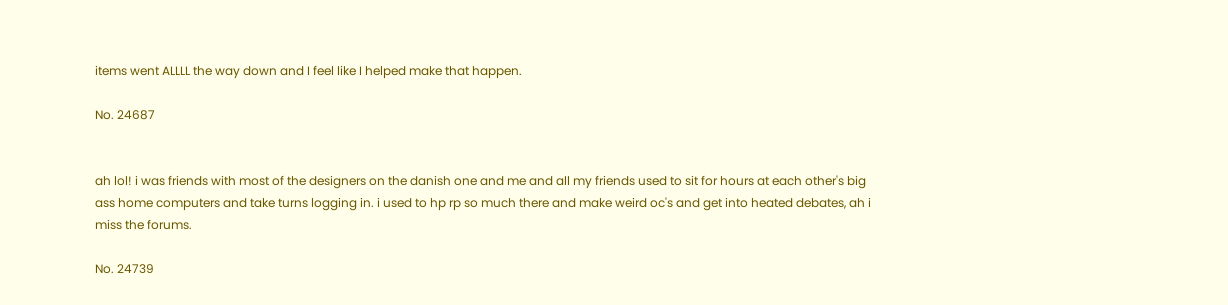items went ALLLL the way down and I feel like I helped make that happen.

No. 24687


ah lol! i was friends with most of the designers on the danish one and me and all my friends used to sit for hours at each other's big ass home computers and take turns logging in. i used to hp rp so much there and make weird oc's and get into heated debates, ah i miss the forums.

No. 24739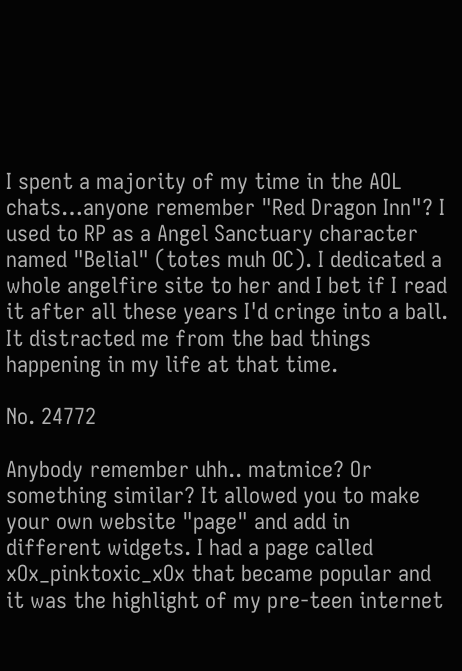I spent a majority of my time in the AOL chats…anyone remember "Red Dragon Inn"? I used to RP as a Angel Sanctuary character named "Belial" (totes muh OC). I dedicated a whole angelfire site to her and I bet if I read it after all these years I'd cringe into a ball. It distracted me from the bad things happening in my life at that time.

No. 24772

Anybody remember uhh.. matmice? Or something similar? It allowed you to make your own website "page" and add in different widgets. I had a page called xOx_pinktoxic_xOx that became popular and it was the highlight of my pre-teen internet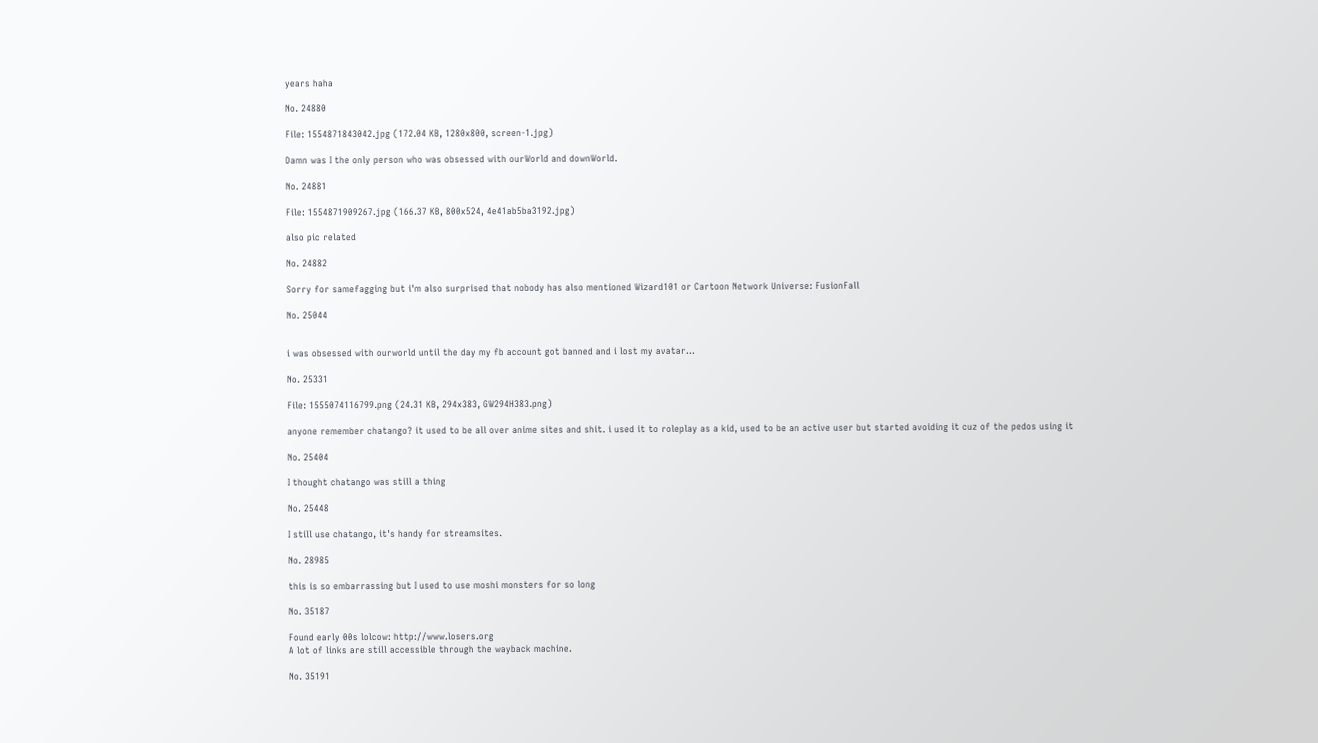years haha

No. 24880

File: 1554871843042.jpg (172.04 KB, 1280x800, screen-1.jpg)

Damn was I the only person who was obsessed with ourWorld and downWorld.

No. 24881

File: 1554871909267.jpg (166.37 KB, 800x524, 4e41ab5ba3192.jpg)

also pic related

No. 24882

Sorry for samefagging but i'm also surprised that nobody has also mentioned Wizard101 or Cartoon Network Universe: FusionFall

No. 25044


i was obsessed with ourworld until the day my fb account got banned and i lost my avatar…

No. 25331

File: 1555074116799.png (24.31 KB, 294x383, GW294H383.png)

anyone remember chatango? it used to be all over anime sites and shit. i used it to roleplay as a kid, used to be an active user but started avoiding it cuz of the pedos using it

No. 25404

I thought chatango was still a thing

No. 25448

I still use chatango, it's handy for streamsites.

No. 28985

this is so embarrassing but I used to use moshi monsters for so long

No. 35187

Found early 00s lolcow: http://www.losers.org
A lot of links are still accessible through the wayback machine.

No. 35191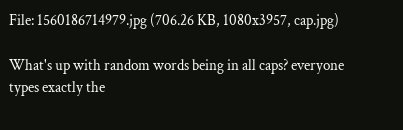File: 1560186714979.jpg (706.26 KB, 1080x3957, cap.jpg)

What's up with random words being in all caps? everyone types exactly the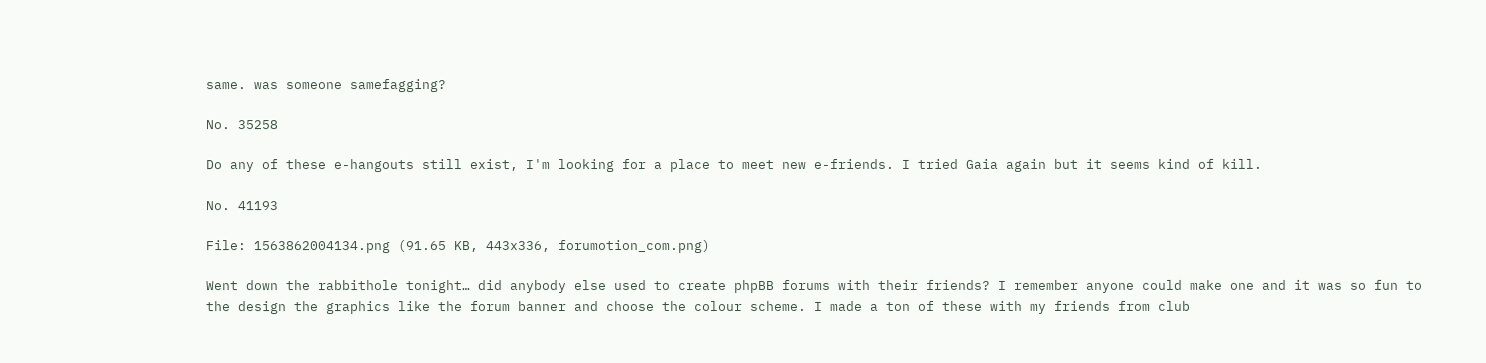same. was someone samefagging?

No. 35258

Do any of these e-hangouts still exist, I'm looking for a place to meet new e-friends. I tried Gaia again but it seems kind of kill.

No. 41193

File: 1563862004134.png (91.65 KB, 443x336, forumotion_com.png)

Went down the rabbithole tonight… did anybody else used to create phpBB forums with their friends? I remember anyone could make one and it was so fun to the design the graphics like the forum banner and choose the colour scheme. I made a ton of these with my friends from club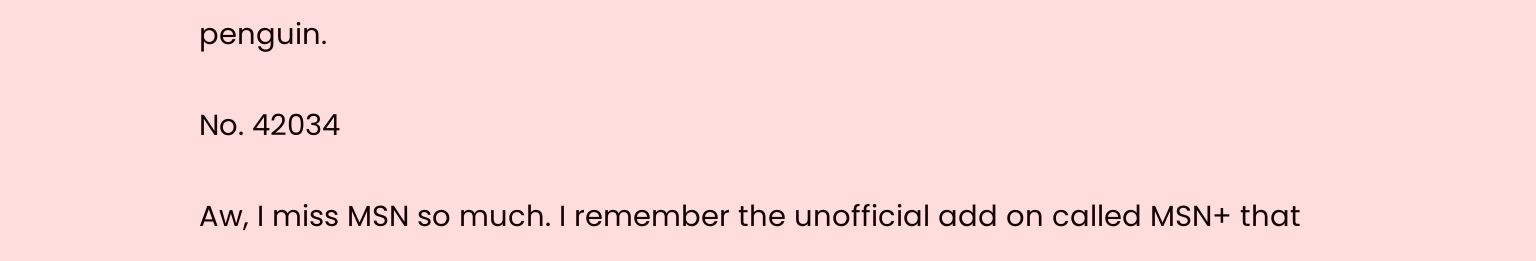penguin.

No. 42034

Aw, I miss MSN so much. I remember the unofficial add on called MSN+ that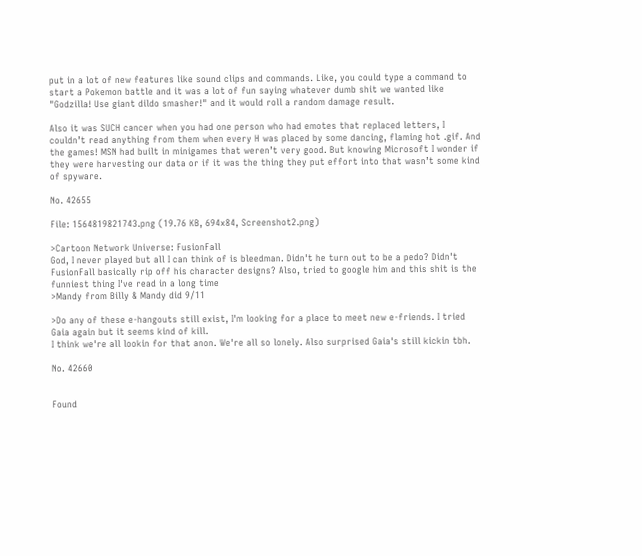put in a lot of new features like sound clips and commands. Like, you could type a command to start a Pokemon battle and it was a lot of fun saying whatever dumb shit we wanted like "Godzilla! Use giant dildo smasher!" and it would roll a random damage result.

Also it was SUCH cancer when you had one person who had emotes that replaced letters, I couldn’t read anything from them when every H was placed by some dancing, flaming hot .gif. And the games! MSN had built in minigames that weren’t very good. But knowing Microsoft I wonder if they were harvesting our data or if it was the thing they put effort into that wasn’t some kind of spyware.

No. 42655

File: 1564819821743.png (19.76 KB, 694x84, Screenshot2.png)

>Cartoon Network Universe: FusionFall
God, I never played but all I can think of is bleedman. Didn't he turn out to be a pedo? Didn't FusionFall basically rip off his character designs? Also, tried to google him and this shit is the funniest thing I've read in a long time
>Mandy from Billy & Mandy did 9/11

>Do any of these e-hangouts still exist, I'm looking for a place to meet new e-friends. I tried Gaia again but it seems kind of kill.
I think we're all lookin for that anon. We're all so lonely. Also surprised Gaia's still kickin tbh.

No. 42660


Found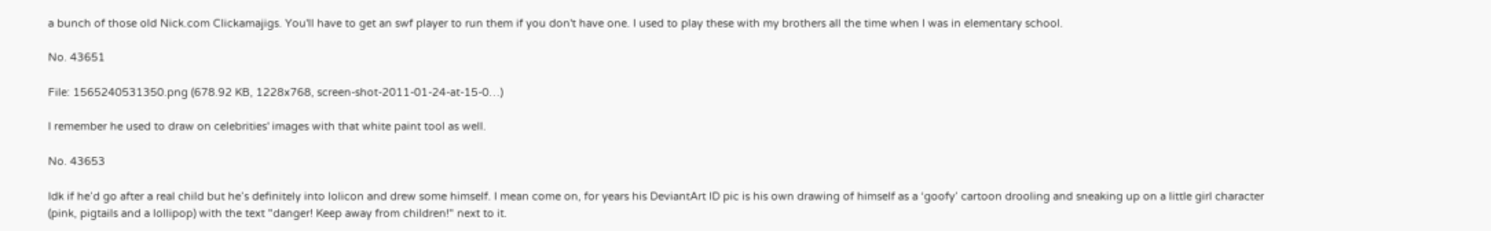a bunch of those old Nick.com Clickamajigs. You'll have to get an swf player to run them if you don't have one. I used to play these with my brothers all the time when I was in elementary school.

No. 43651

File: 1565240531350.png (678.92 KB, 1228x768, screen-shot-2011-01-24-at-15-0…)

I remember he used to draw on celebrities' images with that white paint tool as well.

No. 43653

Idk if he’d go after a real child but he’s definitely into lolicon and drew some himself. I mean come on, for years his DeviantArt ID pic is his own drawing of himself as a ‘goofy’ cartoon drooling and sneaking up on a little girl character (pink, pigtails and a lollipop) with the text "danger! Keep away from children!" next to it.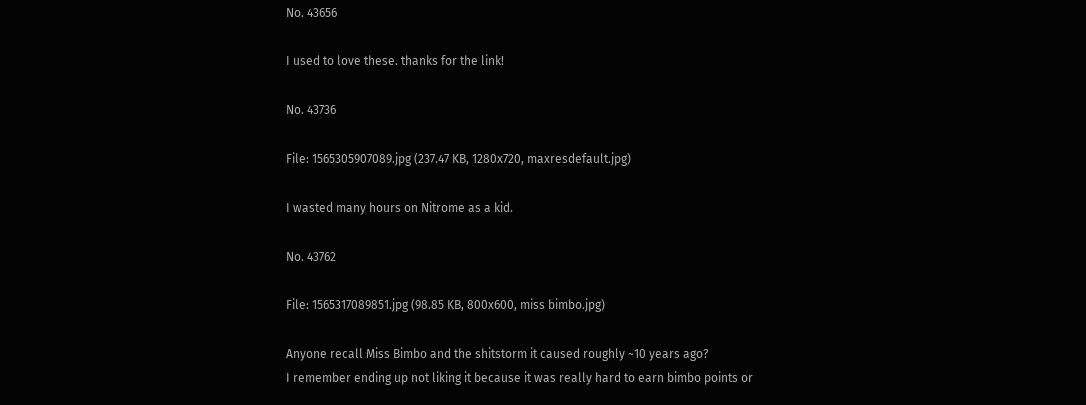No. 43656

I used to love these. thanks for the link!

No. 43736

File: 1565305907089.jpg (237.47 KB, 1280x720, maxresdefault.jpg)

I wasted many hours on Nitrome as a kid.

No. 43762

File: 1565317089851.jpg (98.85 KB, 800x600, miss bimbo.jpg)

Anyone recall Miss Bimbo and the shitstorm it caused roughly ~10 years ago?
I remember ending up not liking it because it was really hard to earn bimbo points or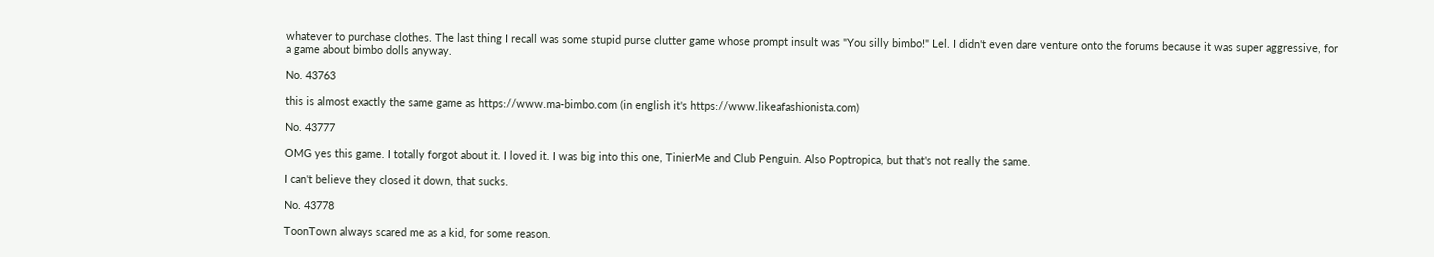whatever to purchase clothes. The last thing I recall was some stupid purse clutter game whose prompt insult was "You silly bimbo!" Lel. I didn't even dare venture onto the forums because it was super aggressive, for a game about bimbo dolls anyway.

No. 43763

this is almost exactly the same game as https://www.ma-bimbo.com (in english it's https://www.likeafashionista.com)

No. 43777

OMG yes this game. I totally forgot about it. I loved it. I was big into this one, TinierMe and Club Penguin. Also Poptropica, but that's not really the same.

I can't believe they closed it down, that sucks.

No. 43778

ToonTown always scared me as a kid, for some reason.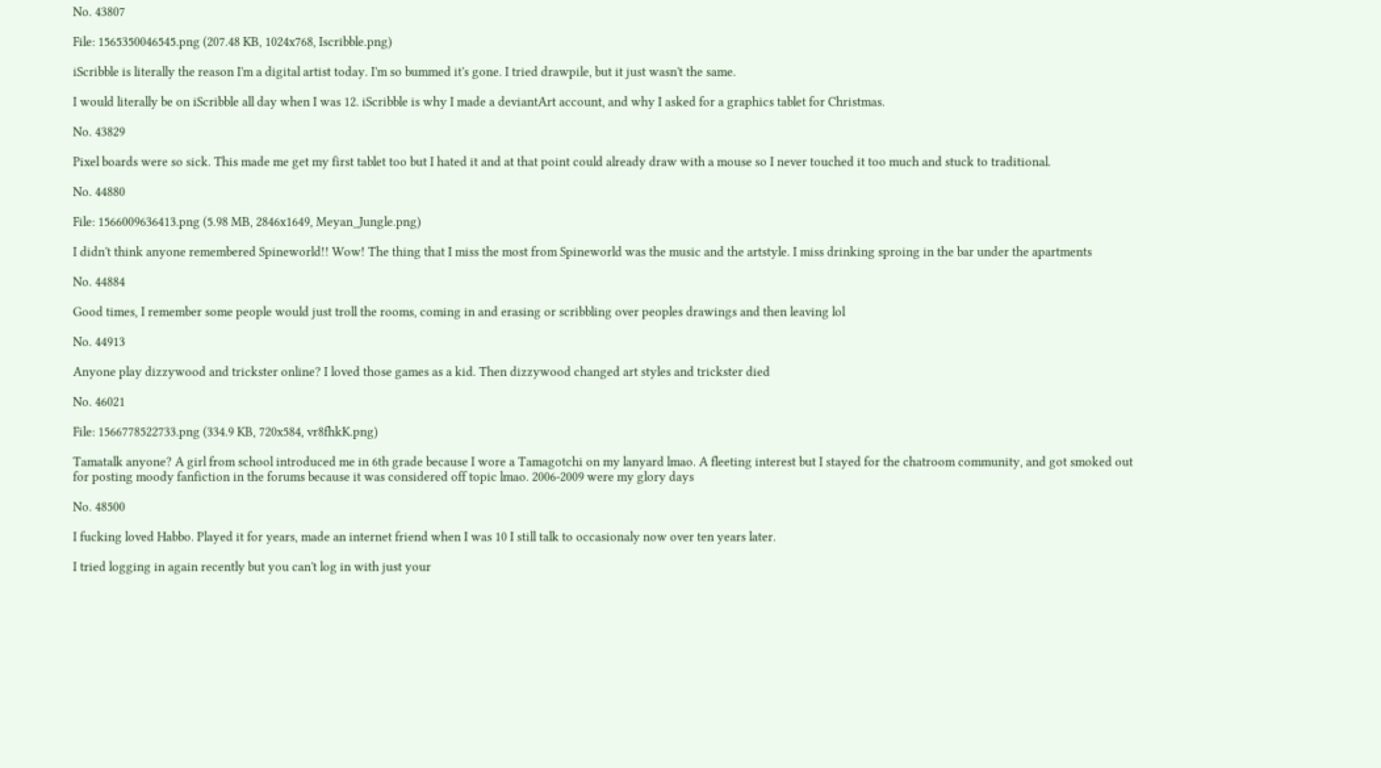No. 43807

File: 1565350046545.png (207.48 KB, 1024x768, Iscribble.png)

iScribble is literally the reason I'm a digital artist today. I'm so bummed it's gone. I tried drawpile, but it just wasn't the same.

I would literally be on iScribble all day when I was 12. iScribble is why I made a deviantArt account, and why I asked for a graphics tablet for Christmas.

No. 43829

Pixel boards were so sick. This made me get my first tablet too but I hated it and at that point could already draw with a mouse so I never touched it too much and stuck to traditional.

No. 44880

File: 1566009636413.png (5.98 MB, 2846x1649, Meyan_Jungle.png)

I didn't think anyone remembered Spineworld!! Wow! The thing that I miss the most from Spineworld was the music and the artstyle. I miss drinking sproing in the bar under the apartments

No. 44884

Good times, I remember some people would just troll the rooms, coming in and erasing or scribbling over peoples drawings and then leaving lol

No. 44913

Anyone play dizzywood and trickster online? I loved those games as a kid. Then dizzywood changed art styles and trickster died

No. 46021

File: 1566778522733.png (334.9 KB, 720x584, vr8fhkK.png)

Tamatalk anyone? A girl from school introduced me in 6th grade because I wore a Tamagotchi on my lanyard lmao. A fleeting interest but I stayed for the chatroom community, and got smoked out for posting moody fanfiction in the forums because it was considered off topic lmao. 2006-2009 were my glory days

No. 48500

I fucking loved Habbo. Played it for years, made an internet friend when I was 10 I still talk to occasionaly now over ten years later.

I tried logging in again recently but you can't log in with just your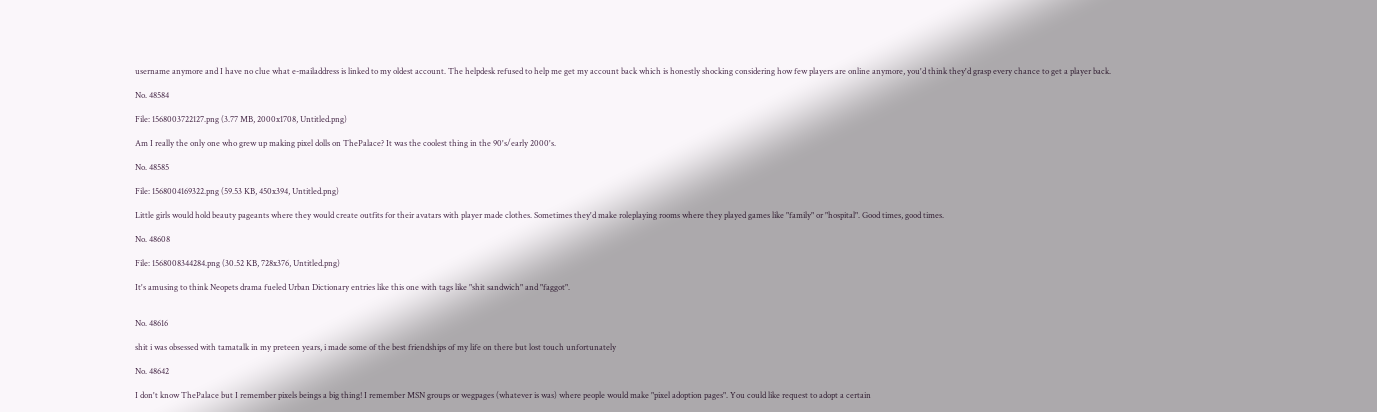username anymore and I have no clue what e-mailaddress is linked to my oldest account. The helpdesk refused to help me get my account back which is honestly shocking considering how few players are online anymore, you'd think they'd grasp every chance to get a player back.

No. 48584

File: 1568003722127.png (3.77 MB, 2000x1708, Untitled.png)

Am I really the only one who grew up making pixel dolls on ThePalace? It was the coolest thing in the 90's/early 2000's.

No. 48585

File: 1568004169322.png (59.53 KB, 450x394, Untitled.png)

Little girls would hold beauty pageants where they would create outfits for their avatars with player made clothes. Sometimes they'd make roleplaying rooms where they played games like "family" or "hospital". Good times, good times.

No. 48608

File: 1568008344284.png (30.52 KB, 728x376, Untitled.png)

It's amusing to think Neopets drama fueled Urban Dictionary entries like this one with tags like "shit sandwich" and "faggot".


No. 48616

shit i was obsessed with tamatalk in my preteen years, i made some of the best friendships of my life on there but lost touch unfortunately

No. 48642

I don't know ThePalace but I remember pixels beings a big thing! I remember MSN groups or wegpages (whatever is was) where people would make "pixel adoption pages". You could like request to adopt a certain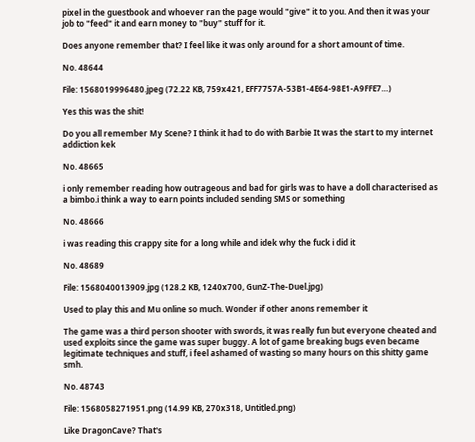pixel in the guestbook and whoever ran the page would "give" it to you. And then it was your job to "feed" it and earn money to "buy" stuff for it.

Does anyone remember that? I feel like it was only around for a short amount of time.

No. 48644

File: 1568019996480.jpeg (72.22 KB, 759x421, EFF7757A-53B1-4E64-98E1-A9FFE7…)

Yes this was the shit!

Do you all remember My Scene? I think it had to do with Barbie It was the start to my internet addiction kek

No. 48665

i only remember reading how outrageous and bad for girls was to have a doll characterised as a bimbo.i think a way to earn points included sending SMS or something

No. 48666

i was reading this crappy site for a long while and idek why the fuck i did it

No. 48689

File: 1568040013909.jpg (128.2 KB, 1240x700, GunZ-The-Duel.jpg)

Used to play this and Mu online so much. Wonder if other anons remember it

The game was a third person shooter with swords, it was really fun but everyone cheated and used exploits since the game was super buggy. A lot of game breaking bugs even became legitimate techniques and stuff, i feel ashamed of wasting so many hours on this shitty game smh.

No. 48743

File: 1568058271951.png (14.99 KB, 270x318, Untitled.png)

Like DragonCave? That's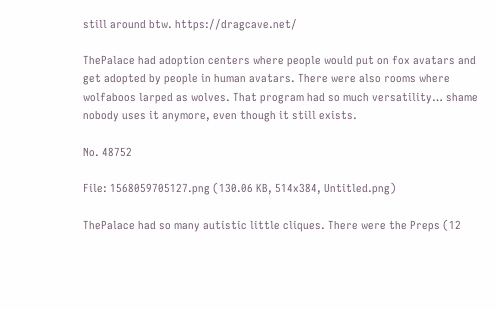still around btw. https://dragcave.net/

ThePalace had adoption centers where people would put on fox avatars and get adopted by people in human avatars. There were also rooms where wolfaboos larped as wolves. That program had so much versatility… shame nobody uses it anymore, even though it still exists.

No. 48752

File: 1568059705127.png (130.06 KB, 514x384, Untitled.png)

ThePalace had so many autistic little cliques. There were the Preps (12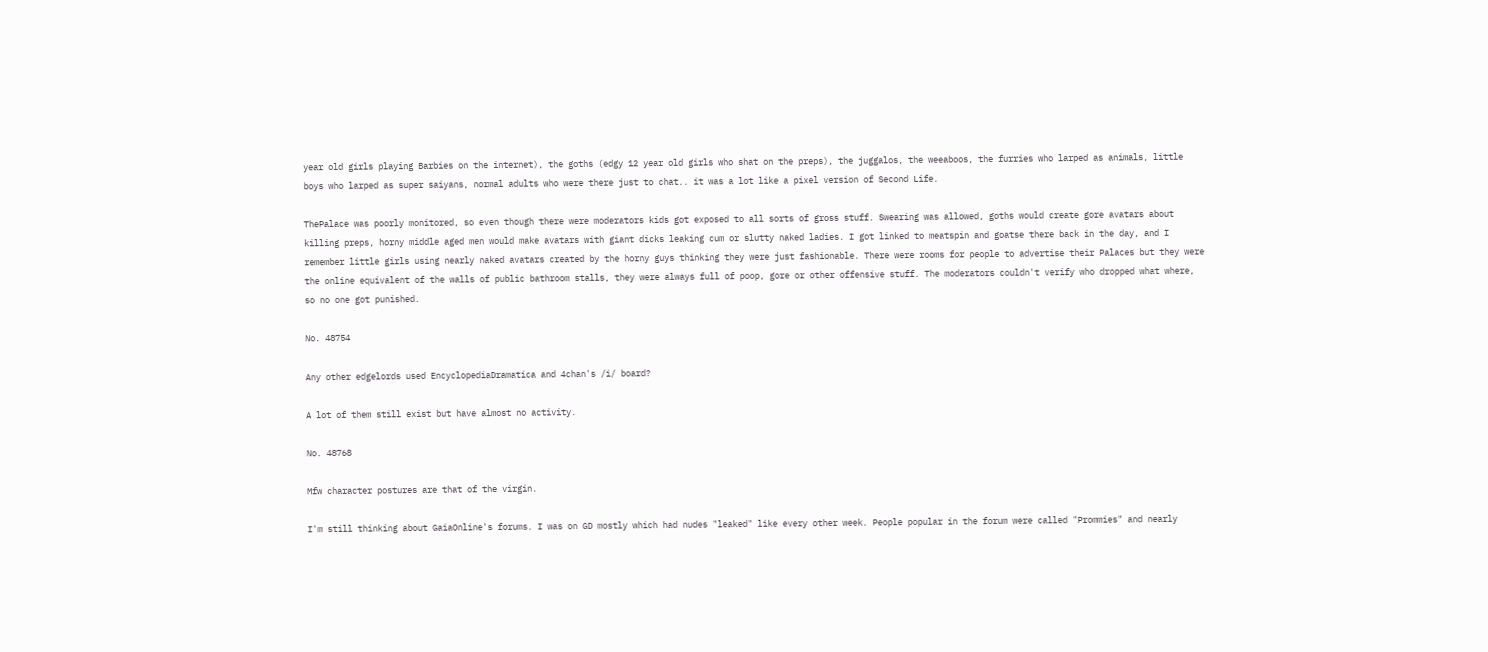year old girls playing Barbies on the internet), the goths (edgy 12 year old girls who shat on the preps), the juggalos, the weeaboos, the furries who larped as animals, little boys who larped as super saiyans, normal adults who were there just to chat.. it was a lot like a pixel version of Second Life.

ThePalace was poorly monitored, so even though there were moderators kids got exposed to all sorts of gross stuff. Swearing was allowed, goths would create gore avatars about killing preps, horny middle aged men would make avatars with giant dicks leaking cum or slutty naked ladies. I got linked to meatspin and goatse there back in the day, and I remember little girls using nearly naked avatars created by the horny guys thinking they were just fashionable. There were rooms for people to advertise their Palaces but they were the online equivalent of the walls of public bathroom stalls, they were always full of poop, gore or other offensive stuff. The moderators couldn't verify who dropped what where, so no one got punished.

No. 48754

Any other edgelords used EncyclopediaDramatica and 4chan's /i/ board?

A lot of them still exist but have almost no activity.

No. 48768

Mfw character postures are that of the virgin.

I'm still thinking about GaiaOnline's forums. I was on GD mostly which had nudes "leaked" like every other week. People popular in the forum were called "Prommies" and nearly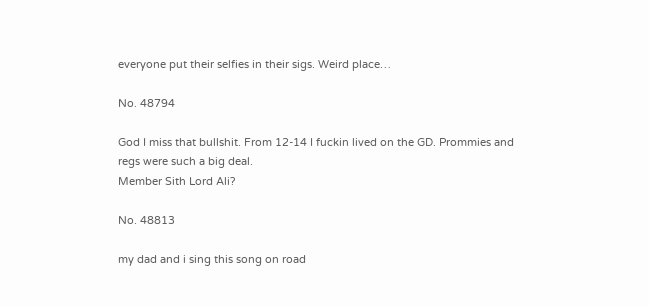everyone put their selfies in their sigs. Weird place…

No. 48794

God I miss that bullshit. From 12-14 I fuckin lived on the GD. Prommies and regs were such a big deal.
Member Sith Lord Ali?

No. 48813

my dad and i sing this song on road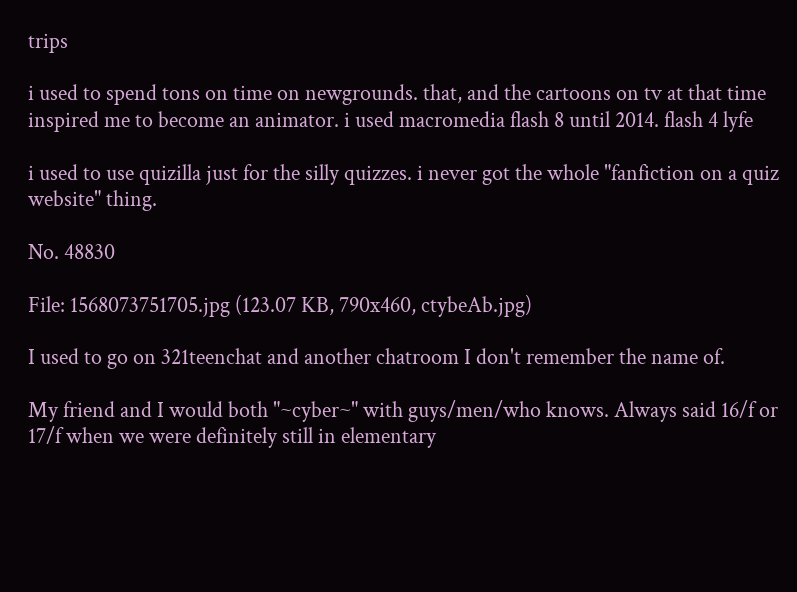trips

i used to spend tons on time on newgrounds. that, and the cartoons on tv at that time inspired me to become an animator. i used macromedia flash 8 until 2014. flash 4 lyfe

i used to use quizilla just for the silly quizzes. i never got the whole "fanfiction on a quiz website" thing.

No. 48830

File: 1568073751705.jpg (123.07 KB, 790x460, ctybeAb.jpg)

I used to go on 321teenchat and another chatroom I don't remember the name of.

My friend and I would both "~cyber~" with guys/men/who knows. Always said 16/f or 17/f when we were definitely still in elementary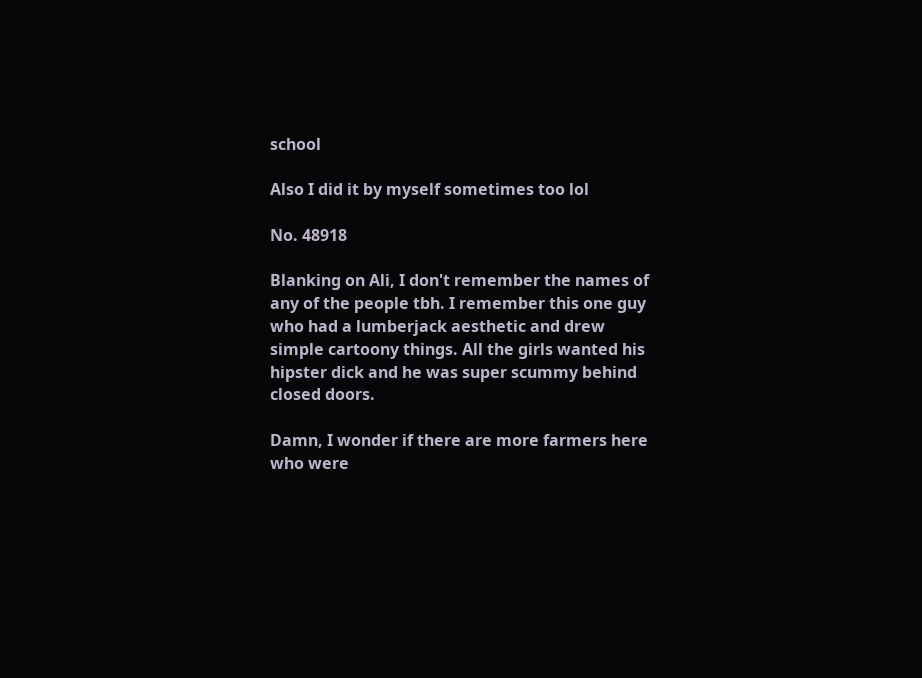school

Also I did it by myself sometimes too lol

No. 48918

Blanking on Ali, I don't remember the names of any of the people tbh. I remember this one guy who had a lumberjack aesthetic and drew simple cartoony things. All the girls wanted his hipster dick and he was super scummy behind closed doors.

Damn, I wonder if there are more farmers here who were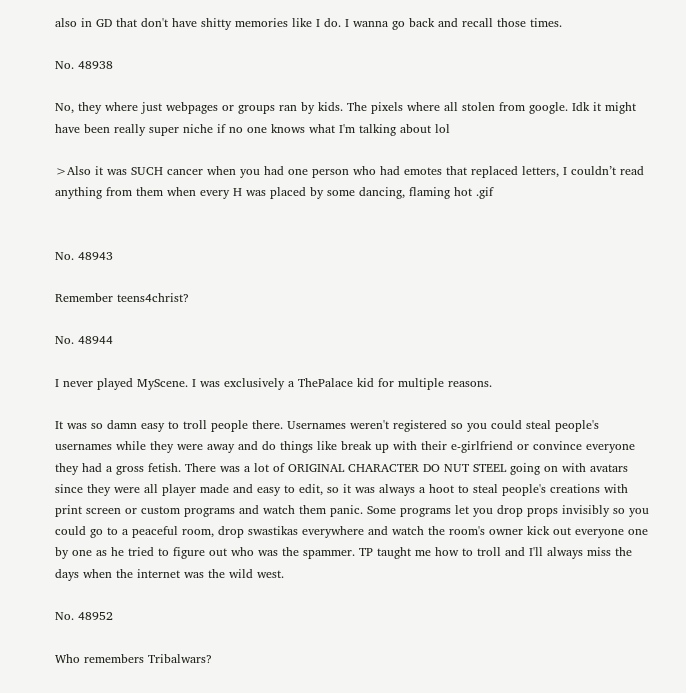also in GD that don't have shitty memories like I do. I wanna go back and recall those times.

No. 48938

No, they where just webpages or groups ran by kids. The pixels where all stolen from google. Idk it might have been really super niche if no one knows what I'm talking about lol

>Also it was SUCH cancer when you had one person who had emotes that replaced letters, I couldn’t read anything from them when every H was placed by some dancing, flaming hot .gif


No. 48943

Remember teens4christ?

No. 48944

I never played MyScene. I was exclusively a ThePalace kid for multiple reasons.

It was so damn easy to troll people there. Usernames weren't registered so you could steal people's usernames while they were away and do things like break up with their e-girlfriend or convince everyone they had a gross fetish. There was a lot of ORIGINAL CHARACTER DO NUT STEEL going on with avatars since they were all player made and easy to edit, so it was always a hoot to steal people's creations with print screen or custom programs and watch them panic. Some programs let you drop props invisibly so you could go to a peaceful room, drop swastikas everywhere and watch the room's owner kick out everyone one by one as he tried to figure out who was the spammer. TP taught me how to troll and I'll always miss the days when the internet was the wild west.

No. 48952

Who remembers Tribalwars?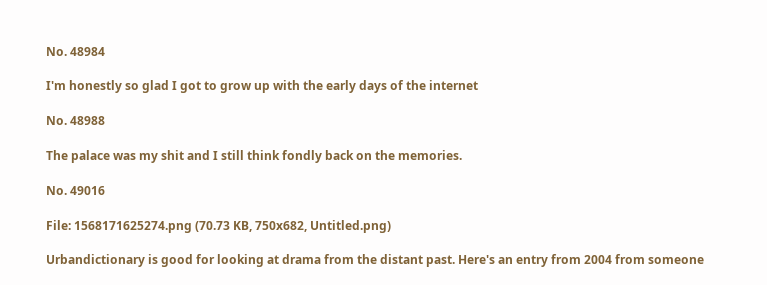No. 48984

I'm honestly so glad I got to grow up with the early days of the internet

No. 48988

The palace was my shit and I still think fondly back on the memories.

No. 49016

File: 1568171625274.png (70.73 KB, 750x682, Untitled.png)

Urbandictionary is good for looking at drama from the distant past. Here's an entry from 2004 from someone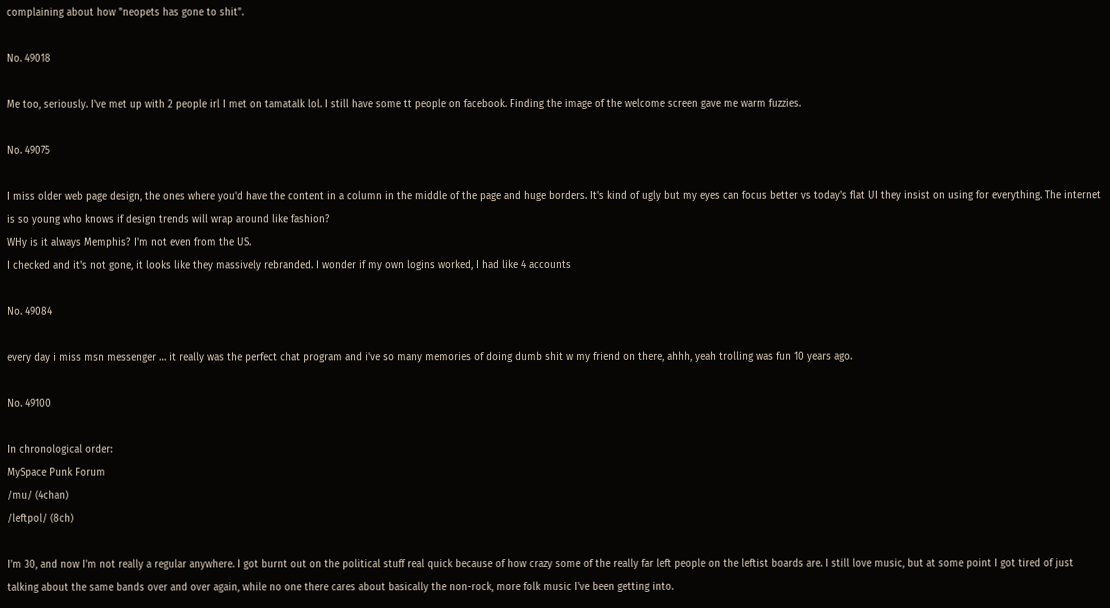complaining about how "neopets has gone to shit".

No. 49018

Me too, seriously. I've met up with 2 people irl I met on tamatalk lol. I still have some tt people on facebook. Finding the image of the welcome screen gave me warm fuzzies.

No. 49075

I miss older web page design, the ones where you'd have the content in a column in the middle of the page and huge borders. It's kind of ugly but my eyes can focus better vs today's flat UI they insist on using for everything. The internet is so young who knows if design trends will wrap around like fashion?
WHy is it always Memphis? I'm not even from the US.
I checked and it's not gone, it looks like they massively rebranded. I wonder if my own logins worked, I had like 4 accounts

No. 49084

every day i miss msn messenger … it really was the perfect chat program and i've so many memories of doing dumb shit w my friend on there, ahhh, yeah trolling was fun 10 years ago.

No. 49100

In chronological order:
MySpace Punk Forum
/mu/ (4chan)
/leftpol/ (8ch)

I'm 30, and now I'm not really a regular anywhere. I got burnt out on the political stuff real quick because of how crazy some of the really far left people on the leftist boards are. I still love music, but at some point I got tired of just talking about the same bands over and over again, while no one there cares about basically the non-rock, more folk music I've been getting into.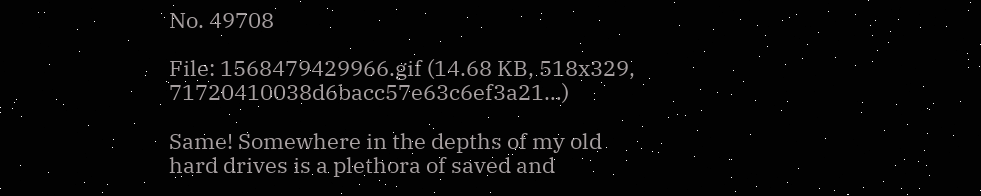No. 49708

File: 1568479429966.gif (14.68 KB, 518x329, 71720410038d6bacc57e63c6ef3a21…)

Same! Somewhere in the depths of my old hard drives is a plethora of saved and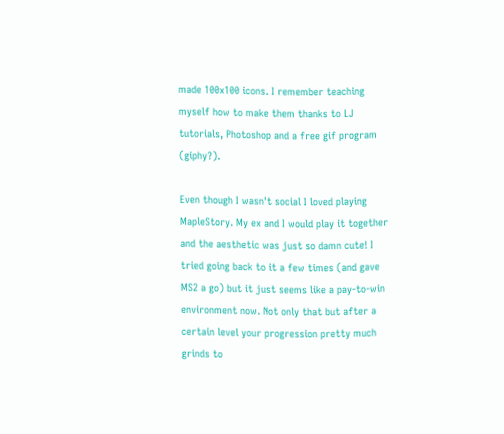made 100x100 icons. I remember teaching myself how to make them thanks to LJ tutorials, Photoshop and a free gif program (giphy?).

Even though I wasn't social I loved playing MapleStory. My ex and I would play it together and the aesthetic was just so damn cute! I tried going back to it a few times (and gave MS2 a go) but it just seems like a pay-to-win environment now. Not only that but after a certain level your progression pretty much grinds to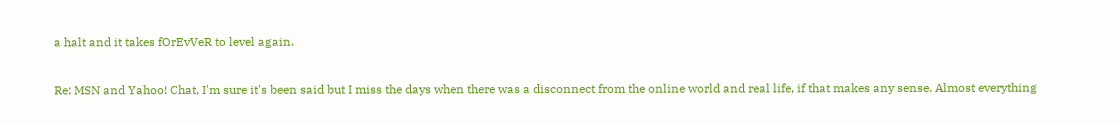a halt and it takes fOrEvVeR to level again.

Re: MSN and Yahoo! Chat, I'm sure it's been said but I miss the days when there was a disconnect from the online world and real life, if that makes any sense. Almost everything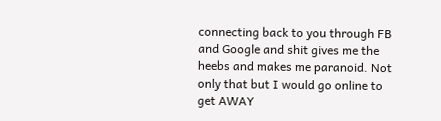connecting back to you through FB and Google and shit gives me the heebs and makes me paranoid. Not only that but I would go online to get AWAY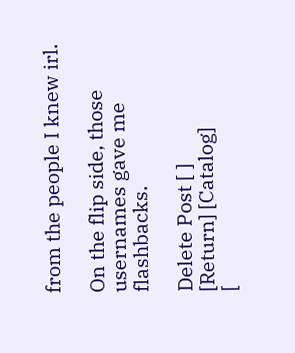from the people I knew irl.

On the flip side, those usernames gave me flashbacks.

Delete Post [ ]
[Return] [Catalog]
[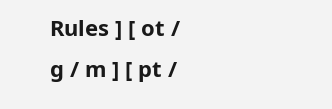Rules ] [ ot / g / m ] [ pt /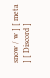snow / w ] [ meta ] [ Discord ]